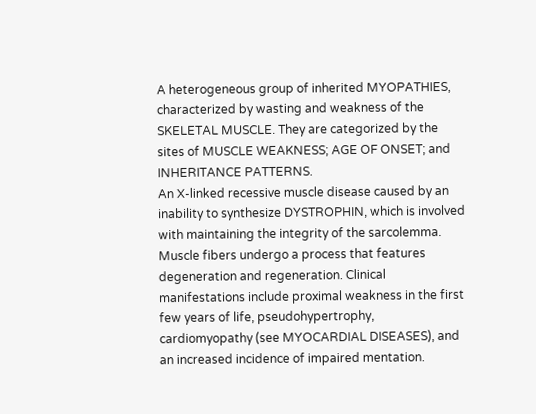A heterogeneous group of inherited MYOPATHIES, characterized by wasting and weakness of the SKELETAL MUSCLE. They are categorized by the sites of MUSCLE WEAKNESS; AGE OF ONSET; and INHERITANCE PATTERNS.
An X-linked recessive muscle disease caused by an inability to synthesize DYSTROPHIN, which is involved with maintaining the integrity of the sarcolemma. Muscle fibers undergo a process that features degeneration and regeneration. Clinical manifestations include proximal weakness in the first few years of life, pseudohypertrophy, cardiomyopathy (see MYOCARDIAL DISEASES), and an increased incidence of impaired mentation.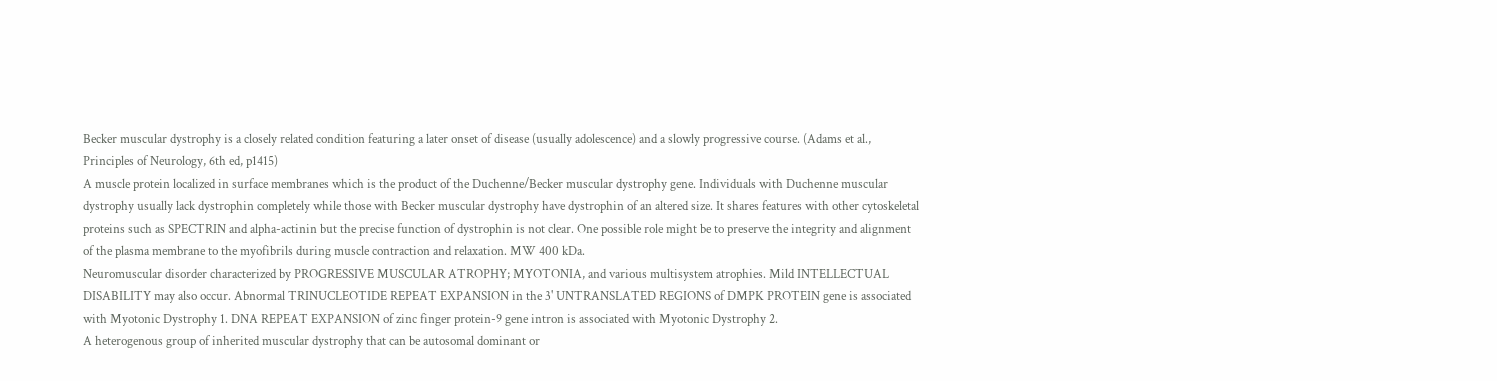Becker muscular dystrophy is a closely related condition featuring a later onset of disease (usually adolescence) and a slowly progressive course. (Adams et al., Principles of Neurology, 6th ed, p1415)
A muscle protein localized in surface membranes which is the product of the Duchenne/Becker muscular dystrophy gene. Individuals with Duchenne muscular dystrophy usually lack dystrophin completely while those with Becker muscular dystrophy have dystrophin of an altered size. It shares features with other cytoskeletal proteins such as SPECTRIN and alpha-actinin but the precise function of dystrophin is not clear. One possible role might be to preserve the integrity and alignment of the plasma membrane to the myofibrils during muscle contraction and relaxation. MW 400 kDa.
Neuromuscular disorder characterized by PROGRESSIVE MUSCULAR ATROPHY; MYOTONIA, and various multisystem atrophies. Mild INTELLECTUAL DISABILITY may also occur. Abnormal TRINUCLEOTIDE REPEAT EXPANSION in the 3' UNTRANSLATED REGIONS of DMPK PROTEIN gene is associated with Myotonic Dystrophy 1. DNA REPEAT EXPANSION of zinc finger protein-9 gene intron is associated with Myotonic Dystrophy 2.
A heterogenous group of inherited muscular dystrophy that can be autosomal dominant or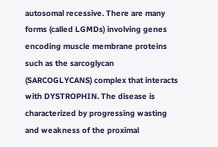autosomal recessive. There are many forms (called LGMDs) involving genes encoding muscle membrane proteins such as the sarcoglycan (SARCOGLYCANS) complex that interacts with DYSTROPHIN. The disease is characterized by progressing wasting and weakness of the proximal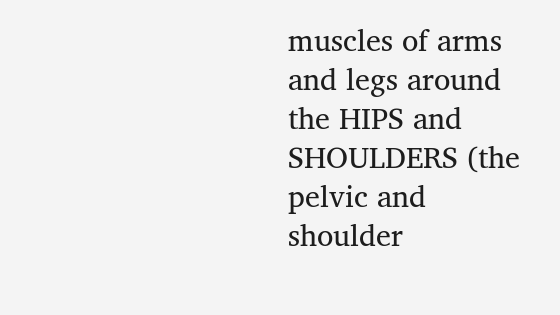muscles of arms and legs around the HIPS and SHOULDERS (the pelvic and shoulder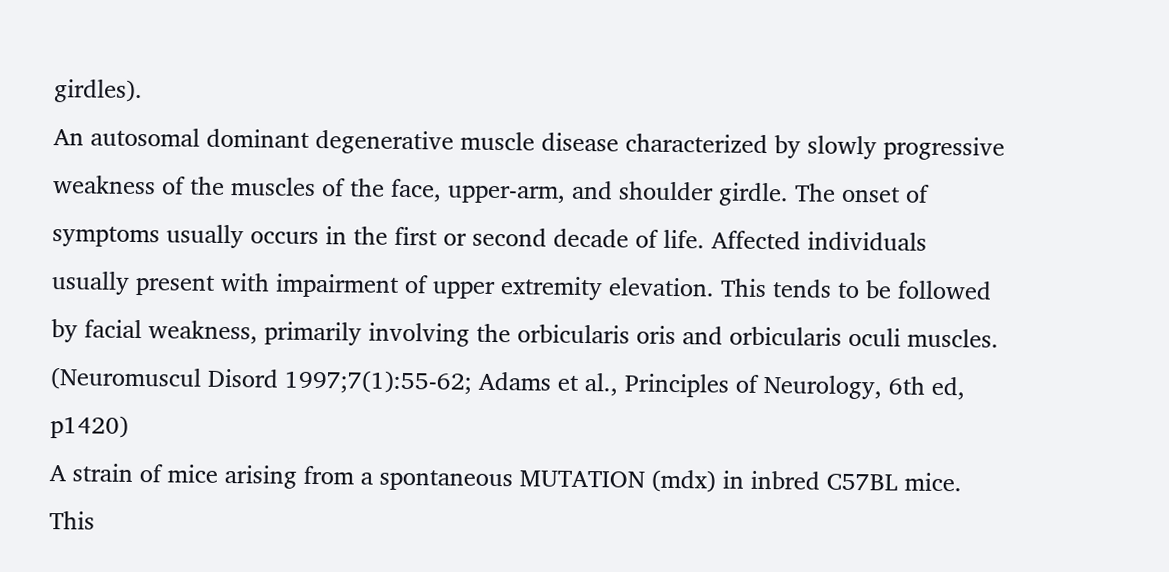girdles).
An autosomal dominant degenerative muscle disease characterized by slowly progressive weakness of the muscles of the face, upper-arm, and shoulder girdle. The onset of symptoms usually occurs in the first or second decade of life. Affected individuals usually present with impairment of upper extremity elevation. This tends to be followed by facial weakness, primarily involving the orbicularis oris and orbicularis oculi muscles. (Neuromuscul Disord 1997;7(1):55-62; Adams et al., Principles of Neurology, 6th ed, p1420)
A strain of mice arising from a spontaneous MUTATION (mdx) in inbred C57BL mice. This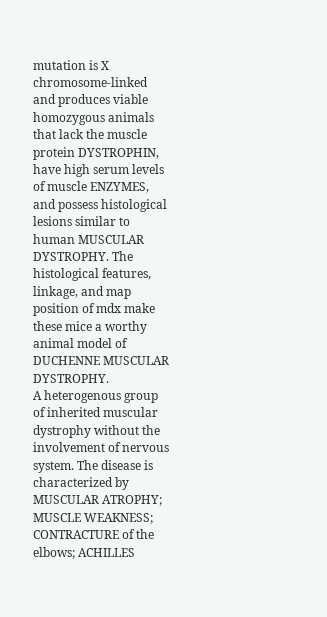mutation is X chromosome-linked and produces viable homozygous animals that lack the muscle protein DYSTROPHIN, have high serum levels of muscle ENZYMES, and possess histological lesions similar to human MUSCULAR DYSTROPHY. The histological features, linkage, and map position of mdx make these mice a worthy animal model of DUCHENNE MUSCULAR DYSTROPHY.
A heterogenous group of inherited muscular dystrophy without the involvement of nervous system. The disease is characterized by MUSCULAR ATROPHY; MUSCLE WEAKNESS; CONTRACTURE of the elbows; ACHILLES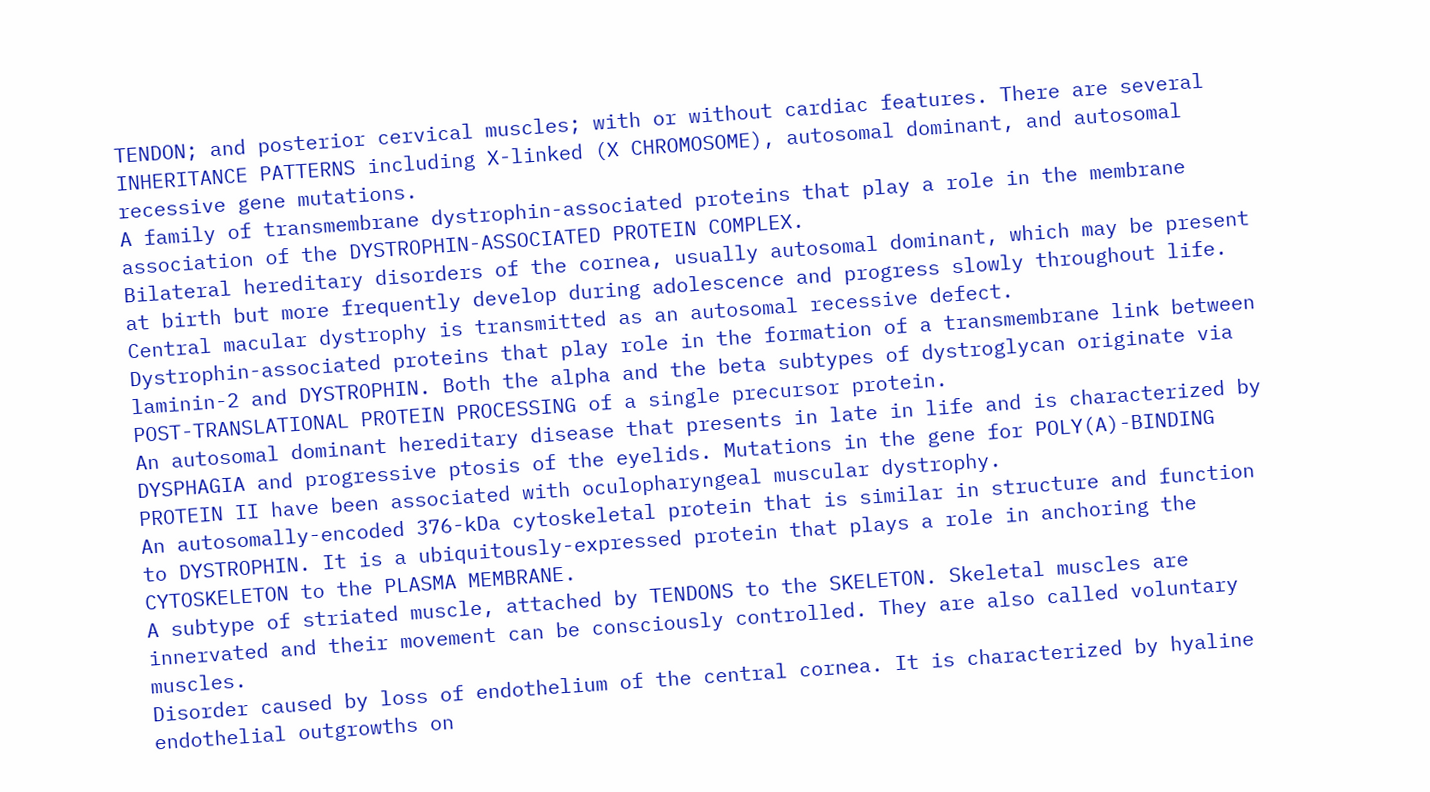TENDON; and posterior cervical muscles; with or without cardiac features. There are several INHERITANCE PATTERNS including X-linked (X CHROMOSOME), autosomal dominant, and autosomal recessive gene mutations.
A family of transmembrane dystrophin-associated proteins that play a role in the membrane association of the DYSTROPHIN-ASSOCIATED PROTEIN COMPLEX.
Bilateral hereditary disorders of the cornea, usually autosomal dominant, which may be present at birth but more frequently develop during adolescence and progress slowly throughout life. Central macular dystrophy is transmitted as an autosomal recessive defect.
Dystrophin-associated proteins that play role in the formation of a transmembrane link between laminin-2 and DYSTROPHIN. Both the alpha and the beta subtypes of dystroglycan originate via POST-TRANSLATIONAL PROTEIN PROCESSING of a single precursor protein.
An autosomal dominant hereditary disease that presents in late in life and is characterized by DYSPHAGIA and progressive ptosis of the eyelids. Mutations in the gene for POLY(A)-BINDING PROTEIN II have been associated with oculopharyngeal muscular dystrophy.
An autosomally-encoded 376-kDa cytoskeletal protein that is similar in structure and function to DYSTROPHIN. It is a ubiquitously-expressed protein that plays a role in anchoring the CYTOSKELETON to the PLASMA MEMBRANE.
A subtype of striated muscle, attached by TENDONS to the SKELETON. Skeletal muscles are innervated and their movement can be consciously controlled. They are also called voluntary muscles.
Disorder caused by loss of endothelium of the central cornea. It is characterized by hyaline endothelial outgrowths on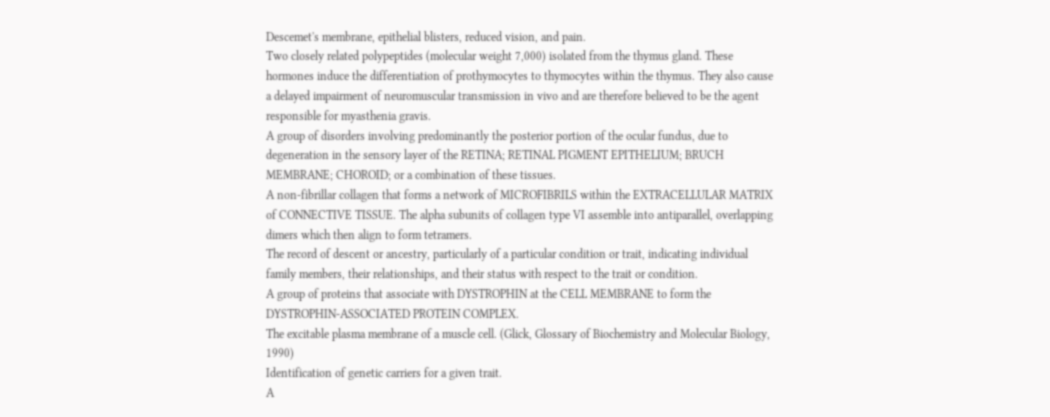Descemet's membrane, epithelial blisters, reduced vision, and pain.
Two closely related polypeptides (molecular weight 7,000) isolated from the thymus gland. These hormones induce the differentiation of prothymocytes to thymocytes within the thymus. They also cause a delayed impairment of neuromuscular transmission in vivo and are therefore believed to be the agent responsible for myasthenia gravis.
A group of disorders involving predominantly the posterior portion of the ocular fundus, due to degeneration in the sensory layer of the RETINA; RETINAL PIGMENT EPITHELIUM; BRUCH MEMBRANE; CHOROID; or a combination of these tissues.
A non-fibrillar collagen that forms a network of MICROFIBRILS within the EXTRACELLULAR MATRIX of CONNECTIVE TISSUE. The alpha subunits of collagen type VI assemble into antiparallel, overlapping dimers which then align to form tetramers.
The record of descent or ancestry, particularly of a particular condition or trait, indicating individual family members, their relationships, and their status with respect to the trait or condition.
A group of proteins that associate with DYSTROPHIN at the CELL MEMBRANE to form the DYSTROPHIN-ASSOCIATED PROTEIN COMPLEX.
The excitable plasma membrane of a muscle cell. (Glick, Glossary of Biochemistry and Molecular Biology, 1990)
Identification of genetic carriers for a given trait.
A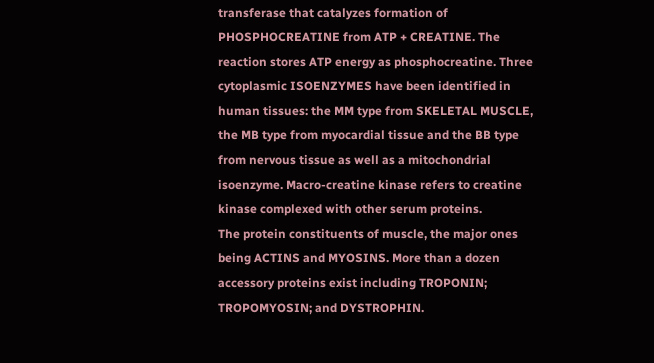transferase that catalyzes formation of PHOSPHOCREATINE from ATP + CREATINE. The reaction stores ATP energy as phosphocreatine. Three cytoplasmic ISOENZYMES have been identified in human tissues: the MM type from SKELETAL MUSCLE, the MB type from myocardial tissue and the BB type from nervous tissue as well as a mitochondrial isoenzyme. Macro-creatine kinase refers to creatine kinase complexed with other serum proteins.
The protein constituents of muscle, the major ones being ACTINS and MYOSINS. More than a dozen accessory proteins exist including TROPONIN; TROPOMYOSIN; and DYSTROPHIN.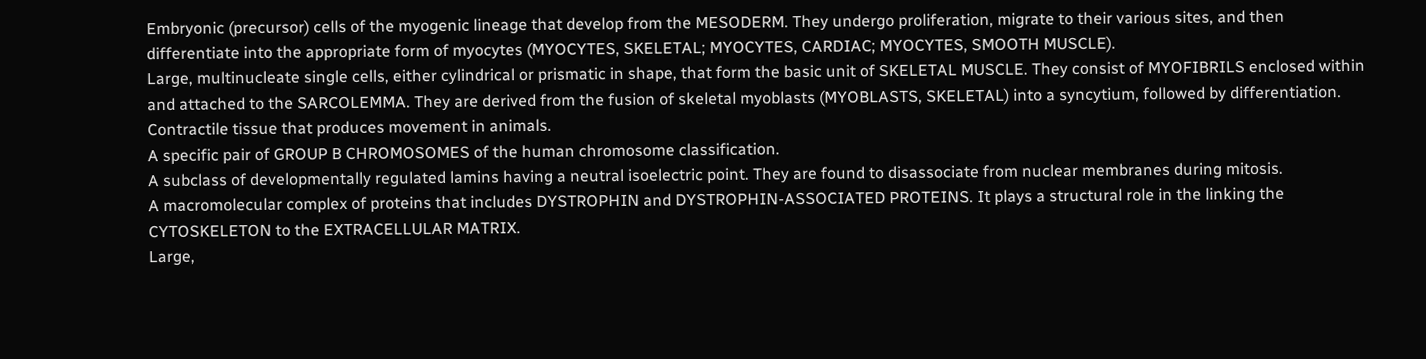Embryonic (precursor) cells of the myogenic lineage that develop from the MESODERM. They undergo proliferation, migrate to their various sites, and then differentiate into the appropriate form of myocytes (MYOCYTES, SKELETAL; MYOCYTES, CARDIAC; MYOCYTES, SMOOTH MUSCLE).
Large, multinucleate single cells, either cylindrical or prismatic in shape, that form the basic unit of SKELETAL MUSCLE. They consist of MYOFIBRILS enclosed within and attached to the SARCOLEMMA. They are derived from the fusion of skeletal myoblasts (MYOBLASTS, SKELETAL) into a syncytium, followed by differentiation.
Contractile tissue that produces movement in animals.
A specific pair of GROUP B CHROMOSOMES of the human chromosome classification.
A subclass of developmentally regulated lamins having a neutral isoelectric point. They are found to disassociate from nuclear membranes during mitosis.
A macromolecular complex of proteins that includes DYSTROPHIN and DYSTROPHIN-ASSOCIATED PROTEINS. It plays a structural role in the linking the CYTOSKELETON to the EXTRACELLULAR MATRIX.
Large,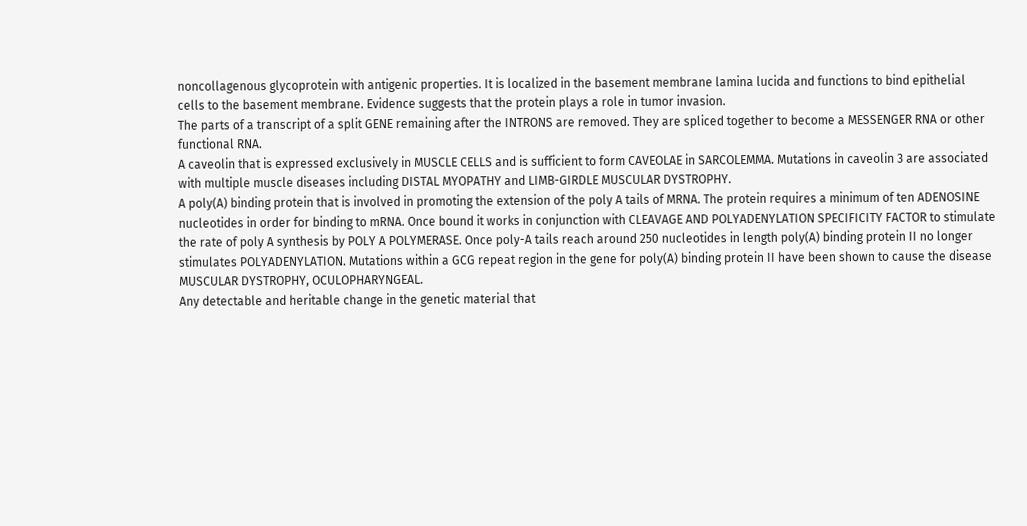noncollagenous glycoprotein with antigenic properties. It is localized in the basement membrane lamina lucida and functions to bind epithelial cells to the basement membrane. Evidence suggests that the protein plays a role in tumor invasion.
The parts of a transcript of a split GENE remaining after the INTRONS are removed. They are spliced together to become a MESSENGER RNA or other functional RNA.
A caveolin that is expressed exclusively in MUSCLE CELLS and is sufficient to form CAVEOLAE in SARCOLEMMA. Mutations in caveolin 3 are associated with multiple muscle diseases including DISTAL MYOPATHY and LIMB-GIRDLE MUSCULAR DYSTROPHY.
A poly(A) binding protein that is involved in promoting the extension of the poly A tails of MRNA. The protein requires a minimum of ten ADENOSINE nucleotides in order for binding to mRNA. Once bound it works in conjunction with CLEAVAGE AND POLYADENYLATION SPECIFICITY FACTOR to stimulate the rate of poly A synthesis by POLY A POLYMERASE. Once poly-A tails reach around 250 nucleotides in length poly(A) binding protein II no longer stimulates POLYADENYLATION. Mutations within a GCG repeat region in the gene for poly(A) binding protein II have been shown to cause the disease MUSCULAR DYSTROPHY, OCULOPHARYNGEAL.
Any detectable and heritable change in the genetic material that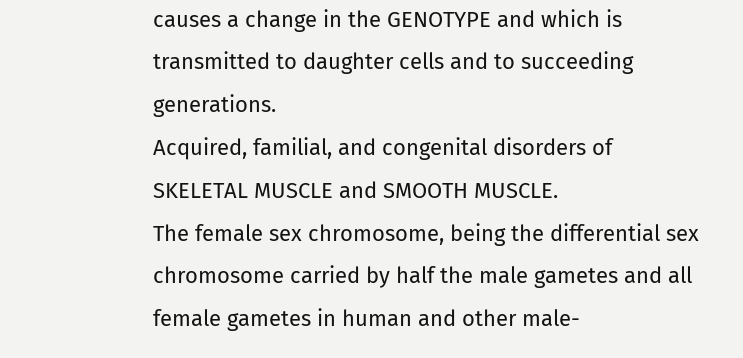causes a change in the GENOTYPE and which is transmitted to daughter cells and to succeeding generations.
Acquired, familial, and congenital disorders of SKELETAL MUSCLE and SMOOTH MUSCLE.
The female sex chromosome, being the differential sex chromosome carried by half the male gametes and all female gametes in human and other male-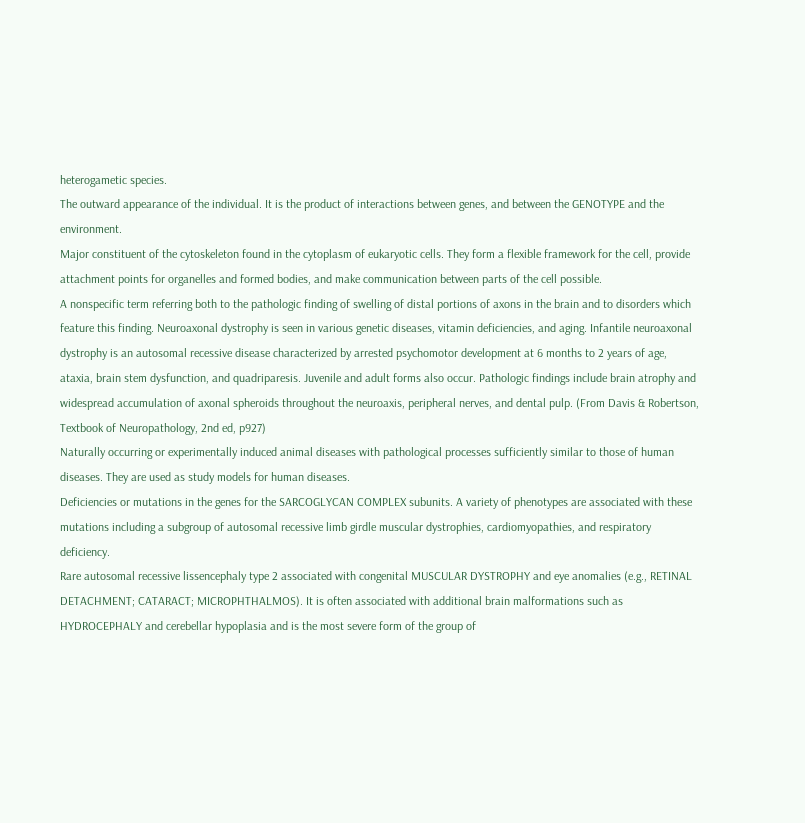heterogametic species.
The outward appearance of the individual. It is the product of interactions between genes, and between the GENOTYPE and the environment.
Major constituent of the cytoskeleton found in the cytoplasm of eukaryotic cells. They form a flexible framework for the cell, provide attachment points for organelles and formed bodies, and make communication between parts of the cell possible.
A nonspecific term referring both to the pathologic finding of swelling of distal portions of axons in the brain and to disorders which feature this finding. Neuroaxonal dystrophy is seen in various genetic diseases, vitamin deficiencies, and aging. Infantile neuroaxonal dystrophy is an autosomal recessive disease characterized by arrested psychomotor development at 6 months to 2 years of age, ataxia, brain stem dysfunction, and quadriparesis. Juvenile and adult forms also occur. Pathologic findings include brain atrophy and widespread accumulation of axonal spheroids throughout the neuroaxis, peripheral nerves, and dental pulp. (From Davis & Robertson, Textbook of Neuropathology, 2nd ed, p927)
Naturally occurring or experimentally induced animal diseases with pathological processes sufficiently similar to those of human diseases. They are used as study models for human diseases.
Deficiencies or mutations in the genes for the SARCOGLYCAN COMPLEX subunits. A variety of phenotypes are associated with these mutations including a subgroup of autosomal recessive limb girdle muscular dystrophies, cardiomyopathies, and respiratory deficiency.
Rare autosomal recessive lissencephaly type 2 associated with congenital MUSCULAR DYSTROPHY and eye anomalies (e.g., RETINAL DETACHMENT; CATARACT; MICROPHTHALMOS). It is often associated with additional brain malformations such as HYDROCEPHALY and cerebellar hypoplasia and is the most severe form of the group of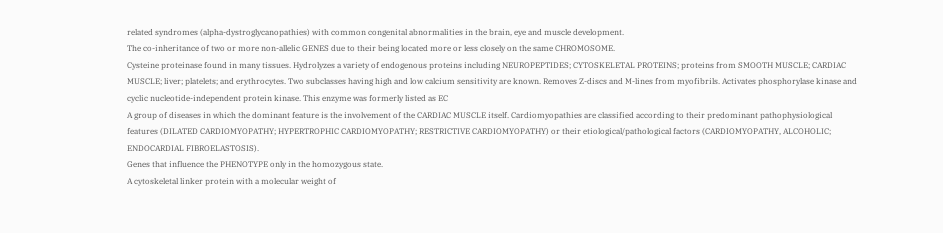related syndromes (alpha-dystroglycanopathies) with common congenital abnormalities in the brain, eye and muscle development.
The co-inheritance of two or more non-allelic GENES due to their being located more or less closely on the same CHROMOSOME.
Cysteine proteinase found in many tissues. Hydrolyzes a variety of endogenous proteins including NEUROPEPTIDES; CYTOSKELETAL PROTEINS; proteins from SMOOTH MUSCLE; CARDIAC MUSCLE; liver; platelets; and erythrocytes. Two subclasses having high and low calcium sensitivity are known. Removes Z-discs and M-lines from myofibrils. Activates phosphorylase kinase and cyclic nucleotide-independent protein kinase. This enzyme was formerly listed as EC
A group of diseases in which the dominant feature is the involvement of the CARDIAC MUSCLE itself. Cardiomyopathies are classified according to their predominant pathophysiological features (DILATED CARDIOMYOPATHY; HYPERTROPHIC CARDIOMYOPATHY; RESTRICTIVE CARDIOMYOPATHY) or their etiological/pathological factors (CARDIOMYOPATHY, ALCOHOLIC; ENDOCARDIAL FIBROELASTOSIS).
Genes that influence the PHENOTYPE only in the homozygous state.
A cytoskeletal linker protein with a molecular weight of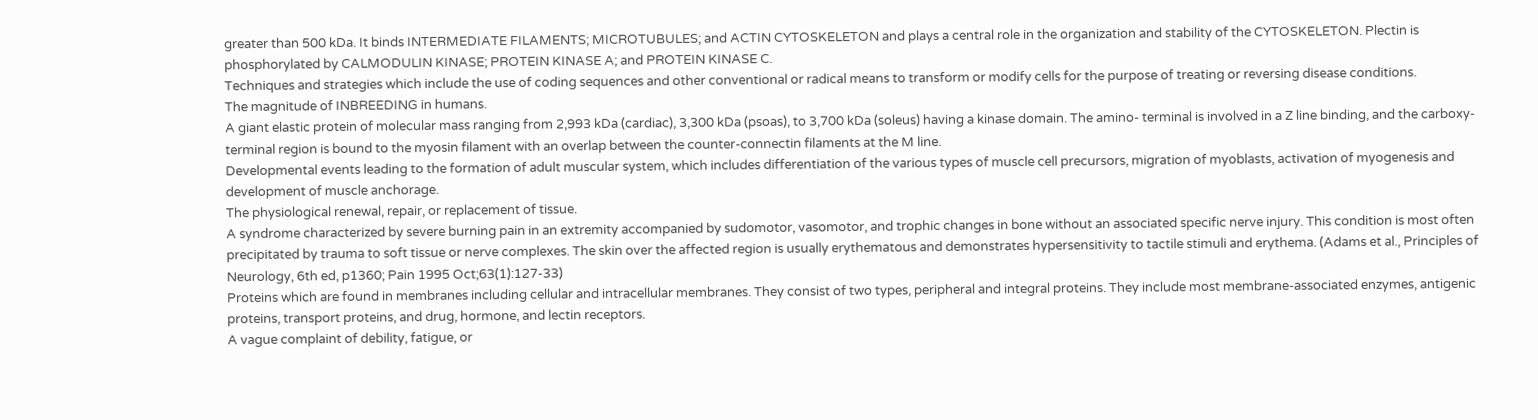greater than 500 kDa. It binds INTERMEDIATE FILAMENTS; MICROTUBULES; and ACTIN CYTOSKELETON and plays a central role in the organization and stability of the CYTOSKELETON. Plectin is phosphorylated by CALMODULIN KINASE; PROTEIN KINASE A; and PROTEIN KINASE C.
Techniques and strategies which include the use of coding sequences and other conventional or radical means to transform or modify cells for the purpose of treating or reversing disease conditions.
The magnitude of INBREEDING in humans.
A giant elastic protein of molecular mass ranging from 2,993 kDa (cardiac), 3,300 kDa (psoas), to 3,700 kDa (soleus) having a kinase domain. The amino- terminal is involved in a Z line binding, and the carboxy-terminal region is bound to the myosin filament with an overlap between the counter-connectin filaments at the M line.
Developmental events leading to the formation of adult muscular system, which includes differentiation of the various types of muscle cell precursors, migration of myoblasts, activation of myogenesis and development of muscle anchorage.
The physiological renewal, repair, or replacement of tissue.
A syndrome characterized by severe burning pain in an extremity accompanied by sudomotor, vasomotor, and trophic changes in bone without an associated specific nerve injury. This condition is most often precipitated by trauma to soft tissue or nerve complexes. The skin over the affected region is usually erythematous and demonstrates hypersensitivity to tactile stimuli and erythema. (Adams et al., Principles of Neurology, 6th ed, p1360; Pain 1995 Oct;63(1):127-33)
Proteins which are found in membranes including cellular and intracellular membranes. They consist of two types, peripheral and integral proteins. They include most membrane-associated enzymes, antigenic proteins, transport proteins, and drug, hormone, and lectin receptors.
A vague complaint of debility, fatigue, or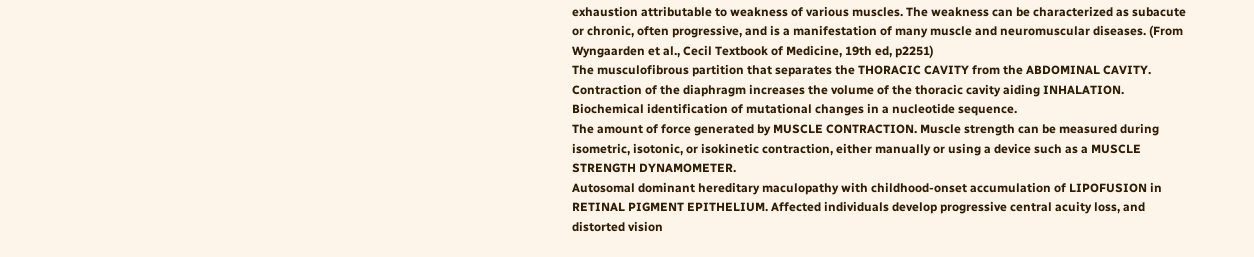exhaustion attributable to weakness of various muscles. The weakness can be characterized as subacute or chronic, often progressive, and is a manifestation of many muscle and neuromuscular diseases. (From Wyngaarden et al., Cecil Textbook of Medicine, 19th ed, p2251)
The musculofibrous partition that separates the THORACIC CAVITY from the ABDOMINAL CAVITY. Contraction of the diaphragm increases the volume of the thoracic cavity aiding INHALATION.
Biochemical identification of mutational changes in a nucleotide sequence.
The amount of force generated by MUSCLE CONTRACTION. Muscle strength can be measured during isometric, isotonic, or isokinetic contraction, either manually or using a device such as a MUSCLE STRENGTH DYNAMOMETER.
Autosomal dominant hereditary maculopathy with childhood-onset accumulation of LIPOFUSION in RETINAL PIGMENT EPITHELIUM. Affected individuals develop progressive central acuity loss, and distorted vision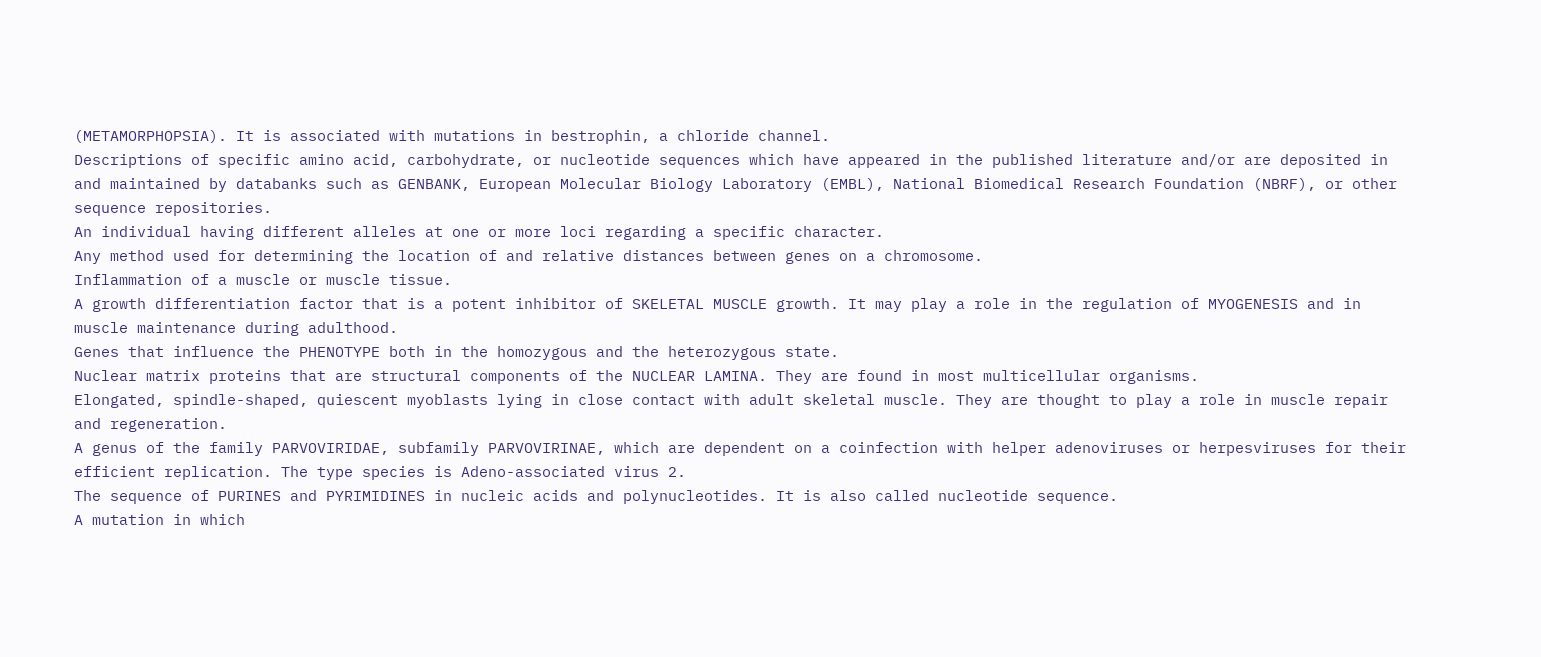(METAMORPHOPSIA). It is associated with mutations in bestrophin, a chloride channel.
Descriptions of specific amino acid, carbohydrate, or nucleotide sequences which have appeared in the published literature and/or are deposited in and maintained by databanks such as GENBANK, European Molecular Biology Laboratory (EMBL), National Biomedical Research Foundation (NBRF), or other sequence repositories.
An individual having different alleles at one or more loci regarding a specific character.
Any method used for determining the location of and relative distances between genes on a chromosome.
Inflammation of a muscle or muscle tissue.
A growth differentiation factor that is a potent inhibitor of SKELETAL MUSCLE growth. It may play a role in the regulation of MYOGENESIS and in muscle maintenance during adulthood.
Genes that influence the PHENOTYPE both in the homozygous and the heterozygous state.
Nuclear matrix proteins that are structural components of the NUCLEAR LAMINA. They are found in most multicellular organisms.
Elongated, spindle-shaped, quiescent myoblasts lying in close contact with adult skeletal muscle. They are thought to play a role in muscle repair and regeneration.
A genus of the family PARVOVIRIDAE, subfamily PARVOVIRINAE, which are dependent on a coinfection with helper adenoviruses or herpesviruses for their efficient replication. The type species is Adeno-associated virus 2.
The sequence of PURINES and PYRIMIDINES in nucleic acids and polynucleotides. It is also called nucleotide sequence.
A mutation in which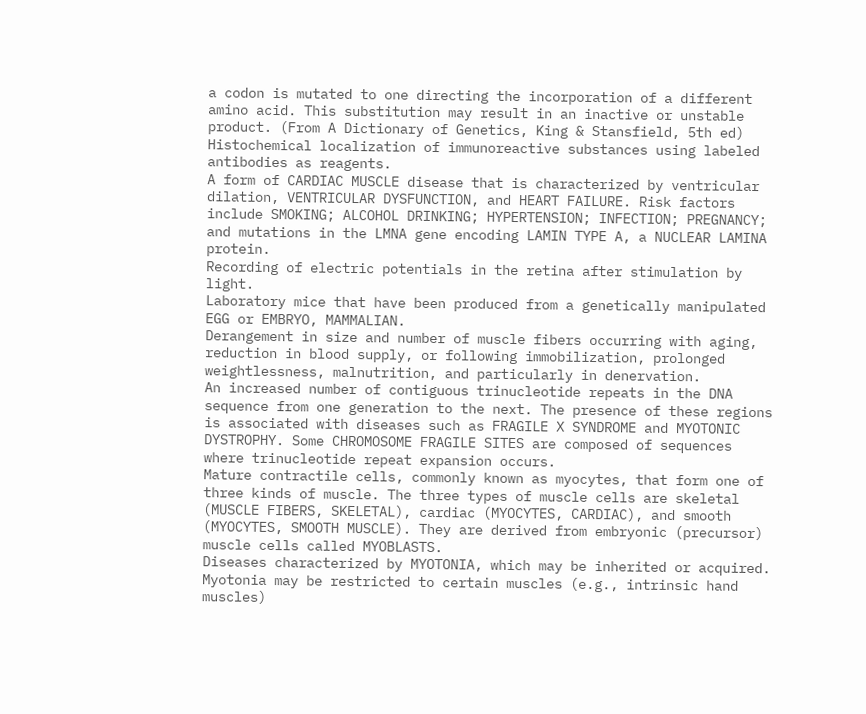a codon is mutated to one directing the incorporation of a different amino acid. This substitution may result in an inactive or unstable product. (From A Dictionary of Genetics, King & Stansfield, 5th ed)
Histochemical localization of immunoreactive substances using labeled antibodies as reagents.
A form of CARDIAC MUSCLE disease that is characterized by ventricular dilation, VENTRICULAR DYSFUNCTION, and HEART FAILURE. Risk factors include SMOKING; ALCOHOL DRINKING; HYPERTENSION; INFECTION; PREGNANCY; and mutations in the LMNA gene encoding LAMIN TYPE A, a NUCLEAR LAMINA protein.
Recording of electric potentials in the retina after stimulation by light.
Laboratory mice that have been produced from a genetically manipulated EGG or EMBRYO, MAMMALIAN.
Derangement in size and number of muscle fibers occurring with aging, reduction in blood supply, or following immobilization, prolonged weightlessness, malnutrition, and particularly in denervation.
An increased number of contiguous trinucleotide repeats in the DNA sequence from one generation to the next. The presence of these regions is associated with diseases such as FRAGILE X SYNDROME and MYOTONIC DYSTROPHY. Some CHROMOSOME FRAGILE SITES are composed of sequences where trinucleotide repeat expansion occurs.
Mature contractile cells, commonly known as myocytes, that form one of three kinds of muscle. The three types of muscle cells are skeletal (MUSCLE FIBERS, SKELETAL), cardiac (MYOCYTES, CARDIAC), and smooth (MYOCYTES, SMOOTH MUSCLE). They are derived from embryonic (precursor) muscle cells called MYOBLASTS.
Diseases characterized by MYOTONIA, which may be inherited or acquired. Myotonia may be restricted to certain muscles (e.g., intrinsic hand muscles)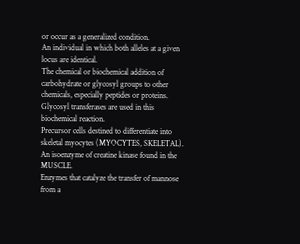or occur as a generalized condition.
An individual in which both alleles at a given locus are identical.
The chemical or biochemical addition of carbohydrate or glycosyl groups to other chemicals, especially peptides or proteins. Glycosyl transferases are used in this biochemical reaction.
Precursor cells destined to differentiate into skeletal myocytes (MYOCYTES, SKELETAL).
An isoenzyme of creatine kinase found in the MUSCLE.
Enzymes that catalyze the transfer of mannose from a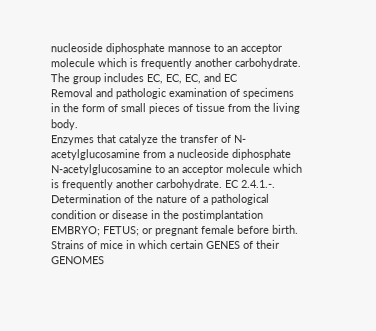nucleoside diphosphate mannose to an acceptor molecule which is frequently another carbohydrate. The group includes EC, EC, EC, and EC
Removal and pathologic examination of specimens in the form of small pieces of tissue from the living body.
Enzymes that catalyze the transfer of N-acetylglucosamine from a nucleoside diphosphate N-acetylglucosamine to an acceptor molecule which is frequently another carbohydrate. EC 2.4.1.-.
Determination of the nature of a pathological condition or disease in the postimplantation EMBRYO; FETUS; or pregnant female before birth.
Strains of mice in which certain GENES of their GENOMES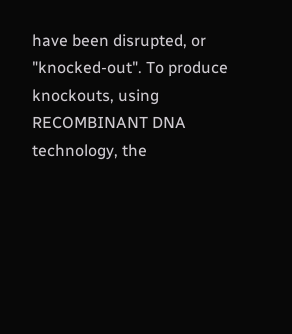have been disrupted, or "knocked-out". To produce knockouts, using RECOMBINANT DNA technology, the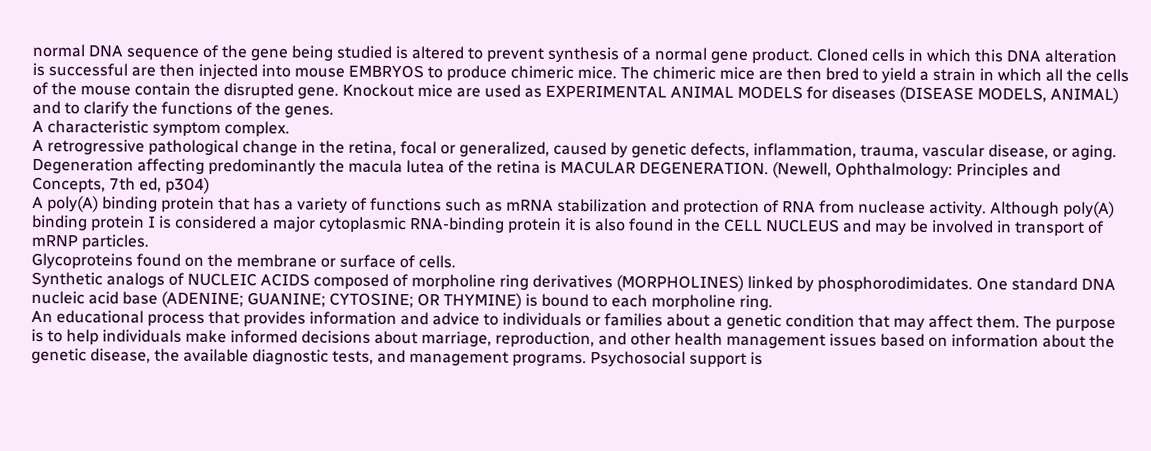normal DNA sequence of the gene being studied is altered to prevent synthesis of a normal gene product. Cloned cells in which this DNA alteration is successful are then injected into mouse EMBRYOS to produce chimeric mice. The chimeric mice are then bred to yield a strain in which all the cells of the mouse contain the disrupted gene. Knockout mice are used as EXPERIMENTAL ANIMAL MODELS for diseases (DISEASE MODELS, ANIMAL) and to clarify the functions of the genes.
A characteristic symptom complex.
A retrogressive pathological change in the retina, focal or generalized, caused by genetic defects, inflammation, trauma, vascular disease, or aging. Degeneration affecting predominantly the macula lutea of the retina is MACULAR DEGENERATION. (Newell, Ophthalmology: Principles and Concepts, 7th ed, p304)
A poly(A) binding protein that has a variety of functions such as mRNA stabilization and protection of RNA from nuclease activity. Although poly(A) binding protein I is considered a major cytoplasmic RNA-binding protein it is also found in the CELL NUCLEUS and may be involved in transport of mRNP particles.
Glycoproteins found on the membrane or surface of cells.
Synthetic analogs of NUCLEIC ACIDS composed of morpholine ring derivatives (MORPHOLINES) linked by phosphorodimidates. One standard DNA nucleic acid base (ADENINE; GUANINE; CYTOSINE; OR THYMINE) is bound to each morpholine ring.
An educational process that provides information and advice to individuals or families about a genetic condition that may affect them. The purpose is to help individuals make informed decisions about marriage, reproduction, and other health management issues based on information about the genetic disease, the available diagnostic tests, and management programs. Psychosocial support is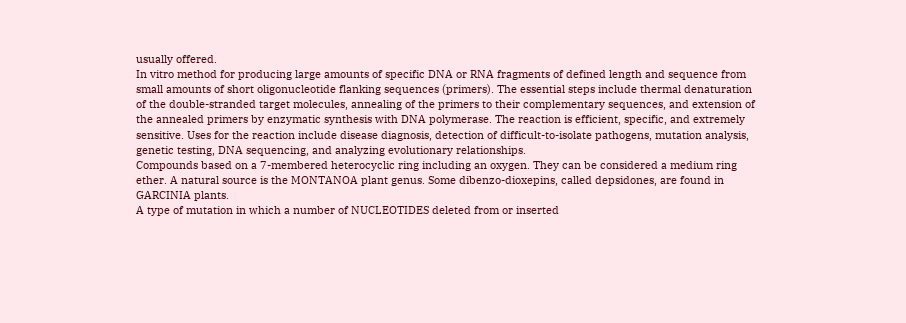usually offered.
In vitro method for producing large amounts of specific DNA or RNA fragments of defined length and sequence from small amounts of short oligonucleotide flanking sequences (primers). The essential steps include thermal denaturation of the double-stranded target molecules, annealing of the primers to their complementary sequences, and extension of the annealed primers by enzymatic synthesis with DNA polymerase. The reaction is efficient, specific, and extremely sensitive. Uses for the reaction include disease diagnosis, detection of difficult-to-isolate pathogens, mutation analysis, genetic testing, DNA sequencing, and analyzing evolutionary relationships.
Compounds based on a 7-membered heterocyclic ring including an oxygen. They can be considered a medium ring ether. A natural source is the MONTANOA plant genus. Some dibenzo-dioxepins, called depsidones, are found in GARCINIA plants.
A type of mutation in which a number of NUCLEOTIDES deleted from or inserted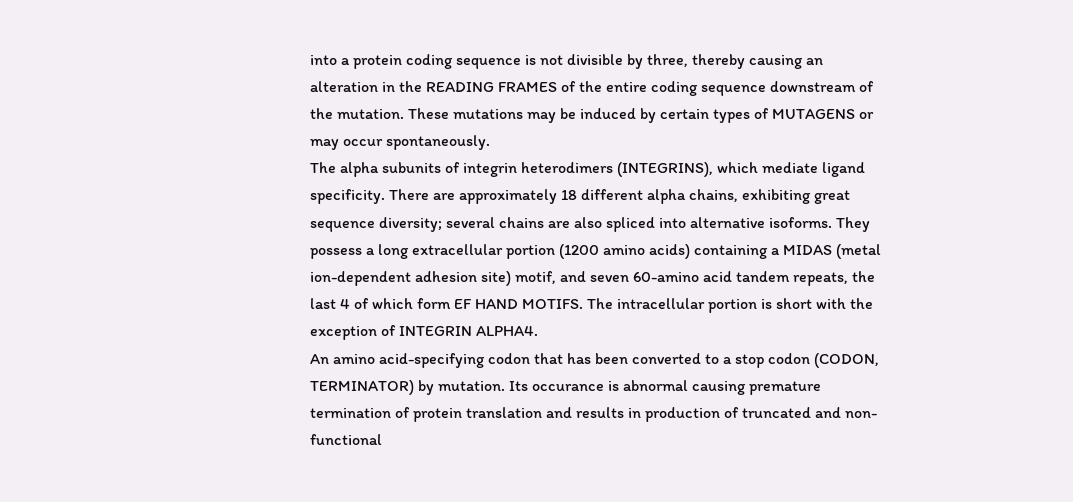into a protein coding sequence is not divisible by three, thereby causing an alteration in the READING FRAMES of the entire coding sequence downstream of the mutation. These mutations may be induced by certain types of MUTAGENS or may occur spontaneously.
The alpha subunits of integrin heterodimers (INTEGRINS), which mediate ligand specificity. There are approximately 18 different alpha chains, exhibiting great sequence diversity; several chains are also spliced into alternative isoforms. They possess a long extracellular portion (1200 amino acids) containing a MIDAS (metal ion-dependent adhesion site) motif, and seven 60-amino acid tandem repeats, the last 4 of which form EF HAND MOTIFS. The intracellular portion is short with the exception of INTEGRIN ALPHA4.
An amino acid-specifying codon that has been converted to a stop codon (CODON, TERMINATOR) by mutation. Its occurance is abnormal causing premature termination of protein translation and results in production of truncated and non-functional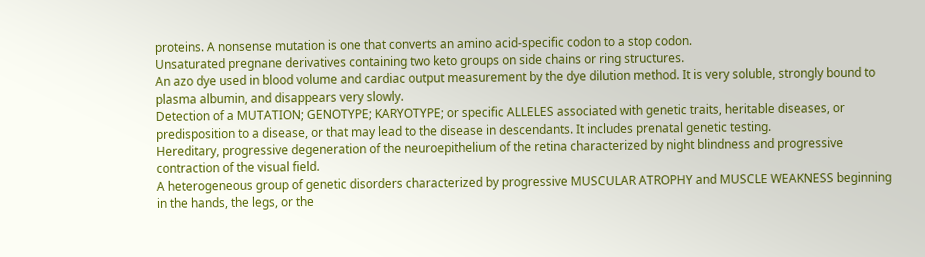proteins. A nonsense mutation is one that converts an amino acid-specific codon to a stop codon.
Unsaturated pregnane derivatives containing two keto groups on side chains or ring structures.
An azo dye used in blood volume and cardiac output measurement by the dye dilution method. It is very soluble, strongly bound to plasma albumin, and disappears very slowly.
Detection of a MUTATION; GENOTYPE; KARYOTYPE; or specific ALLELES associated with genetic traits, heritable diseases, or predisposition to a disease, or that may lead to the disease in descendants. It includes prenatal genetic testing.
Hereditary, progressive degeneration of the neuroepithelium of the retina characterized by night blindness and progressive contraction of the visual field.
A heterogeneous group of genetic disorders characterized by progressive MUSCULAR ATROPHY and MUSCLE WEAKNESS beginning in the hands, the legs, or the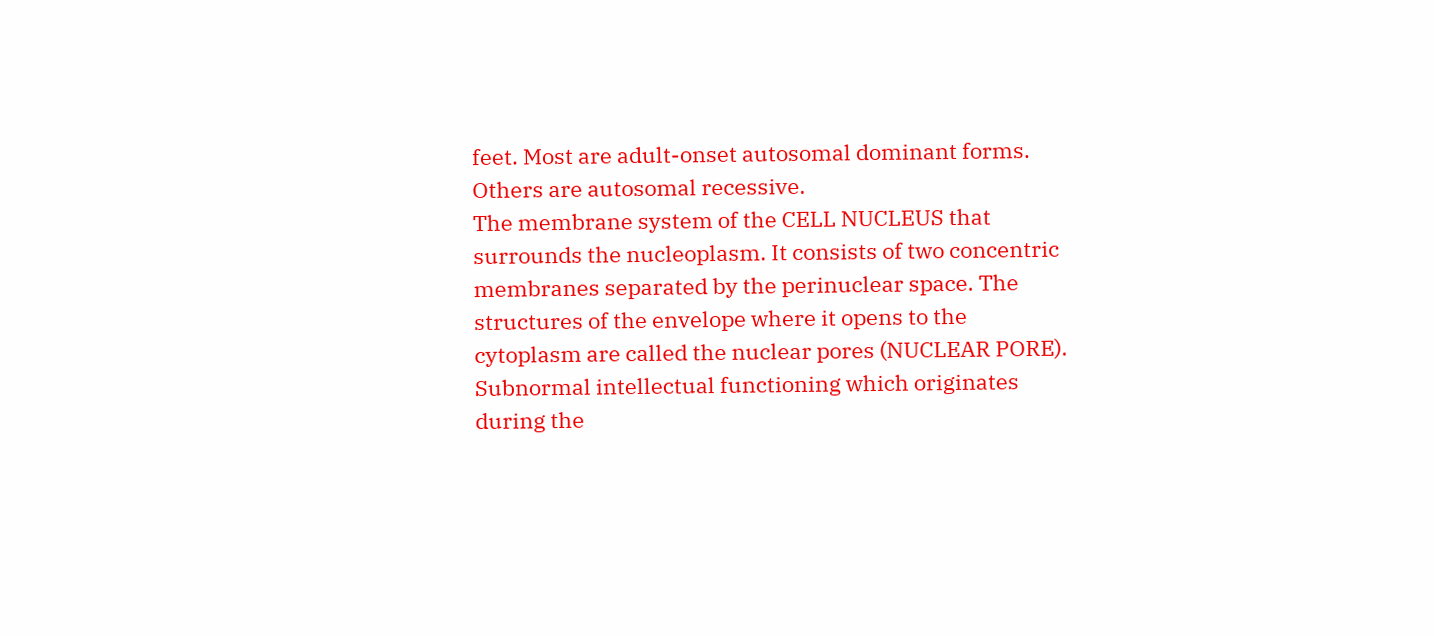feet. Most are adult-onset autosomal dominant forms. Others are autosomal recessive.
The membrane system of the CELL NUCLEUS that surrounds the nucleoplasm. It consists of two concentric membranes separated by the perinuclear space. The structures of the envelope where it opens to the cytoplasm are called the nuclear pores (NUCLEAR PORE).
Subnormal intellectual functioning which originates during the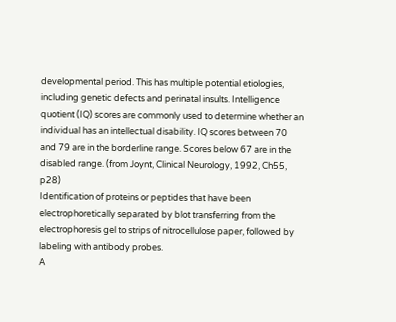developmental period. This has multiple potential etiologies, including genetic defects and perinatal insults. Intelligence quotient (IQ) scores are commonly used to determine whether an individual has an intellectual disability. IQ scores between 70 and 79 are in the borderline range. Scores below 67 are in the disabled range. (from Joynt, Clinical Neurology, 1992, Ch55, p28)
Identification of proteins or peptides that have been electrophoretically separated by blot transferring from the electrophoresis gel to strips of nitrocellulose paper, followed by labeling with antibody probes.
A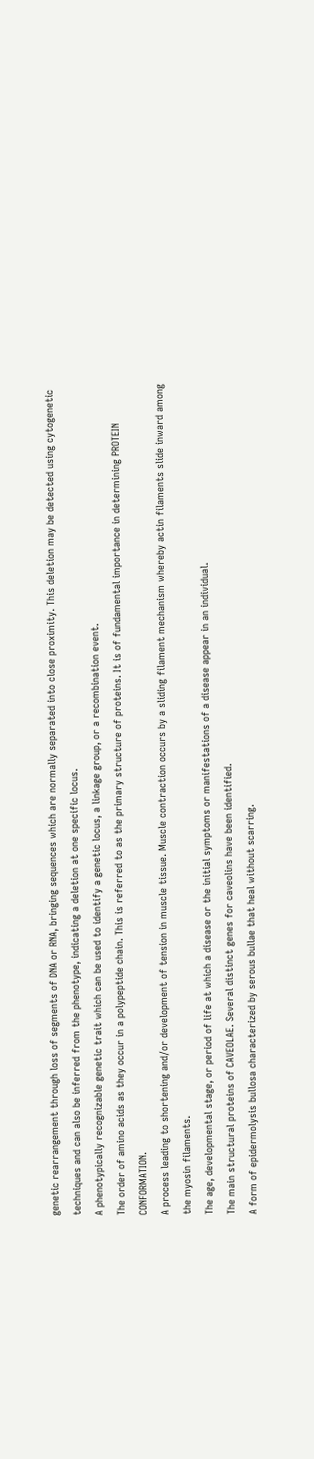genetic rearrangement through loss of segments of DNA or RNA, bringing sequences which are normally separated into close proximity. This deletion may be detected using cytogenetic techniques and can also be inferred from the phenotype, indicating a deletion at one specific locus.
A phenotypically recognizable genetic trait which can be used to identify a genetic locus, a linkage group, or a recombination event.
The order of amino acids as they occur in a polypeptide chain. This is referred to as the primary structure of proteins. It is of fundamental importance in determining PROTEIN CONFORMATION.
A process leading to shortening and/or development of tension in muscle tissue. Muscle contraction occurs by a sliding filament mechanism whereby actin filaments slide inward among the myosin filaments.
The age, developmental stage, or period of life at which a disease or the initial symptoms or manifestations of a disease appear in an individual.
The main structural proteins of CAVEOLAE. Several distinct genes for caveolins have been identified.
A form of epidermolysis bullosa characterized by serous bullae that heal without scarring.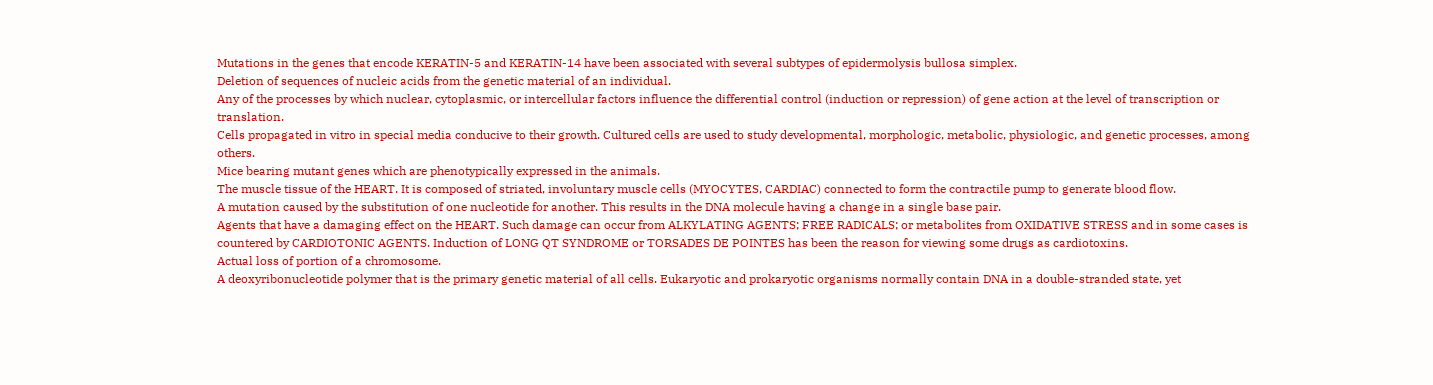Mutations in the genes that encode KERATIN-5 and KERATIN-14 have been associated with several subtypes of epidermolysis bullosa simplex.
Deletion of sequences of nucleic acids from the genetic material of an individual.
Any of the processes by which nuclear, cytoplasmic, or intercellular factors influence the differential control (induction or repression) of gene action at the level of transcription or translation.
Cells propagated in vitro in special media conducive to their growth. Cultured cells are used to study developmental, morphologic, metabolic, physiologic, and genetic processes, among others.
Mice bearing mutant genes which are phenotypically expressed in the animals.
The muscle tissue of the HEART. It is composed of striated, involuntary muscle cells (MYOCYTES, CARDIAC) connected to form the contractile pump to generate blood flow.
A mutation caused by the substitution of one nucleotide for another. This results in the DNA molecule having a change in a single base pair.
Agents that have a damaging effect on the HEART. Such damage can occur from ALKYLATING AGENTS; FREE RADICALS; or metabolites from OXIDATIVE STRESS and in some cases is countered by CARDIOTONIC AGENTS. Induction of LONG QT SYNDROME or TORSADES DE POINTES has been the reason for viewing some drugs as cardiotoxins.
Actual loss of portion of a chromosome.
A deoxyribonucleotide polymer that is the primary genetic material of all cells. Eukaryotic and prokaryotic organisms normally contain DNA in a double-stranded state, yet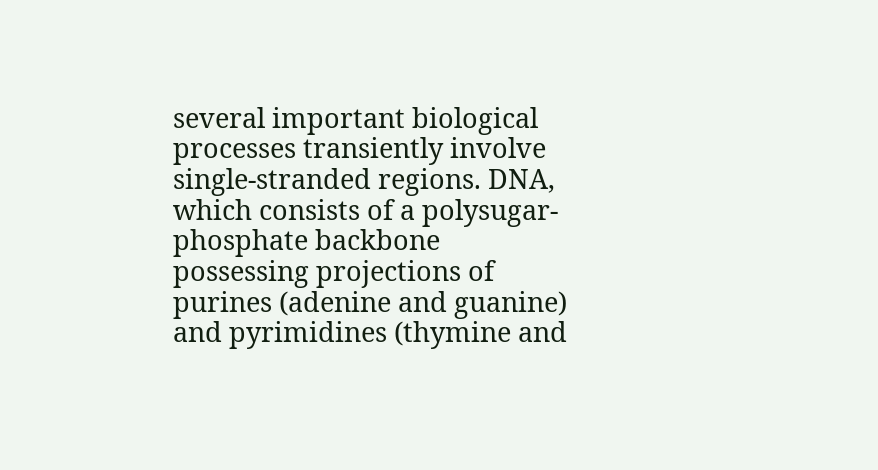several important biological processes transiently involve single-stranded regions. DNA, which consists of a polysugar-phosphate backbone possessing projections of purines (adenine and guanine) and pyrimidines (thymine and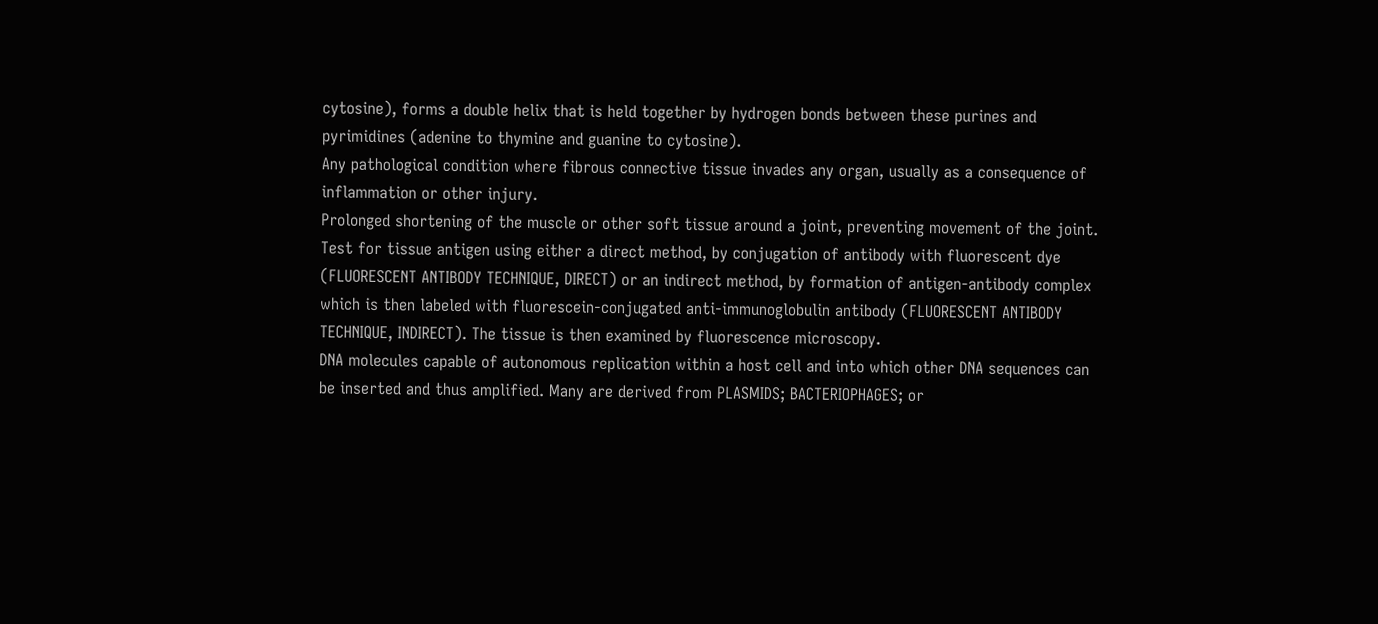cytosine), forms a double helix that is held together by hydrogen bonds between these purines and pyrimidines (adenine to thymine and guanine to cytosine).
Any pathological condition where fibrous connective tissue invades any organ, usually as a consequence of inflammation or other injury.
Prolonged shortening of the muscle or other soft tissue around a joint, preventing movement of the joint.
Test for tissue antigen using either a direct method, by conjugation of antibody with fluorescent dye (FLUORESCENT ANTIBODY TECHNIQUE, DIRECT) or an indirect method, by formation of antigen-antibody complex which is then labeled with fluorescein-conjugated anti-immunoglobulin antibody (FLUORESCENT ANTIBODY TECHNIQUE, INDIRECT). The tissue is then examined by fluorescence microscopy.
DNA molecules capable of autonomous replication within a host cell and into which other DNA sequences can be inserted and thus amplified. Many are derived from PLASMIDS; BACTERIOPHAGES; or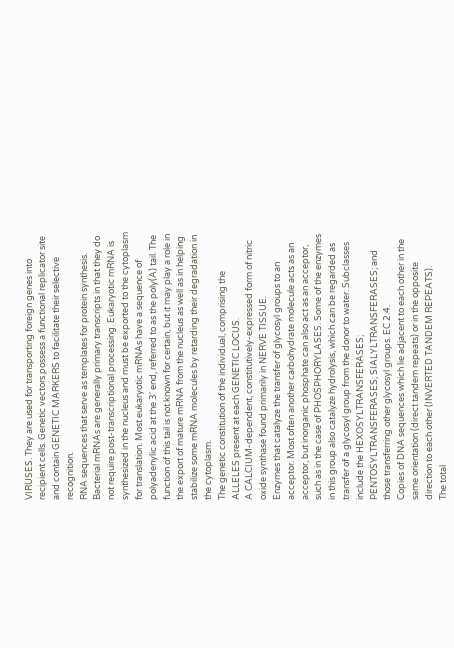VIRUSES. They are used for transporting foreign genes into recipient cells. Genetic vectors possess a functional replicator site and contain GENETIC MARKERS to facilitate their selective recognition.
RNA sequences that serve as templates for protein synthesis. Bacterial mRNAs are generally primary transcripts in that they do not require post-transcriptional processing. Eukaryotic mRNA is synthesized in the nucleus and must be exported to the cytoplasm for translation. Most eukaryotic mRNAs have a sequence of polyadenylic acid at the 3' end, referred to as the poly(A) tail. The function of this tail is not known for certain, but it may play a role in the export of mature mRNA from the nucleus as well as in helping stabilize some mRNA molecules by retarding their degradation in the cytoplasm.
The genetic constitution of the individual, comprising the ALLELES present at each GENETIC LOCUS.
A CALCIUM-dependent, constitutively-expressed form of nitric oxide synthase found primarily in NERVE TISSUE.
Enzymes that catalyze the transfer of glycosyl groups to an acceptor. Most often another carbohydrate molecule acts as an acceptor, but inorganic phosphate can also act as an acceptor, such as in the case of PHOSPHORYLASES. Some of the enzymes in this group also catalyze hydrolysis, which can be regarded as transfer of a glycosyl group from the donor to water. Subclasses include the HEXOSYLTRANSFERASES; PENTOSYLTRANSFERASES; SIALYLTRANSFERASES; and those transferring other glycosyl groups. EC 2.4.
Copies of DNA sequences which lie adjacent to each other in the same orientation (direct tandem repeats) or in the opposite direction to each other (INVERTED TANDEM REPEATS).
The total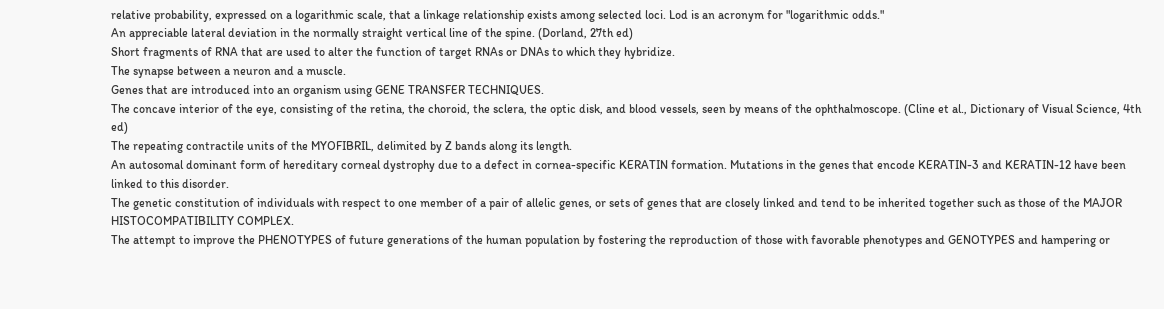relative probability, expressed on a logarithmic scale, that a linkage relationship exists among selected loci. Lod is an acronym for "logarithmic odds."
An appreciable lateral deviation in the normally straight vertical line of the spine. (Dorland, 27th ed)
Short fragments of RNA that are used to alter the function of target RNAs or DNAs to which they hybridize.
The synapse between a neuron and a muscle.
Genes that are introduced into an organism using GENE TRANSFER TECHNIQUES.
The concave interior of the eye, consisting of the retina, the choroid, the sclera, the optic disk, and blood vessels, seen by means of the ophthalmoscope. (Cline et al., Dictionary of Visual Science, 4th ed)
The repeating contractile units of the MYOFIBRIL, delimited by Z bands along its length.
An autosomal dominant form of hereditary corneal dystrophy due to a defect in cornea-specific KERATIN formation. Mutations in the genes that encode KERATIN-3 and KERATIN-12 have been linked to this disorder.
The genetic constitution of individuals with respect to one member of a pair of allelic genes, or sets of genes that are closely linked and tend to be inherited together such as those of the MAJOR HISTOCOMPATIBILITY COMPLEX.
The attempt to improve the PHENOTYPES of future generations of the human population by fostering the reproduction of those with favorable phenotypes and GENOTYPES and hampering or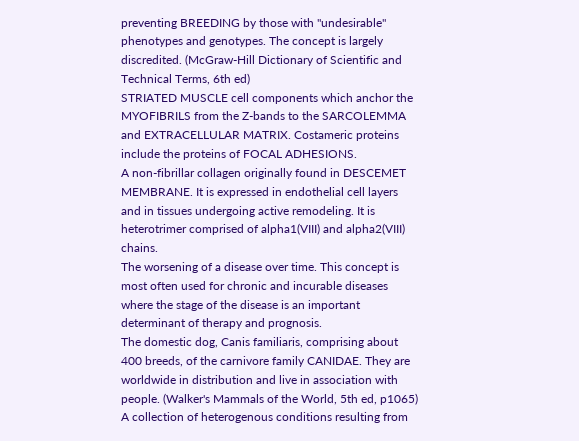preventing BREEDING by those with "undesirable" phenotypes and genotypes. The concept is largely discredited. (McGraw-Hill Dictionary of Scientific and Technical Terms, 6th ed)
STRIATED MUSCLE cell components which anchor the MYOFIBRILS from the Z-bands to the SARCOLEMMA and EXTRACELLULAR MATRIX. Costameric proteins include the proteins of FOCAL ADHESIONS.
A non-fibrillar collagen originally found in DESCEMET MEMBRANE. It is expressed in endothelial cell layers and in tissues undergoing active remodeling. It is heterotrimer comprised of alpha1(VIII) and alpha2(VIII) chains.
The worsening of a disease over time. This concept is most often used for chronic and incurable diseases where the stage of the disease is an important determinant of therapy and prognosis.
The domestic dog, Canis familiaris, comprising about 400 breeds, of the carnivore family CANIDAE. They are worldwide in distribution and live in association with people. (Walker's Mammals of the World, 5th ed, p1065)
A collection of heterogenous conditions resulting from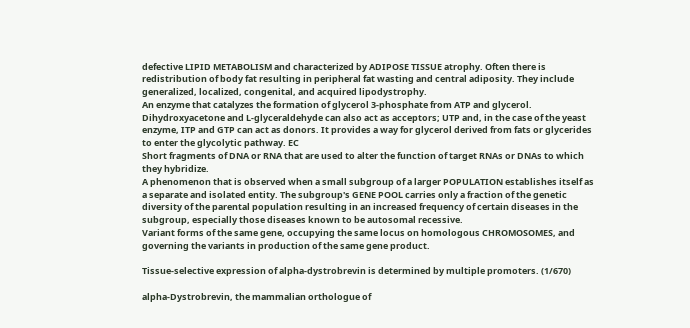defective LIPID METABOLISM and characterized by ADIPOSE TISSUE atrophy. Often there is redistribution of body fat resulting in peripheral fat wasting and central adiposity. They include generalized, localized, congenital, and acquired lipodystrophy.
An enzyme that catalyzes the formation of glycerol 3-phosphate from ATP and glycerol. Dihydroxyacetone and L-glyceraldehyde can also act as acceptors; UTP and, in the case of the yeast enzyme, ITP and GTP can act as donors. It provides a way for glycerol derived from fats or glycerides to enter the glycolytic pathway. EC
Short fragments of DNA or RNA that are used to alter the function of target RNAs or DNAs to which they hybridize.
A phenomenon that is observed when a small subgroup of a larger POPULATION establishes itself as a separate and isolated entity. The subgroup's GENE POOL carries only a fraction of the genetic diversity of the parental population resulting in an increased frequency of certain diseases in the subgroup, especially those diseases known to be autosomal recessive.
Variant forms of the same gene, occupying the same locus on homologous CHROMOSOMES, and governing the variants in production of the same gene product.

Tissue-selective expression of alpha-dystrobrevin is determined by multiple promoters. (1/670)

alpha-Dystrobrevin, the mammalian orthologue of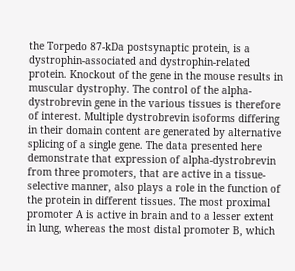the Torpedo 87-kDa postsynaptic protein, is a dystrophin-associated and dystrophin-related protein. Knockout of the gene in the mouse results in muscular dystrophy. The control of the alpha-dystrobrevin gene in the various tissues is therefore of interest. Multiple dystrobrevin isoforms differing in their domain content are generated by alternative splicing of a single gene. The data presented here demonstrate that expression of alpha-dystrobrevin from three promoters, that are active in a tissue-selective manner, also plays a role in the function of the protein in different tissues. The most proximal promoter A is active in brain and to a lesser extent in lung, whereas the most distal promoter B, which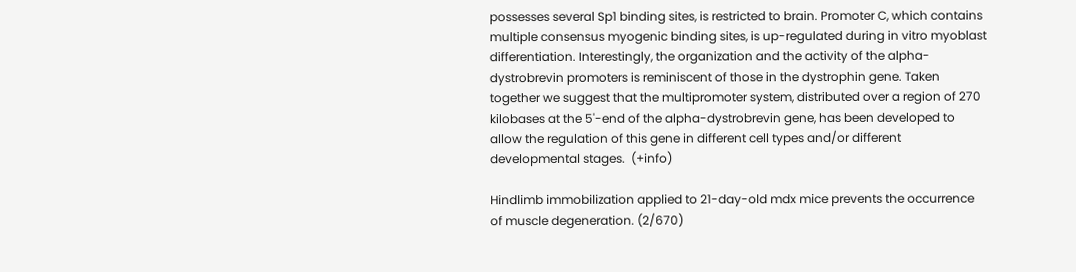possesses several Sp1 binding sites, is restricted to brain. Promoter C, which contains multiple consensus myogenic binding sites, is up-regulated during in vitro myoblast differentiation. Interestingly, the organization and the activity of the alpha-dystrobrevin promoters is reminiscent of those in the dystrophin gene. Taken together we suggest that the multipromoter system, distributed over a region of 270 kilobases at the 5'-end of the alpha-dystrobrevin gene, has been developed to allow the regulation of this gene in different cell types and/or different developmental stages.  (+info)

Hindlimb immobilization applied to 21-day-old mdx mice prevents the occurrence of muscle degeneration. (2/670)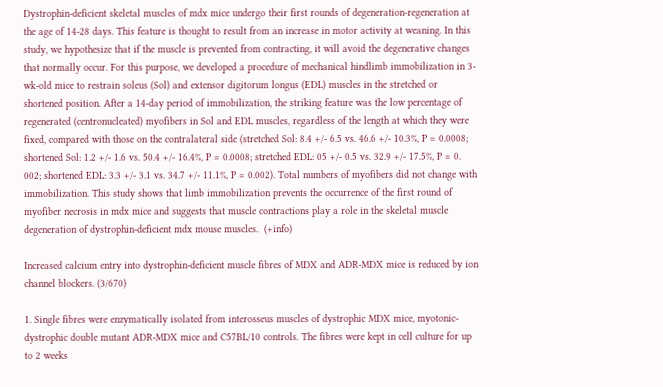Dystrophin-deficient skeletal muscles of mdx mice undergo their first rounds of degeneration-regeneration at the age of 14-28 days. This feature is thought to result from an increase in motor activity at weaning. In this study, we hypothesize that if the muscle is prevented from contracting, it will avoid the degenerative changes that normally occur. For this purpose, we developed a procedure of mechanical hindlimb immobilization in 3-wk-old mice to restrain soleus (Sol) and extensor digitorum longus (EDL) muscles in the stretched or shortened position. After a 14-day period of immobilization, the striking feature was the low percentage of regenerated (centronucleated) myofibers in Sol and EDL muscles, regardless of the length at which they were fixed, compared with those on the contralateral side (stretched Sol: 8.4 +/- 6.5 vs. 46.6 +/- 10.3%, P = 0.0008; shortened Sol: 1.2 +/- 1.6 vs. 50.4 +/- 16.4%, P = 0.0008; stretched EDL: 05 +/- 0.5 vs. 32.9 +/- 17.5%, P = 0. 002; shortened EDL: 3.3 +/- 3.1 vs. 34.7 +/- 11.1%, P = 0.002). Total numbers of myofibers did not change with immobilization. This study shows that limb immobilization prevents the occurrence of the first round of myofiber necrosis in mdx mice and suggests that muscle contractions play a role in the skeletal muscle degeneration of dystrophin-deficient mdx mouse muscles.  (+info)

Increased calcium entry into dystrophin-deficient muscle fibres of MDX and ADR-MDX mice is reduced by ion channel blockers. (3/670)

1. Single fibres were enzymatically isolated from interosseus muscles of dystrophic MDX mice, myotonic-dystrophic double mutant ADR-MDX mice and C57BL/10 controls. The fibres were kept in cell culture for up to 2 weeks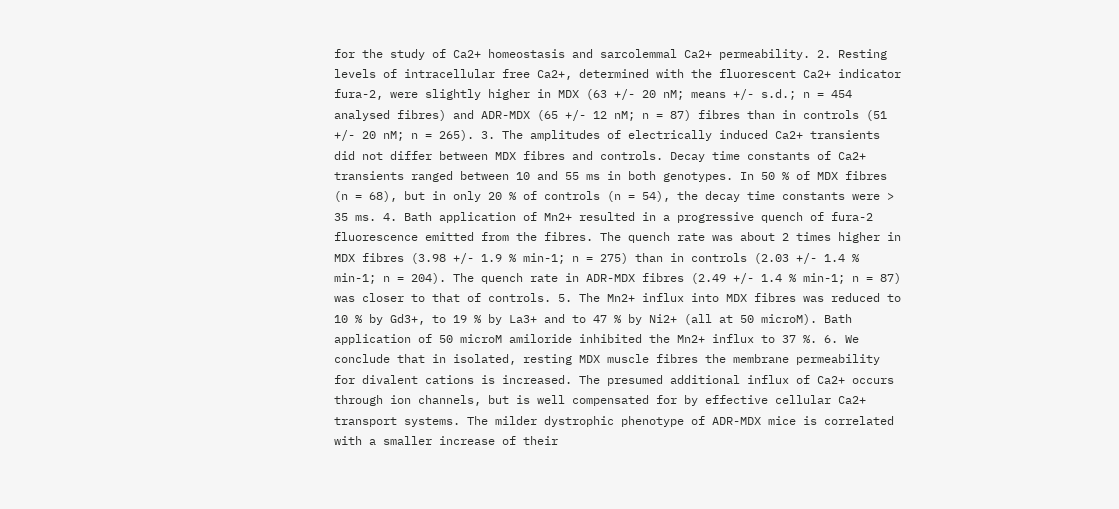for the study of Ca2+ homeostasis and sarcolemmal Ca2+ permeability. 2. Resting levels of intracellular free Ca2+, determined with the fluorescent Ca2+ indicator fura-2, were slightly higher in MDX (63 +/- 20 nM; means +/- s.d.; n = 454 analysed fibres) and ADR-MDX (65 +/- 12 nM; n = 87) fibres than in controls (51 +/- 20 nM; n = 265). 3. The amplitudes of electrically induced Ca2+ transients did not differ between MDX fibres and controls. Decay time constants of Ca2+ transients ranged between 10 and 55 ms in both genotypes. In 50 % of MDX fibres (n = 68), but in only 20 % of controls (n = 54), the decay time constants were > 35 ms. 4. Bath application of Mn2+ resulted in a progressive quench of fura-2 fluorescence emitted from the fibres. The quench rate was about 2 times higher in MDX fibres (3.98 +/- 1.9 % min-1; n = 275) than in controls (2.03 +/- 1.4 % min-1; n = 204). The quench rate in ADR-MDX fibres (2.49 +/- 1.4 % min-1; n = 87) was closer to that of controls. 5. The Mn2+ influx into MDX fibres was reduced to 10 % by Gd3+, to 19 % by La3+ and to 47 % by Ni2+ (all at 50 microM). Bath application of 50 microM amiloride inhibited the Mn2+ influx to 37 %. 6. We conclude that in isolated, resting MDX muscle fibres the membrane permeability for divalent cations is increased. The presumed additional influx of Ca2+ occurs through ion channels, but is well compensated for by effective cellular Ca2+ transport systems. The milder dystrophic phenotype of ADR-MDX mice is correlated with a smaller increase of their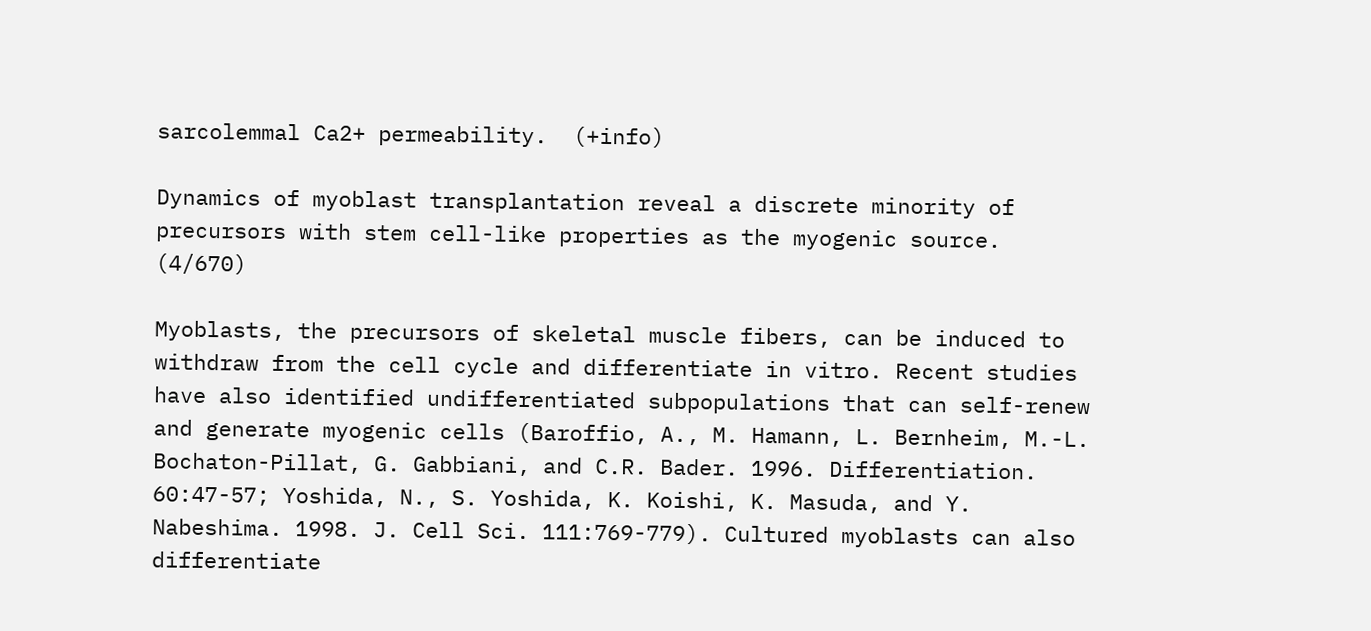sarcolemmal Ca2+ permeability.  (+info)

Dynamics of myoblast transplantation reveal a discrete minority of precursors with stem cell-like properties as the myogenic source. (4/670)

Myoblasts, the precursors of skeletal muscle fibers, can be induced to withdraw from the cell cycle and differentiate in vitro. Recent studies have also identified undifferentiated subpopulations that can self-renew and generate myogenic cells (Baroffio, A., M. Hamann, L. Bernheim, M.-L. Bochaton-Pillat, G. Gabbiani, and C.R. Bader. 1996. Differentiation. 60:47-57; Yoshida, N., S. Yoshida, K. Koishi, K. Masuda, and Y. Nabeshima. 1998. J. Cell Sci. 111:769-779). Cultured myoblasts can also differentiate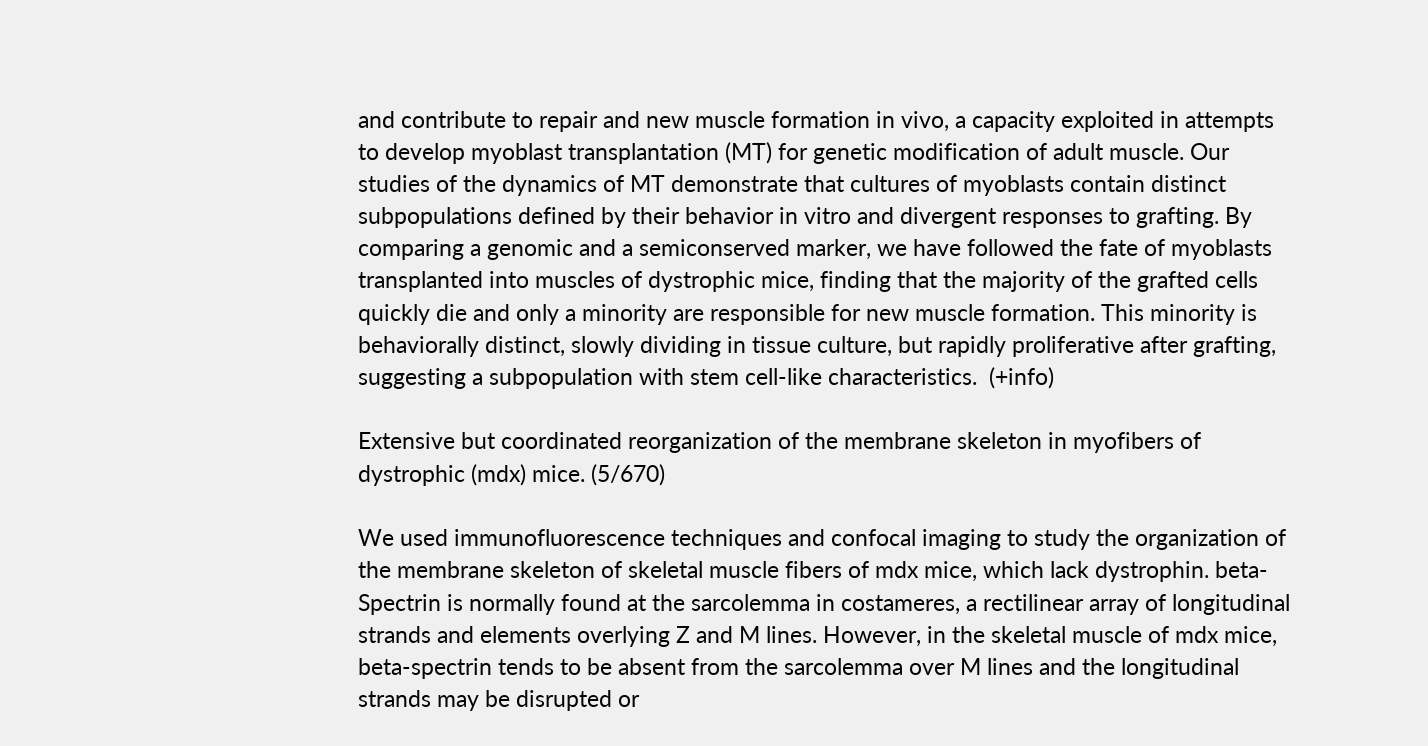and contribute to repair and new muscle formation in vivo, a capacity exploited in attempts to develop myoblast transplantation (MT) for genetic modification of adult muscle. Our studies of the dynamics of MT demonstrate that cultures of myoblasts contain distinct subpopulations defined by their behavior in vitro and divergent responses to grafting. By comparing a genomic and a semiconserved marker, we have followed the fate of myoblasts transplanted into muscles of dystrophic mice, finding that the majority of the grafted cells quickly die and only a minority are responsible for new muscle formation. This minority is behaviorally distinct, slowly dividing in tissue culture, but rapidly proliferative after grafting, suggesting a subpopulation with stem cell-like characteristics.  (+info)

Extensive but coordinated reorganization of the membrane skeleton in myofibers of dystrophic (mdx) mice. (5/670)

We used immunofluorescence techniques and confocal imaging to study the organization of the membrane skeleton of skeletal muscle fibers of mdx mice, which lack dystrophin. beta-Spectrin is normally found at the sarcolemma in costameres, a rectilinear array of longitudinal strands and elements overlying Z and M lines. However, in the skeletal muscle of mdx mice, beta-spectrin tends to be absent from the sarcolemma over M lines and the longitudinal strands may be disrupted or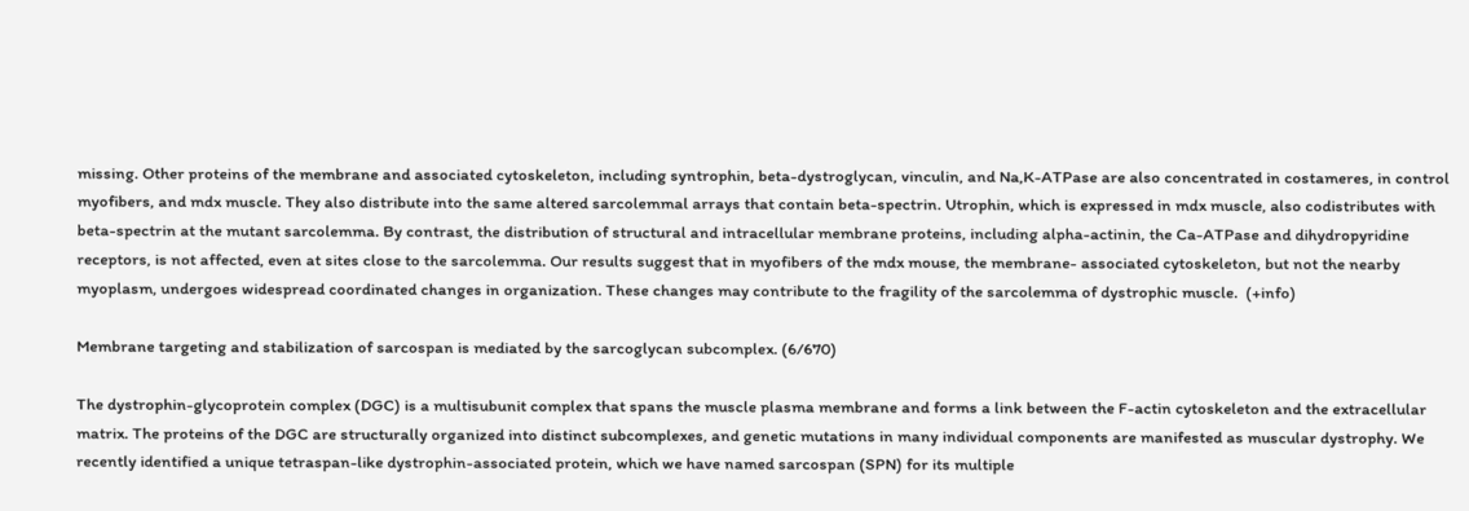missing. Other proteins of the membrane and associated cytoskeleton, including syntrophin, beta-dystroglycan, vinculin, and Na,K-ATPase are also concentrated in costameres, in control myofibers, and mdx muscle. They also distribute into the same altered sarcolemmal arrays that contain beta-spectrin. Utrophin, which is expressed in mdx muscle, also codistributes with beta-spectrin at the mutant sarcolemma. By contrast, the distribution of structural and intracellular membrane proteins, including alpha-actinin, the Ca-ATPase and dihydropyridine receptors, is not affected, even at sites close to the sarcolemma. Our results suggest that in myofibers of the mdx mouse, the membrane- associated cytoskeleton, but not the nearby myoplasm, undergoes widespread coordinated changes in organization. These changes may contribute to the fragility of the sarcolemma of dystrophic muscle.  (+info)

Membrane targeting and stabilization of sarcospan is mediated by the sarcoglycan subcomplex. (6/670)

The dystrophin-glycoprotein complex (DGC) is a multisubunit complex that spans the muscle plasma membrane and forms a link between the F-actin cytoskeleton and the extracellular matrix. The proteins of the DGC are structurally organized into distinct subcomplexes, and genetic mutations in many individual components are manifested as muscular dystrophy. We recently identified a unique tetraspan-like dystrophin-associated protein, which we have named sarcospan (SPN) for its multiple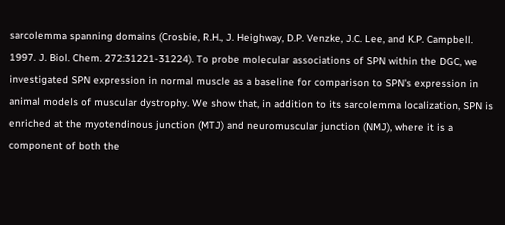sarcolemma spanning domains (Crosbie, R.H., J. Heighway, D.P. Venzke, J.C. Lee, and K.P. Campbell. 1997. J. Biol. Chem. 272:31221-31224). To probe molecular associations of SPN within the DGC, we investigated SPN expression in normal muscle as a baseline for comparison to SPN's expression in animal models of muscular dystrophy. We show that, in addition to its sarcolemma localization, SPN is enriched at the myotendinous junction (MTJ) and neuromuscular junction (NMJ), where it is a component of both the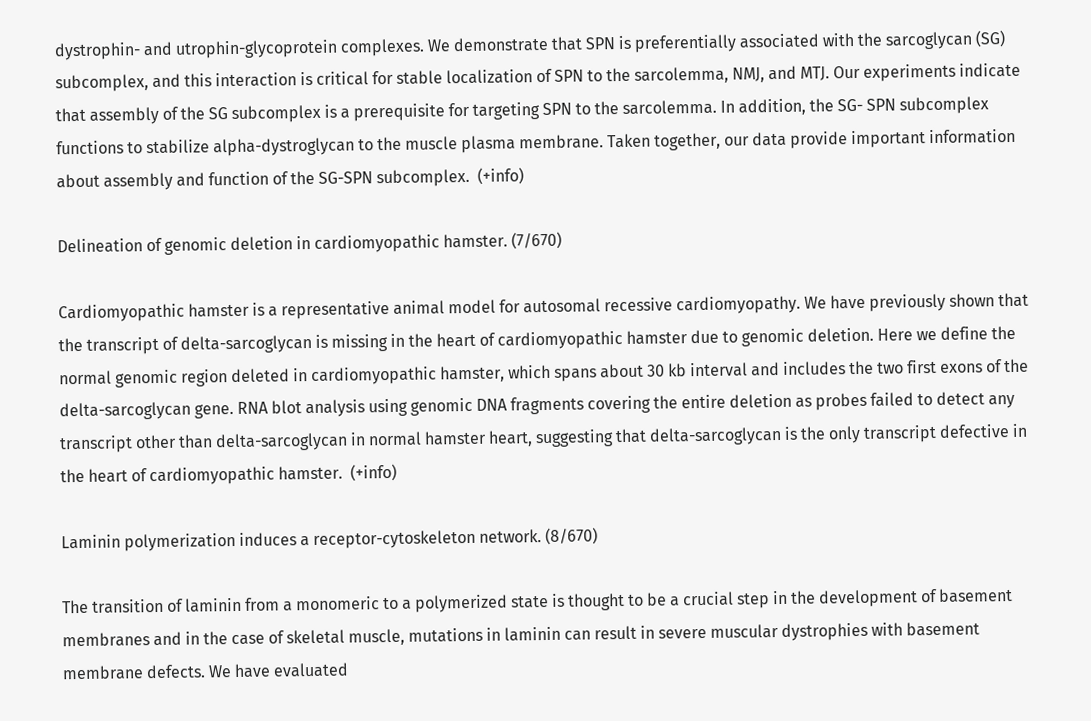dystrophin- and utrophin-glycoprotein complexes. We demonstrate that SPN is preferentially associated with the sarcoglycan (SG) subcomplex, and this interaction is critical for stable localization of SPN to the sarcolemma, NMJ, and MTJ. Our experiments indicate that assembly of the SG subcomplex is a prerequisite for targeting SPN to the sarcolemma. In addition, the SG- SPN subcomplex functions to stabilize alpha-dystroglycan to the muscle plasma membrane. Taken together, our data provide important information about assembly and function of the SG-SPN subcomplex.  (+info)

Delineation of genomic deletion in cardiomyopathic hamster. (7/670)

Cardiomyopathic hamster is a representative animal model for autosomal recessive cardiomyopathy. We have previously shown that the transcript of delta-sarcoglycan is missing in the heart of cardiomyopathic hamster due to genomic deletion. Here we define the normal genomic region deleted in cardiomyopathic hamster, which spans about 30 kb interval and includes the two first exons of the delta-sarcoglycan gene. RNA blot analysis using genomic DNA fragments covering the entire deletion as probes failed to detect any transcript other than delta-sarcoglycan in normal hamster heart, suggesting that delta-sarcoglycan is the only transcript defective in the heart of cardiomyopathic hamster.  (+info)

Laminin polymerization induces a receptor-cytoskeleton network. (8/670)

The transition of laminin from a monomeric to a polymerized state is thought to be a crucial step in the development of basement membranes and in the case of skeletal muscle, mutations in laminin can result in severe muscular dystrophies with basement membrane defects. We have evaluated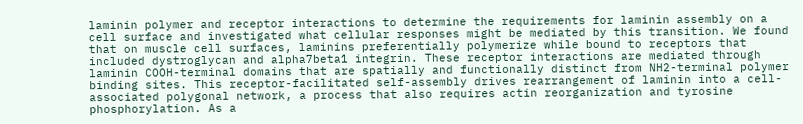laminin polymer and receptor interactions to determine the requirements for laminin assembly on a cell surface and investigated what cellular responses might be mediated by this transition. We found that on muscle cell surfaces, laminins preferentially polymerize while bound to receptors that included dystroglycan and alpha7beta1 integrin. These receptor interactions are mediated through laminin COOH-terminal domains that are spatially and functionally distinct from NH2-terminal polymer binding sites. This receptor-facilitated self-assembly drives rearrangement of laminin into a cell-associated polygonal network, a process that also requires actin reorganization and tyrosine phosphorylation. As a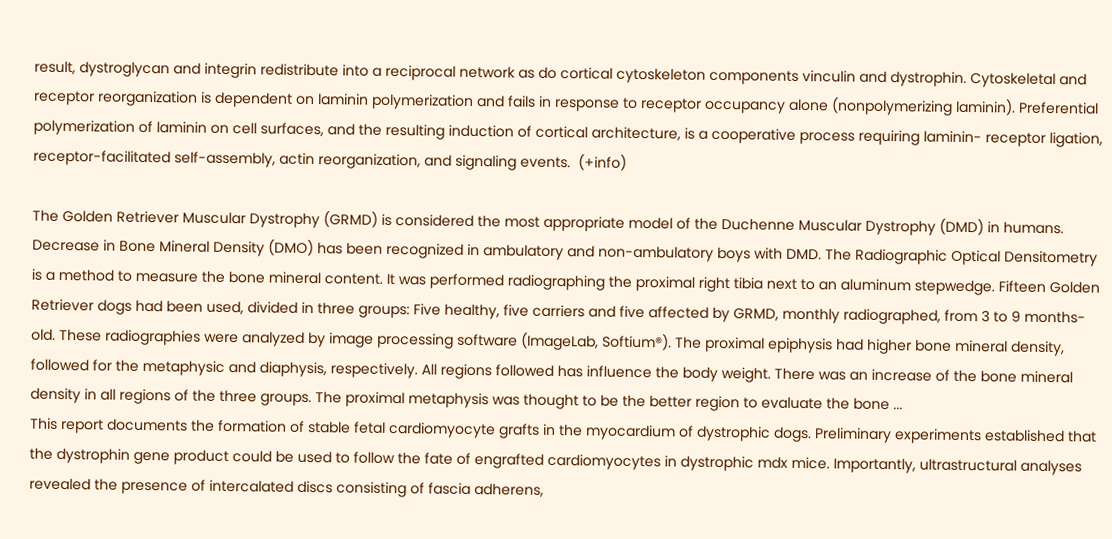result, dystroglycan and integrin redistribute into a reciprocal network as do cortical cytoskeleton components vinculin and dystrophin. Cytoskeletal and receptor reorganization is dependent on laminin polymerization and fails in response to receptor occupancy alone (nonpolymerizing laminin). Preferential polymerization of laminin on cell surfaces, and the resulting induction of cortical architecture, is a cooperative process requiring laminin- receptor ligation, receptor-facilitated self-assembly, actin reorganization, and signaling events.  (+info)

The Golden Retriever Muscular Dystrophy (GRMD) is considered the most appropriate model of the Duchenne Muscular Dystrophy (DMD) in humans. Decrease in Bone Mineral Density (DMO) has been recognized in ambulatory and non-ambulatory boys with DMD. The Radiographic Optical Densitometry is a method to measure the bone mineral content. It was performed radiographing the proximal right tibia next to an aluminum stepwedge. Fifteen Golden Retriever dogs had been used, divided in three groups: Five healthy, five carriers and five affected by GRMD, monthly radiographed, from 3 to 9 months-old. These radiographies were analyzed by image processing software (ImageLab, Softium®). The proximal epiphysis had higher bone mineral density, followed for the metaphysic and diaphysis, respectively. All regions followed has influence the body weight. There was an increase of the bone mineral density in all regions of the three groups. The proximal metaphysis was thought to be the better region to evaluate the bone ...
This report documents the formation of stable fetal cardiomyocyte grafts in the myocardium of dystrophic dogs. Preliminary experiments established that the dystrophin gene product could be used to follow the fate of engrafted cardiomyocytes in dystrophic mdx mice. Importantly, ultrastructural analyses revealed the presence of intercalated discs consisting of fascia adherens,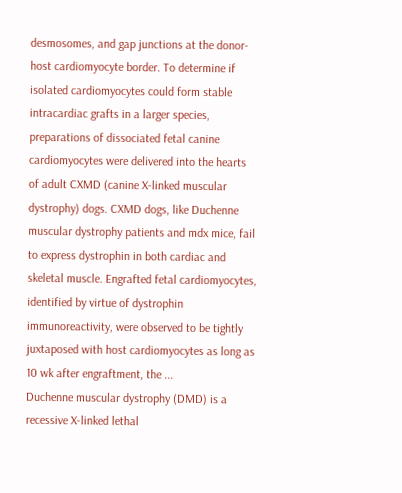desmosomes, and gap junctions at the donor-host cardiomyocyte border. To determine if isolated cardiomyocytes could form stable intracardiac grafts in a larger species, preparations of dissociated fetal canine cardiomyocytes were delivered into the hearts of adult CXMD (canine X-linked muscular dystrophy) dogs. CXMD dogs, like Duchenne muscular dystrophy patients and mdx mice, fail to express dystrophin in both cardiac and skeletal muscle. Engrafted fetal cardiomyocytes, identified by virtue of dystrophin immunoreactivity, were observed to be tightly juxtaposed with host cardiomyocytes as long as 10 wk after engraftment, the ...
Duchenne muscular dystrophy (DMD) is a recessive X-linked lethal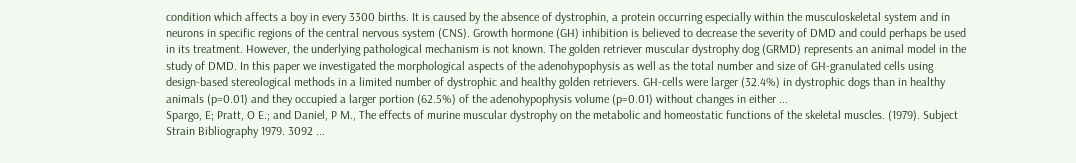condition which affects a boy in every 3300 births. It is caused by the absence of dystrophin, a protein occurring especially within the musculoskeletal system and in neurons in specific regions of the central nervous system (CNS). Growth hormone (GH) inhibition is believed to decrease the severity of DMD and could perhaps be used in its treatment. However, the underlying pathological mechanism is not known. The golden retriever muscular dystrophy dog (GRMD) represents an animal model in the study of DMD. In this paper we investigated the morphological aspects of the adenohypophysis as well as the total number and size of GH-granulated cells using design-based stereological methods in a limited number of dystrophic and healthy golden retrievers. GH-cells were larger (32.4%) in dystrophic dogs than in healthy animals (p=0.01) and they occupied a larger portion (62.5%) of the adenohypophysis volume (p=0.01) without changes in either ...
Spargo, E; Pratt, O E.; and Daniel, P M., The effects of murine muscular dystrophy on the metabolic and homeostatic functions of the skeletal muscles. (1979). Subject Strain Bibliography 1979. 3092 ...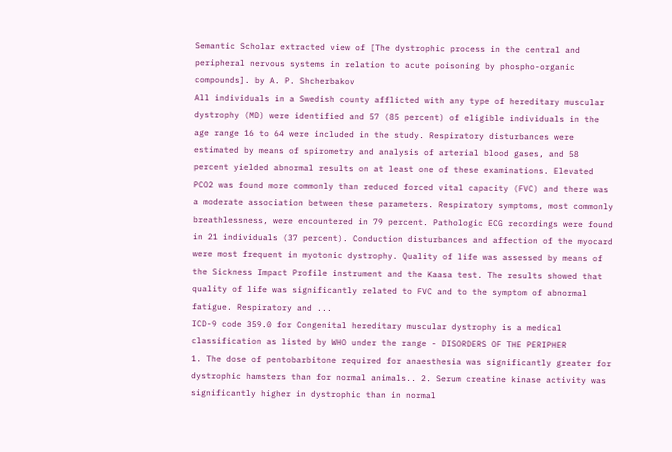Semantic Scholar extracted view of [The dystrophic process in the central and peripheral nervous systems in relation to acute poisoning by phospho-organic compounds]. by A. P. Shcherbakov
All individuals in a Swedish county afflicted with any type of hereditary muscular dystrophy (MD) were identified and 57 (85 percent) of eligible individuals in the age range 16 to 64 were included in the study. Respiratory disturbances were estimated by means of spirometry and analysis of arterial blood gases, and 58 percent yielded abnormal results on at least one of these examinations. Elevated PCO2 was found more commonly than reduced forced vital capacity (FVC) and there was a moderate association between these parameters. Respiratory symptoms, most commonly breathlessness, were encountered in 79 percent. Pathologic ECG recordings were found in 21 individuals (37 percent). Conduction disturbances and affection of the myocard were most frequent in myotonic dystrophy. Quality of life was assessed by means of the Sickness Impact Profile instrument and the Kaasa test. The results showed that quality of life was significantly related to FVC and to the symptom of abnormal fatigue. Respiratory and ...
ICD-9 code 359.0 for Congenital hereditary muscular dystrophy is a medical classification as listed by WHO under the range - DISORDERS OF THE PERIPHER
1. The dose of pentobarbitone required for anaesthesia was significantly greater for dystrophic hamsters than for normal animals.. 2. Serum creatine kinase activity was significantly higher in dystrophic than in normal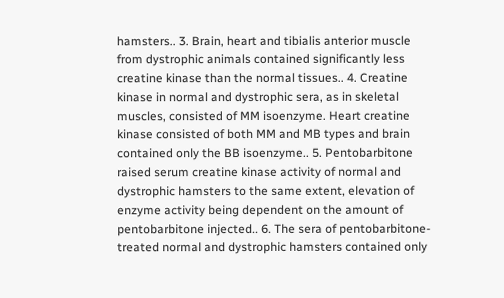hamsters.. 3. Brain, heart and tibialis anterior muscle from dystrophic animals contained significantly less creatine kinase than the normal tissues.. 4. Creatine kinase in normal and dystrophic sera, as in skeletal muscles, consisted of MM isoenzyme. Heart creatine kinase consisted of both MM and MB types and brain contained only the BB isoenzyme.. 5. Pentobarbitone raised serum creatine kinase activity of normal and dystrophic hamsters to the same extent, elevation of enzyme activity being dependent on the amount of pentobarbitone injected.. 6. The sera of pentobarbitone-treated normal and dystrophic hamsters contained only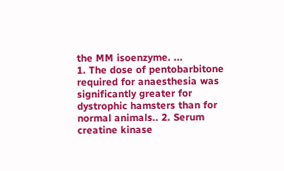the MM isoenzyme. ...
1. The dose of pentobarbitone required for anaesthesia was significantly greater for dystrophic hamsters than for normal animals.. 2. Serum creatine kinase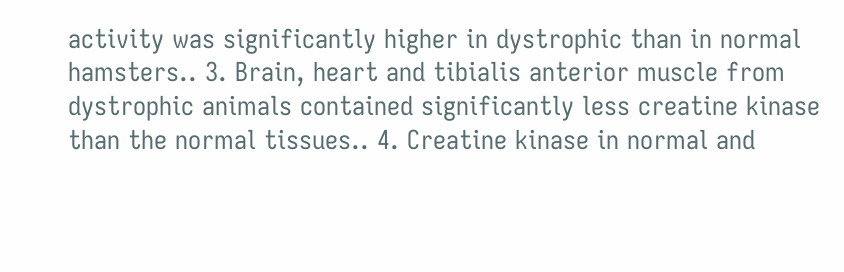activity was significantly higher in dystrophic than in normal hamsters.. 3. Brain, heart and tibialis anterior muscle from dystrophic animals contained significantly less creatine kinase than the normal tissues.. 4. Creatine kinase in normal and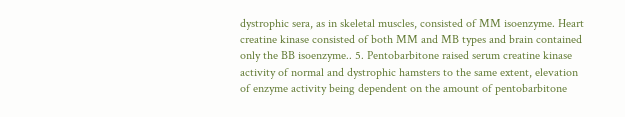dystrophic sera, as in skeletal muscles, consisted of MM isoenzyme. Heart creatine kinase consisted of both MM and MB types and brain contained only the BB isoenzyme.. 5. Pentobarbitone raised serum creatine kinase activity of normal and dystrophic hamsters to the same extent, elevation of enzyme activity being dependent on the amount of pentobarbitone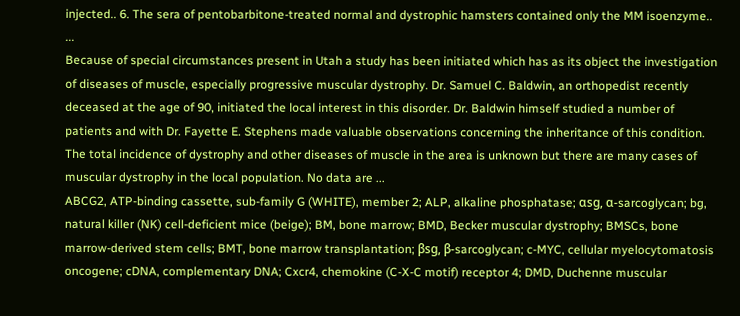injected.. 6. The sera of pentobarbitone-treated normal and dystrophic hamsters contained only the MM isoenzyme.. ...
Because of special circumstances present in Utah a study has been initiated which has as its object the investigation of diseases of muscle, especially progressive muscular dystrophy. Dr. Samuel C. Baldwin, an orthopedist recently deceased at the age of 90, initiated the local interest in this disorder. Dr. Baldwin himself studied a number of patients and with Dr. Fayette E. Stephens made valuable observations concerning the inheritance of this condition. The total incidence of dystrophy and other diseases of muscle in the area is unknown but there are many cases of muscular dystrophy in the local population. No data are ...
ABCG2, ATP-binding cassette, sub-family G (WHITE), member 2; ALP, alkaline phosphatase; αsg, α-sarcoglycan; bg, natural killer (NK) cell-deficient mice (beige); BM, bone marrow; BMD, Becker muscular dystrophy; BMSCs, bone marrow-derived stem cells; BMT, bone marrow transplantation; βsg, β-sarcoglycan; c-MYC, cellular myelocytomatosis oncogene; cDNA, complementary DNA; Cxcr4, chemokine (C-X-C motif) receptor 4; DMD, Duchenne muscular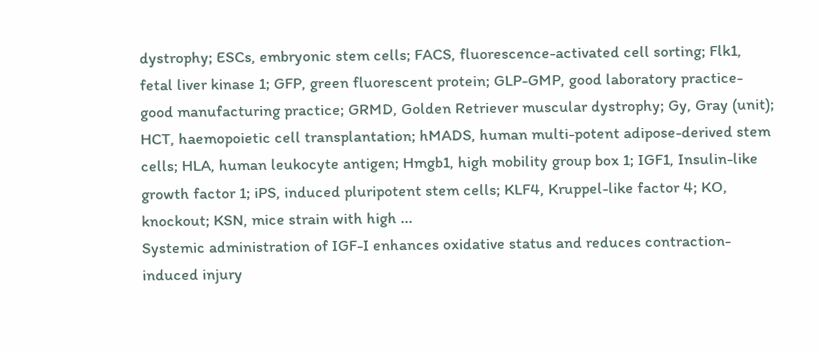dystrophy; ESCs, embryonic stem cells; FACS, fluorescence-activated cell sorting; Flk1, fetal liver kinase 1; GFP, green fluorescent protein; GLP-GMP, good laboratory practice-good manufacturing practice; GRMD, Golden Retriever muscular dystrophy; Gy, Gray (unit); HCT, haemopoietic cell transplantation; hMADS, human multi-potent adipose-derived stem cells; HLA, human leukocyte antigen; Hmgb1, high mobility group box 1; IGF1, Insulin-like growth factor 1; iPS, induced pluripotent stem cells; KLF4, Kruppel-like factor 4; KO, knockout; KSN, mice strain with high ...
Systemic administration of IGF-I enhances oxidative status and reduces contraction-induced injury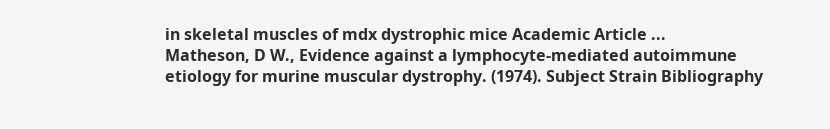in skeletal muscles of mdx dystrophic mice Academic Article ...
Matheson, D W., Evidence against a lymphocyte-mediated autoimmune etiology for murine muscular dystrophy. (1974). Subject Strain Bibliography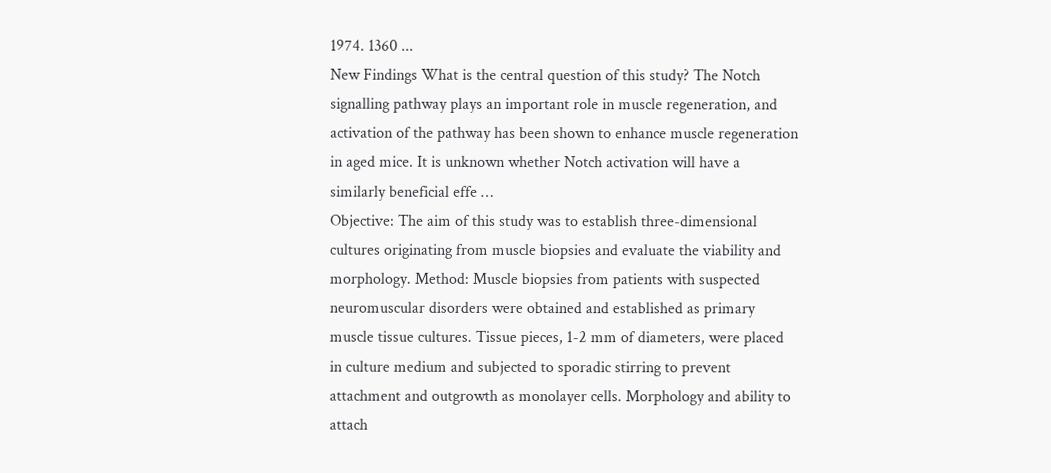1974. 1360 ...
New Findings What is the central question of this study? The Notch signalling pathway plays an important role in muscle regeneration, and activation of the pathway has been shown to enhance muscle regeneration in aged mice. It is unknown whether Notch activation will have a similarly beneficial effe …
Objective: The aim of this study was to establish three-dimensional cultures originating from muscle biopsies and evaluate the viability and morphology. Method: Muscle biopsies from patients with suspected neuromuscular disorders were obtained and established as primary muscle tissue cultures. Tissue pieces, 1-2 mm of diameters, were placed in culture medium and subjected to sporadic stirring to prevent attachment and outgrowth as monolayer cells. Morphology and ability to attach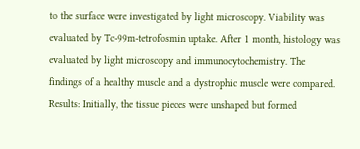to the surface were investigated by light microscopy. Viability was evaluated by Tc-99m-tetrofosmin uptake. After 1 month, histology was evaluated by light microscopy and immunocytochemistry. The findings of a healthy muscle and a dystrophic muscle were compared. Results: Initially, the tissue pieces were unshaped but formed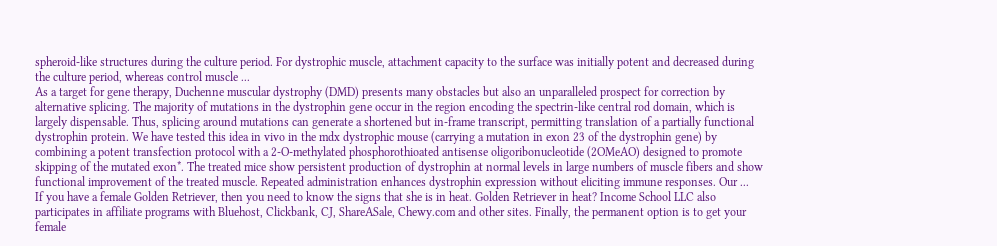spheroid-like structures during the culture period. For dystrophic muscle, attachment capacity to the surface was initially potent and decreased during the culture period, whereas control muscle ...
As a target for gene therapy, Duchenne muscular dystrophy (DMD) presents many obstacles but also an unparalleled prospect for correction by alternative splicing. The majority of mutations in the dystrophin gene occur in the region encoding the spectrin-like central rod domain, which is largely dispensable. Thus, splicing around mutations can generate a shortened but in-frame transcript, permitting translation of a partially functional dystrophin protein. We have tested this idea in vivo in the mdx dystrophic mouse (carrying a mutation in exon 23 of the dystrophin gene) by combining a potent transfection protocol with a 2-O-methylated phosphorothioated antisense oligoribonucleotide (2OMeAO) designed to promote skipping of the mutated exon*. The treated mice show persistent production of dystrophin at normal levels in large numbers of muscle fibers and show functional improvement of the treated muscle. Repeated administration enhances dystrophin expression without eliciting immune responses. Our ...
If you have a female Golden Retriever, then you need to know the signs that she is in heat. Golden Retriever in heat? Income School LLC also participates in affiliate programs with Bluehost, Clickbank, CJ, ShareASale, Chewy.com and other sites. Finally, the permanent option is to get your female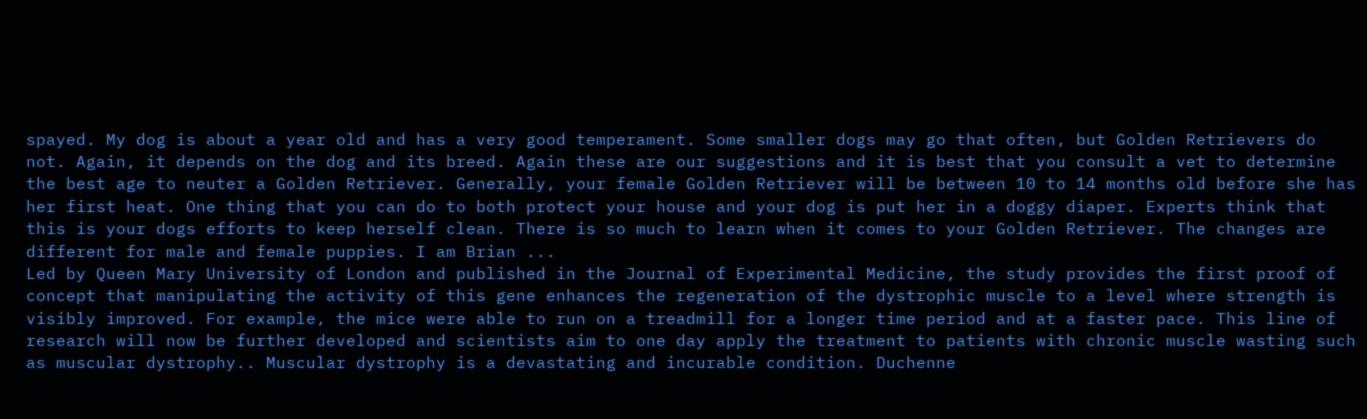spayed. My dog is about a year old and has a very good temperament. Some smaller dogs may go that often, but Golden Retrievers do not. Again, it depends on the dog and its breed. Again these are our suggestions and it is best that you consult a vet to determine the best age to neuter a Golden Retriever. Generally, your female Golden Retriever will be between 10 to 14 months old before she has her first heat. One thing that you can do to both protect your house and your dog is put her in a doggy diaper. Experts think that this is your dogs efforts to keep herself clean. There is so much to learn when it comes to your Golden Retriever. The changes are different for male and female puppies. I am Brian ...
Led by Queen Mary University of London and published in the Journal of Experimental Medicine, the study provides the first proof of concept that manipulating the activity of this gene enhances the regeneration of the dystrophic muscle to a level where strength is visibly improved. For example, the mice were able to run on a treadmill for a longer time period and at a faster pace. This line of research will now be further developed and scientists aim to one day apply the treatment to patients with chronic muscle wasting such as muscular dystrophy.. Muscular dystrophy is a devastating and incurable condition. Duchenne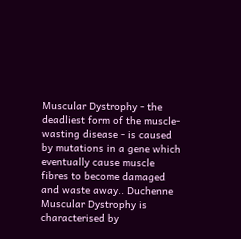Muscular Dystrophy - the deadliest form of the muscle-wasting disease - is caused by mutations in a gene which eventually cause muscle fibres to become damaged and waste away.. Duchenne Muscular Dystrophy is characterised by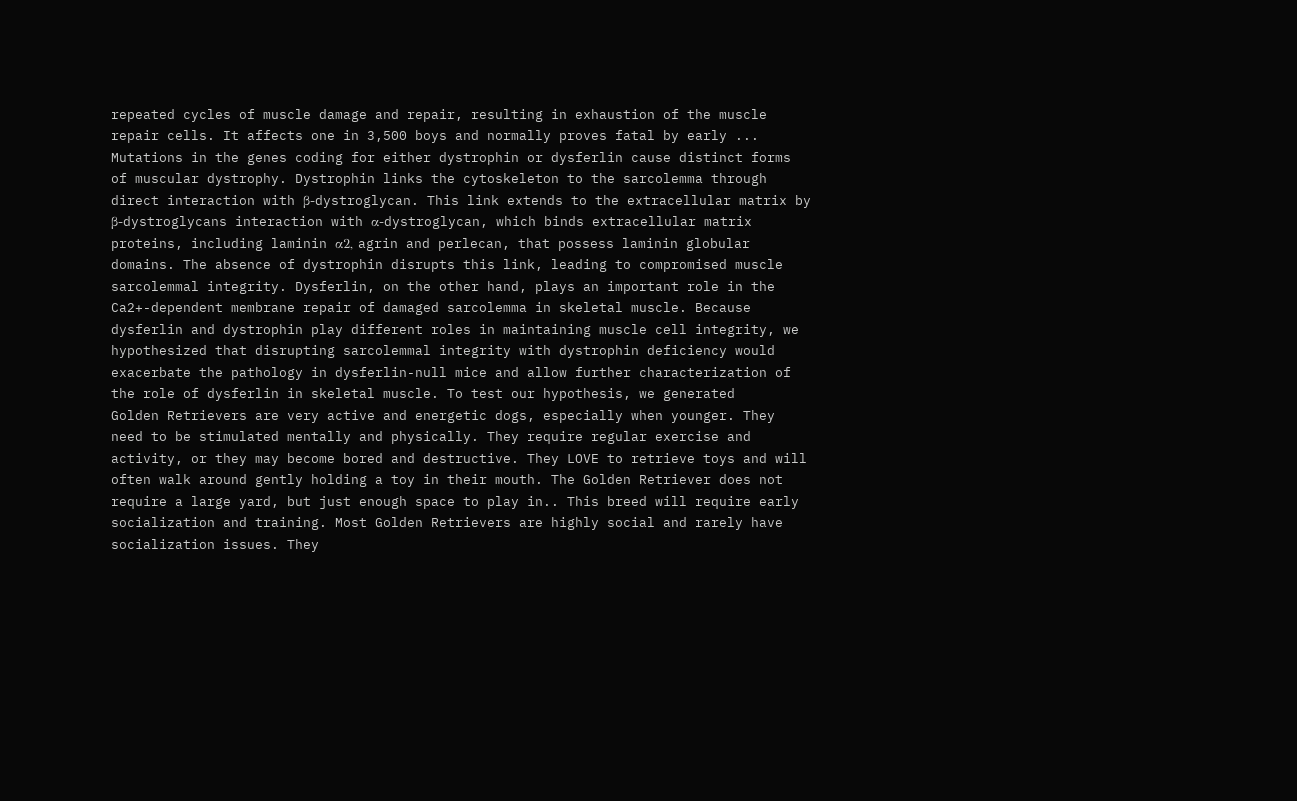repeated cycles of muscle damage and repair, resulting in exhaustion of the muscle repair cells. It affects one in 3,500 boys and normally proves fatal by early ...
Mutations in the genes coding for either dystrophin or dysferlin cause distinct forms of muscular dystrophy. Dystrophin links the cytoskeleton to the sarcolemma through direct interaction with β-dystroglycan. This link extends to the extracellular matrix by β-dystroglycans interaction with α-dystroglycan, which binds extracellular matrix proteins, including laminin α2, agrin and perlecan, that possess laminin globular domains. The absence of dystrophin disrupts this link, leading to compromised muscle sarcolemmal integrity. Dysferlin, on the other hand, plays an important role in the Ca2+-dependent membrane repair of damaged sarcolemma in skeletal muscle. Because dysferlin and dystrophin play different roles in maintaining muscle cell integrity, we hypothesized that disrupting sarcolemmal integrity with dystrophin deficiency would exacerbate the pathology in dysferlin-null mice and allow further characterization of the role of dysferlin in skeletal muscle. To test our hypothesis, we generated
Golden Retrievers are very active and energetic dogs, especially when younger. They need to be stimulated mentally and physically. They require regular exercise and activity, or they may become bored and destructive. They LOVE to retrieve toys and will often walk around gently holding a toy in their mouth. The Golden Retriever does not require a large yard, but just enough space to play in.. This breed will require early socialization and training. Most Golden Retrievers are highly social and rarely have socialization issues. They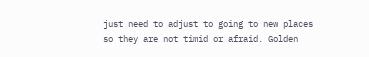just need to adjust to going to new places so they are not timid or afraid. Golden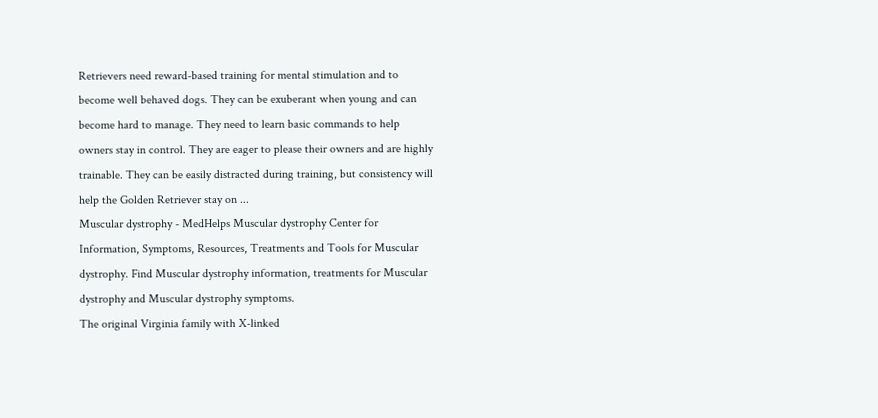Retrievers need reward-based training for mental stimulation and to become well behaved dogs. They can be exuberant when young and can become hard to manage. They need to learn basic commands to help owners stay in control. They are eager to please their owners and are highly trainable. They can be easily distracted during training, but consistency will help the Golden Retriever stay on ...
Muscular dystrophy - MedHelps Muscular dystrophy Center for Information, Symptoms, Resources, Treatments and Tools for Muscular dystrophy. Find Muscular dystrophy information, treatments for Muscular dystrophy and Muscular dystrophy symptoms.
The original Virginia family with X-linked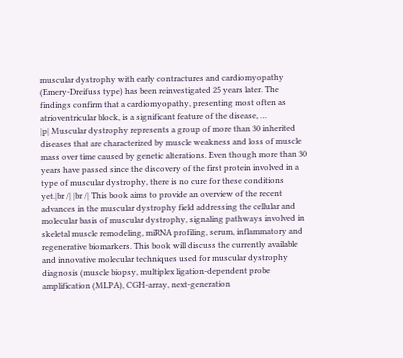muscular dystrophy with early contractures and cardiomyopathy (Emery-Dreifuss type) has been reinvestigated 25 years later. The findings confirm that a cardiomyopathy, presenting most often as atrioventricular block, is a significant feature of the disease, …
|p| Muscular dystrophy represents a group of more than 30 inherited diseases that are characterized by muscle weakness and loss of muscle mass over time caused by genetic alterations. Even though more than 30 years have passed since the discovery of the first protein involved in a type of muscular dystrophy, there is no cure for these conditions yet.|br /| |br /| This book aims to provide an overview of the recent advances in the muscular dystrophy field addressing the cellular and molecular basis of muscular dystrophy, signaling pathways involved in skeletal muscle remodeling, miRNA profiling, serum, inflammatory and regenerative biomarkers. This book will discuss the currently available and innovative molecular techniques used for muscular dystrophy diagnosis (muscle biopsy, multiplex ligation-dependent probe amplification (MLPA), CGH-array, next-generation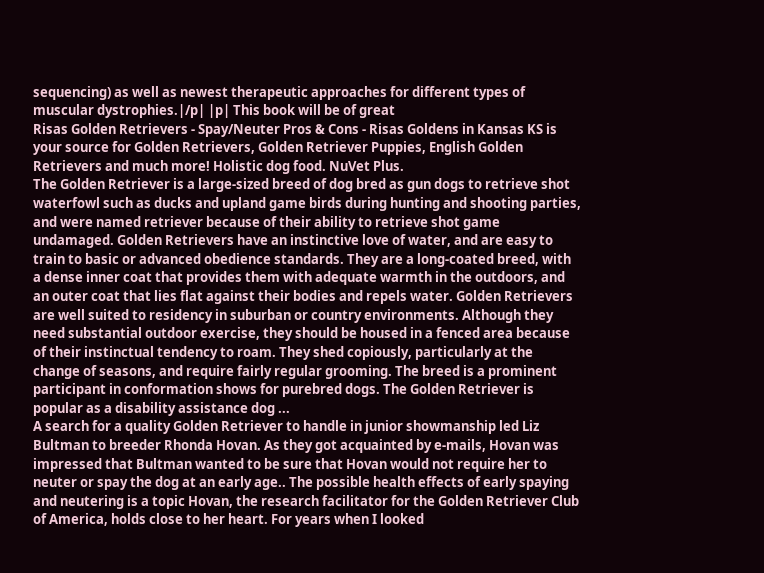sequencing) as well as newest therapeutic approaches for different types of muscular dystrophies.|/p| |p| This book will be of great
Risas Golden Retrievers - Spay/Neuter Pros & Cons - Risas Goldens in Kansas KS is your source for Golden Retrievers, Golden Retriever Puppies, English Golden Retrievers and much more! Holistic dog food. NuVet Plus.
The Golden Retriever is a large-sized breed of dog bred as gun dogs to retrieve shot waterfowl such as ducks and upland game birds during hunting and shooting parties, and were named retriever because of their ability to retrieve shot game undamaged. Golden Retrievers have an instinctive love of water, and are easy to train to basic or advanced obedience standards. They are a long-coated breed, with a dense inner coat that provides them with adequate warmth in the outdoors, and an outer coat that lies flat against their bodies and repels water. Golden Retrievers are well suited to residency in suburban or country environments. Although they need substantial outdoor exercise, they should be housed in a fenced area because of their instinctual tendency to roam. They shed copiously, particularly at the change of seasons, and require fairly regular grooming. The breed is a prominent participant in conformation shows for purebred dogs. The Golden Retriever is popular as a disability assistance dog ...
A search for a quality Golden Retriever to handle in junior showmanship led Liz Bultman to breeder Rhonda Hovan. As they got acquainted by e-mails, Hovan was impressed that Bultman wanted to be sure that Hovan would not require her to neuter or spay the dog at an early age.. The possible health effects of early spaying and neutering is a topic Hovan, the research facilitator for the Golden Retriever Club of America, holds close to her heart. For years when I looked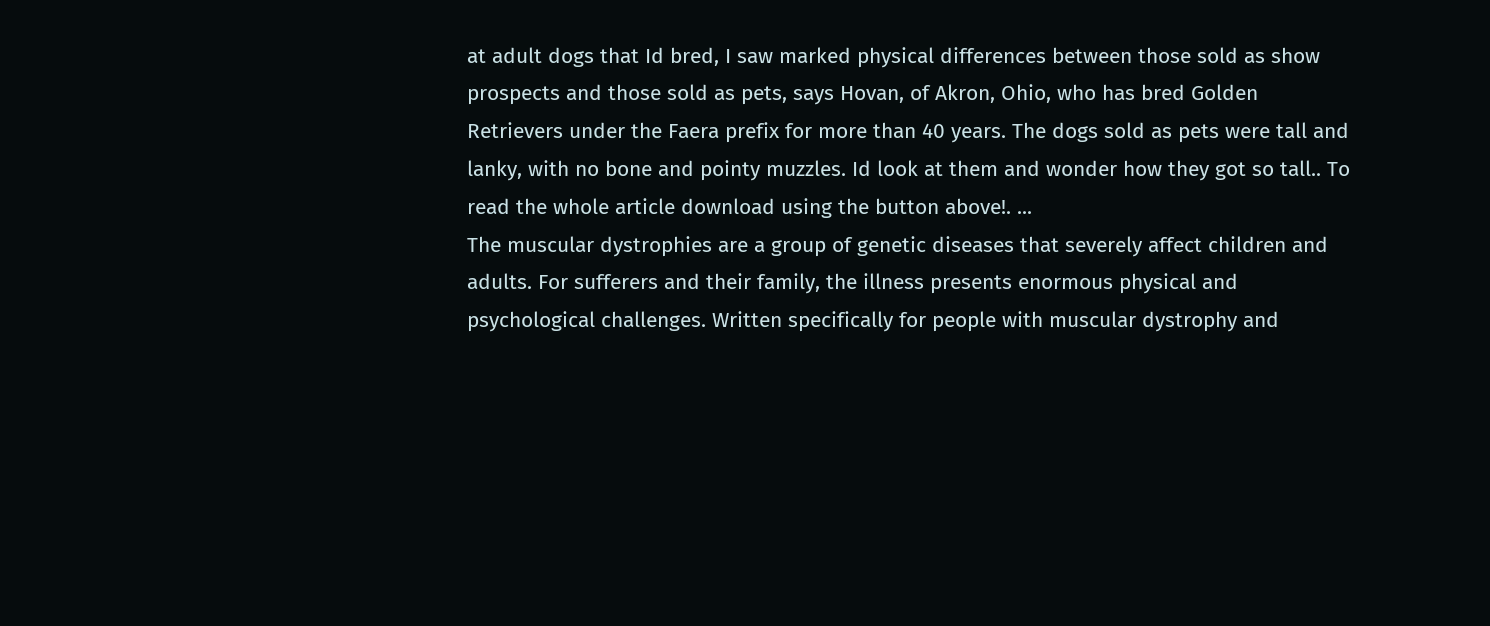at adult dogs that Id bred, I saw marked physical differences between those sold as show prospects and those sold as pets, says Hovan, of Akron, Ohio, who has bred Golden Retrievers under the Faera prefix for more than 40 years. The dogs sold as pets were tall and lanky, with no bone and pointy muzzles. Id look at them and wonder how they got so tall.. To read the whole article download using the button above!. ...
The muscular dystrophies are a group of genetic diseases that severely affect children and adults. For sufferers and their family, the illness presents enormous physical and psychological challenges. Written specifically for people with muscular dystrophy and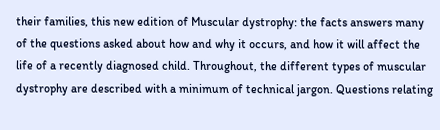their families, this new edition of Muscular dystrophy: the facts answers many of the questions asked about how and why it occurs, and how it will affect the life of a recently diagnosed child. Throughout, the different types of muscular dystrophy are described with a minimum of technical jargon. Questions relating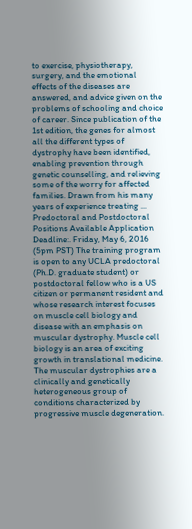to exercise, physiotherapy, surgery, and the emotional effects of the diseases are answered, and advice given on the problems of schooling and choice of career. Since publication of the 1st edition, the genes for almost all the different types of dystrophy have been identified, enabling prevention through genetic counselling, and relieving some of the worry for affected families. Drawn from his many years of experience treating ...
Predoctoral and Postdoctoral Positions Available Application Deadline:. Friday, May 6, 2016 (5pm PST) The training program is open to any UCLA predoctoral (Ph.D. graduate student) or postdoctoral fellow who is a US citizen or permanent resident and whose research interest focuses on muscle cell biology and disease with an emphasis on muscular dystrophy. Muscle cell biology is an area of exciting growth in translational medicine. The muscular dystrophies are a clinically and genetically heterogeneous group of conditions characterized by progressive muscle degeneration.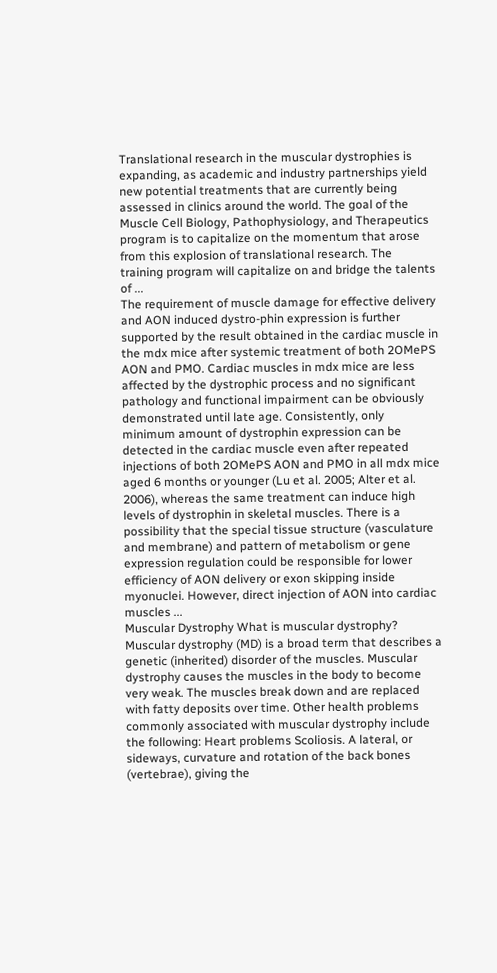Translational research in the muscular dystrophies is expanding, as academic and industry partnerships yield new potential treatments that are currently being assessed in clinics around the world. The goal of the Muscle Cell Biology, Pathophysiology, and Therapeutics program is to capitalize on the momentum that arose from this explosion of translational research. The training program will capitalize on and bridge the talents of ...
The requirement of muscle damage for effective delivery and AON induced dystro-phin expression is further supported by the result obtained in the cardiac muscle in the mdx mice after systemic treatment of both 2OMePS AON and PMO. Cardiac muscles in mdx mice are less affected by the dystrophic process and no significant pathology and functional impairment can be obviously demonstrated until late age. Consistently, only minimum amount of dystrophin expression can be detected in the cardiac muscle even after repeated injections of both 2OMePS AON and PMO in all mdx mice aged 6 months or younger (Lu et al. 2005; Alter et al. 2006), whereas the same treatment can induce high levels of dystrophin in skeletal muscles. There is a possibility that the special tissue structure (vasculature and membrane) and pattern of metabolism or gene expression regulation could be responsible for lower efficiency of AON delivery or exon skipping inside myonuclei. However, direct injection of AON into cardiac muscles ...
Muscular Dystrophy What is muscular dystrophy? Muscular dystrophy (MD) is a broad term that describes a genetic (inherited) disorder of the muscles. Muscular dystrophy causes the muscles in the body to become very weak. The muscles break down and are replaced with fatty deposits over time. Other health problems commonly associated with muscular dystrophy include the following: Heart problems Scoliosis. A lateral, or sideways, curvature and rotation of the back bones (vertebrae), giving the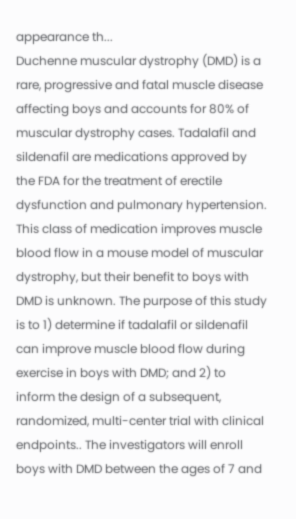appearance th...
Duchenne muscular dystrophy (DMD) is a rare, progressive and fatal muscle disease affecting boys and accounts for 80% of muscular dystrophy cases. Tadalafil and sildenafil are medications approved by the FDA for the treatment of erectile dysfunction and pulmonary hypertension. This class of medication improves muscle blood flow in a mouse model of muscular dystrophy, but their benefit to boys with DMD is unknown. The purpose of this study is to 1) determine if tadalafil or sildenafil can improve muscle blood flow during exercise in boys with DMD; and 2) to inform the design of a subsequent, randomized, multi-center trial with clinical endpoints.. The investigators will enroll boys with DMD between the ages of 7 and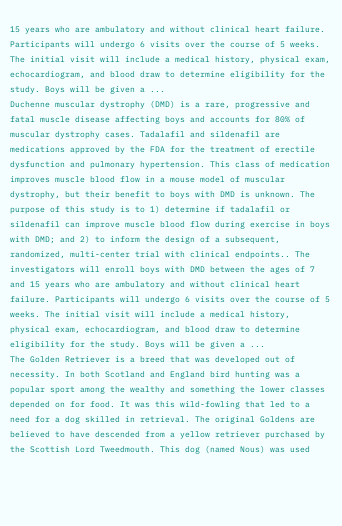15 years who are ambulatory and without clinical heart failure. Participants will undergo 6 visits over the course of 5 weeks. The initial visit will include a medical history, physical exam, echocardiogram, and blood draw to determine eligibility for the study. Boys will be given a ...
Duchenne muscular dystrophy (DMD) is a rare, progressive and fatal muscle disease affecting boys and accounts for 80% of muscular dystrophy cases. Tadalafil and sildenafil are medications approved by the FDA for the treatment of erectile dysfunction and pulmonary hypertension. This class of medication improves muscle blood flow in a mouse model of muscular dystrophy, but their benefit to boys with DMD is unknown. The purpose of this study is to 1) determine if tadalafil or sildenafil can improve muscle blood flow during exercise in boys with DMD; and 2) to inform the design of a subsequent, randomized, multi-center trial with clinical endpoints.. The investigators will enroll boys with DMD between the ages of 7 and 15 years who are ambulatory and without clinical heart failure. Participants will undergo 6 visits over the course of 5 weeks. The initial visit will include a medical history, physical exam, echocardiogram, and blood draw to determine eligibility for the study. Boys will be given a ...
The Golden Retriever is a breed that was developed out of necessity. In both Scotland and England bird hunting was a popular sport among the wealthy and something the lower classes depended on for food. It was this wild-fowling that led to a need for a dog skilled in retrieval. The original Goldens are believed to have descended from a yellow retriever purchased by the Scottish Lord Tweedmouth. This dog (named Nous) was used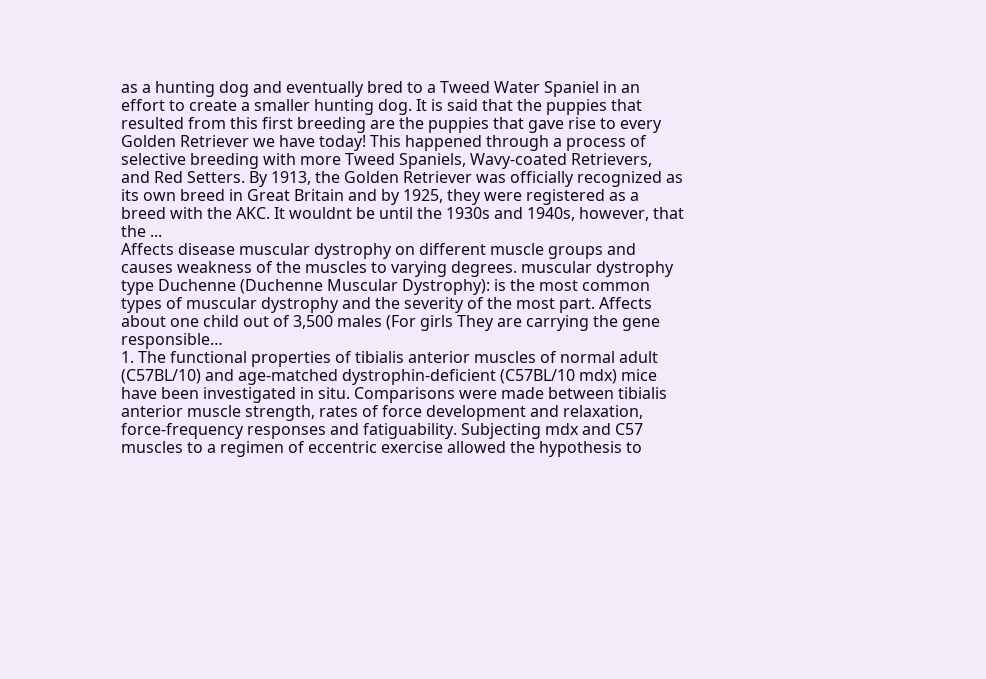as a hunting dog and eventually bred to a Tweed Water Spaniel in an effort to create a smaller hunting dog. It is said that the puppies that resulted from this first breeding are the puppies that gave rise to every Golden Retriever we have today! This happened through a process of selective breeding with more Tweed Spaniels, Wavy-coated Retrievers, and Red Setters. By 1913, the Golden Retriever was officially recognized as its own breed in Great Britain and by 1925, they were registered as a breed with the AKC. It wouldnt be until the 1930s and 1940s, however, that the ...
Affects disease muscular dystrophy on different muscle groups and causes weakness of the muscles to varying degrees. muscular dystrophy type Duchenne (Duchenne Muscular Dystrophy): is the most common types of muscular dystrophy and the severity of the most part. Affects about one child out of 3,500 males (For girls They are carrying the gene responsible…
1. The functional properties of tibialis anterior muscles of normal adult (C57BL/10) and age-matched dystrophin-deficient (C57BL/10 mdx) mice have been investigated in situ. Comparisons were made between tibialis anterior muscle strength, rates of force development and relaxation, force-frequency responses and fatiguability. Subjecting mdx and C57 muscles to a regimen of eccentric exercise allowed the hypothesis to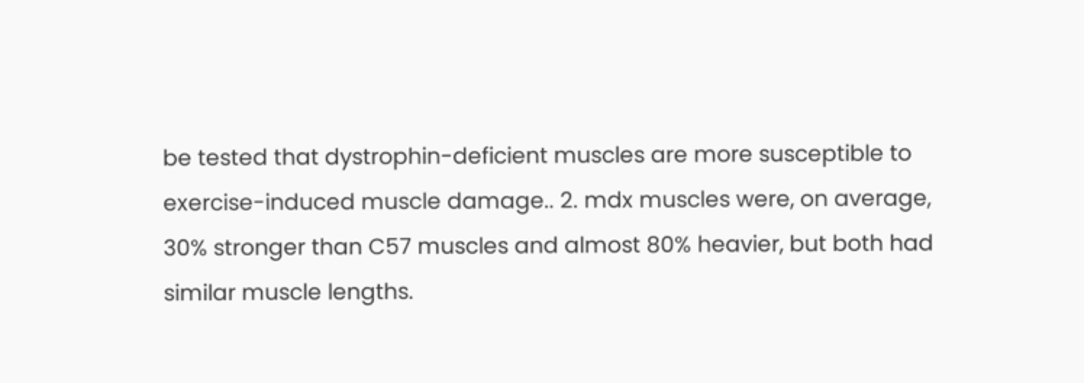be tested that dystrophin-deficient muscles are more susceptible to exercise-induced muscle damage.. 2. mdx muscles were, on average, 30% stronger than C57 muscles and almost 80% heavier, but both had similar muscle lengths.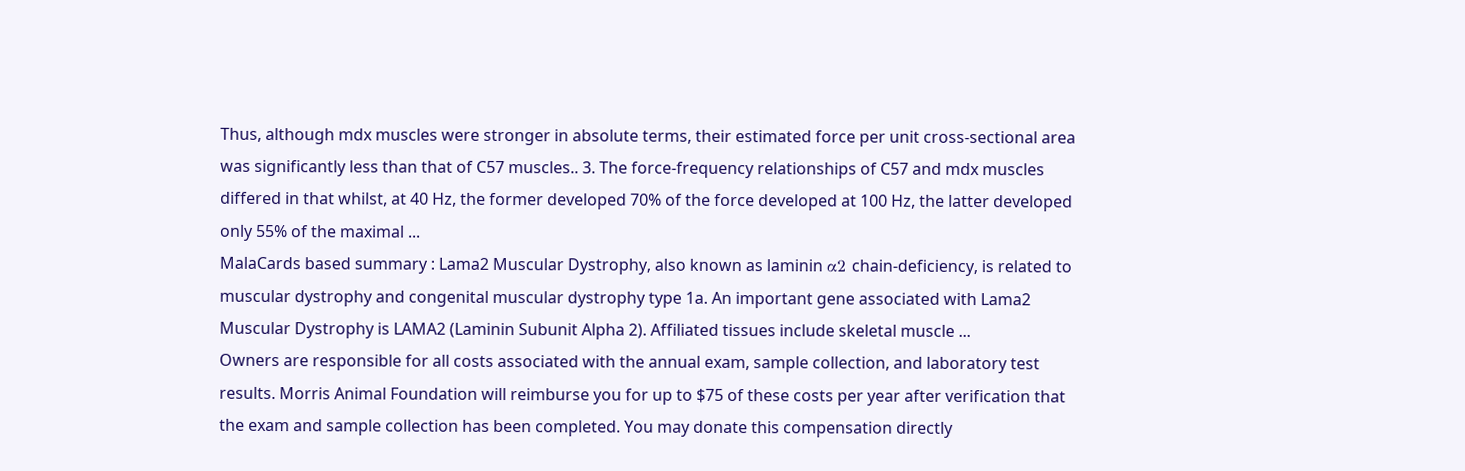Thus, although mdx muscles were stronger in absolute terms, their estimated force per unit cross-sectional area was significantly less than that of C57 muscles.. 3. The force-frequency relationships of C57 and mdx muscles differed in that whilst, at 40 Hz, the former developed 70% of the force developed at 100 Hz, the latter developed only 55% of the maximal ...
MalaCards based summary : Lama2 Muscular Dystrophy, also known as laminin α2 chain-deficiency, is related to muscular dystrophy and congenital muscular dystrophy type 1a. An important gene associated with Lama2 Muscular Dystrophy is LAMA2 (Laminin Subunit Alpha 2). Affiliated tissues include skeletal muscle ...
Owners are responsible for all costs associated with the annual exam, sample collection, and laboratory test results. Morris Animal Foundation will reimburse you for up to $75 of these costs per year after verification that the exam and sample collection has been completed. You may donate this compensation directly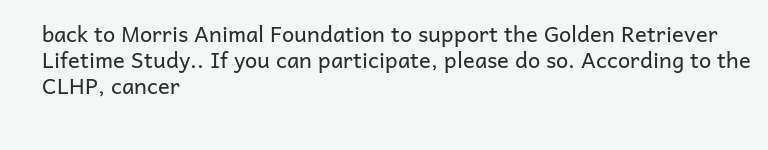back to Morris Animal Foundation to support the Golden Retriever Lifetime Study.. If you can participate, please do so. According to the CLHP, cancer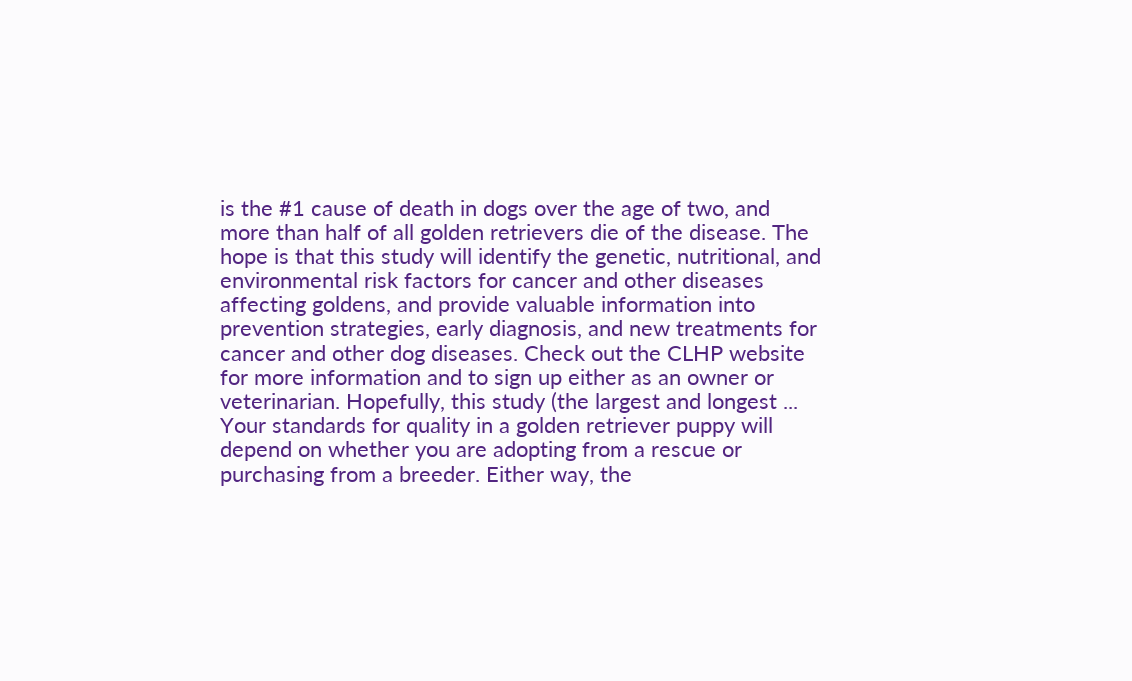is the #1 cause of death in dogs over the age of two, and more than half of all golden retrievers die of the disease. The hope is that this study will identify the genetic, nutritional, and environmental risk factors for cancer and other diseases affecting goldens, and provide valuable information into prevention strategies, early diagnosis, and new treatments for cancer and other dog diseases. Check out the CLHP website for more information and to sign up either as an owner or veterinarian. Hopefully, this study (the largest and longest ...
Your standards for quality in a golden retriever puppy will depend on whether you are adopting from a rescue or purchasing from a breeder. Either way, the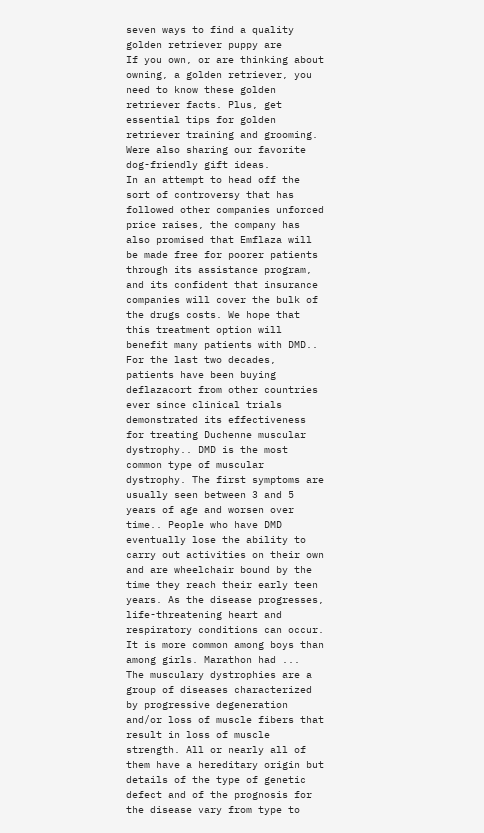seven ways to find a quality golden retriever puppy are
If you own, or are thinking about owning, a golden retriever, you need to know these golden retriever facts. Plus, get essential tips for golden retriever training and grooming. Were also sharing our favorite dog-friendly gift ideas.
In an attempt to head off the sort of controversy that has followed other companies unforced price raises, the company has also promised that Emflaza will be made free for poorer patients through its assistance program, and its confident that insurance companies will cover the bulk of the drugs costs. We hope that this treatment option will benefit many patients with DMD.. For the last two decades, patients have been buying deflazacort from other countries ever since clinical trials demonstrated its effectiveness for treating Duchenne muscular dystrophy.. DMD is the most common type of muscular dystrophy. The first symptoms are usually seen between 3 and 5 years of age and worsen over time.. People who have DMD eventually lose the ability to carry out activities on their own and are wheelchair bound by the time they reach their early teen years. As the disease progresses, life-threatening heart and respiratory conditions can occur. It is more common among boys than among girls. Marathon had ...
The musculary dystrophies are a group of diseases characterized by progressive degeneration and/or loss of muscle fibers that result in loss of muscle strength. All or nearly all of them have a hereditary origin but details of the type of genetic defect and of the prognosis for the disease vary from type to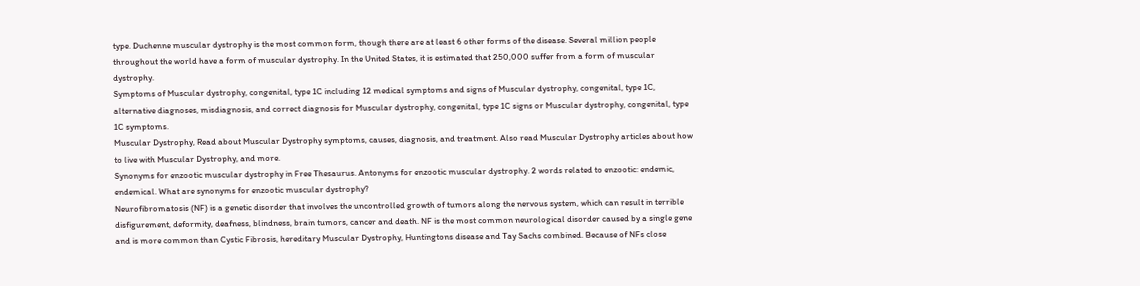type. Duchenne muscular dystrophy is the most common form, though there are at least 6 other forms of the disease. Several million people throughout the world have a form of muscular dystrophy. In the United States, it is estimated that 250,000 suffer from a form of muscular dystrophy.
Symptoms of Muscular dystrophy, congenital, type 1C including 12 medical symptoms and signs of Muscular dystrophy, congenital, type 1C, alternative diagnoses, misdiagnosis, and correct diagnosis for Muscular dystrophy, congenital, type 1C signs or Muscular dystrophy, congenital, type 1C symptoms.
Muscular Dystrophy, Read about Muscular Dystrophy symptoms, causes, diagnosis, and treatment. Also read Muscular Dystrophy articles about how to live with Muscular Dystrophy, and more.
Synonyms for enzootic muscular dystrophy in Free Thesaurus. Antonyms for enzootic muscular dystrophy. 2 words related to enzootic: endemic, endemical. What are synonyms for enzootic muscular dystrophy?
Neurofibromatosis (NF) is a genetic disorder that involves the uncontrolled growth of tumors along the nervous system, which can result in terrible disfigurement, deformity, deafness, blindness, brain tumors, cancer and death. NF is the most common neurological disorder caused by a single gene and is more common than Cystic Fibrosis, hereditary Muscular Dystrophy, Huntingtons disease and Tay Sachs combined. Because of NFs close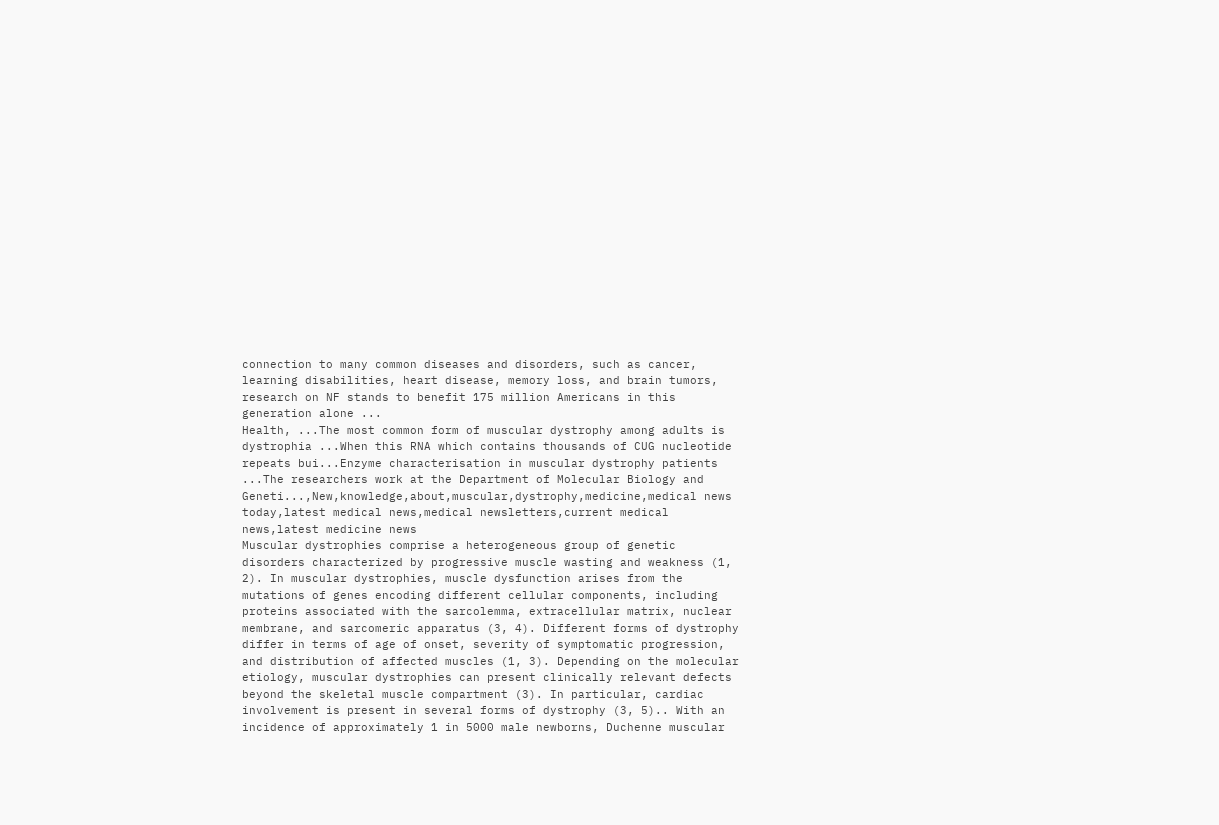connection to many common diseases and disorders, such as cancer, learning disabilities, heart disease, memory loss, and brain tumors, research on NF stands to benefit 175 million Americans in this generation alone ...
Health, ...The most common form of muscular dystrophy among adults is dystrophia ...When this RNA which contains thousands of CUG nucleotide repeats bui...Enzyme characterisation in muscular dystrophy patients ...The researchers work at the Department of Molecular Biology and Geneti...,New,knowledge,about,muscular,dystrophy,medicine,medical news today,latest medical news,medical newsletters,current medical news,latest medicine news
Muscular dystrophies comprise a heterogeneous group of genetic disorders characterized by progressive muscle wasting and weakness (1, 2). In muscular dystrophies, muscle dysfunction arises from the mutations of genes encoding different cellular components, including proteins associated with the sarcolemma, extracellular matrix, nuclear membrane, and sarcomeric apparatus (3, 4). Different forms of dystrophy differ in terms of age of onset, severity of symptomatic progression, and distribution of affected muscles (1, 3). Depending on the molecular etiology, muscular dystrophies can present clinically relevant defects beyond the skeletal muscle compartment (3). In particular, cardiac involvement is present in several forms of dystrophy (3, 5).. With an incidence of approximately 1 in 5000 male newborns, Duchenne muscular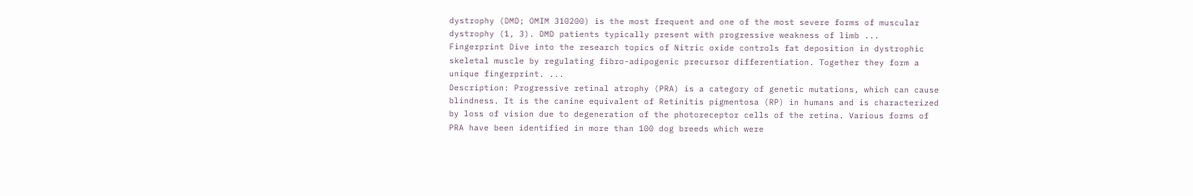dystrophy (DMD; OMIM 310200) is the most frequent and one of the most severe forms of muscular dystrophy (1, 3). DMD patients typically present with progressive weakness of limb ...
Fingerprint Dive into the research topics of Nitric oxide controls fat deposition in dystrophic skeletal muscle by regulating fibro-adipogenic precursor differentiation. Together they form a unique fingerprint. ...
Description: Progressive retinal atrophy (PRA) is a category of genetic mutations, which can cause blindness. It is the canine equivalent of Retinitis pigmentosa (RP) in humans and is characterized by loss of vision due to degeneration of the photoreceptor cells of the retina. Various forms of PRA have been identified in more than 100 dog breeds which were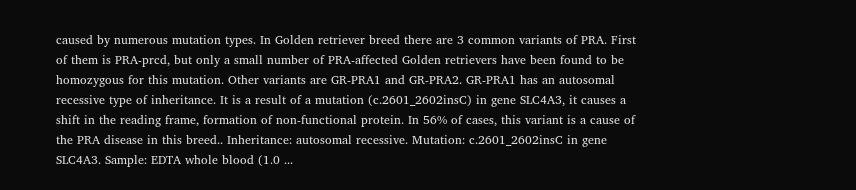caused by numerous mutation types. In Golden retriever breed there are 3 common variants of PRA. First of them is PRA-prcd, but only a small number of PRA-affected Golden retrievers have been found to be homozygous for this mutation. Other variants are GR-PRA1 and GR-PRA2. GR-PRA1 has an autosomal recessive type of inheritance. It is a result of a mutation (c.2601_2602insC) in gene SLC4A3, it causes a shift in the reading frame, formation of non-functional protein. In 56% of cases, this variant is a cause of the PRA disease in this breed.. Inheritance: autosomal recessive. Mutation: c.2601_2602insC in gene SLC4A3. Sample: EDTA whole blood (1.0 ...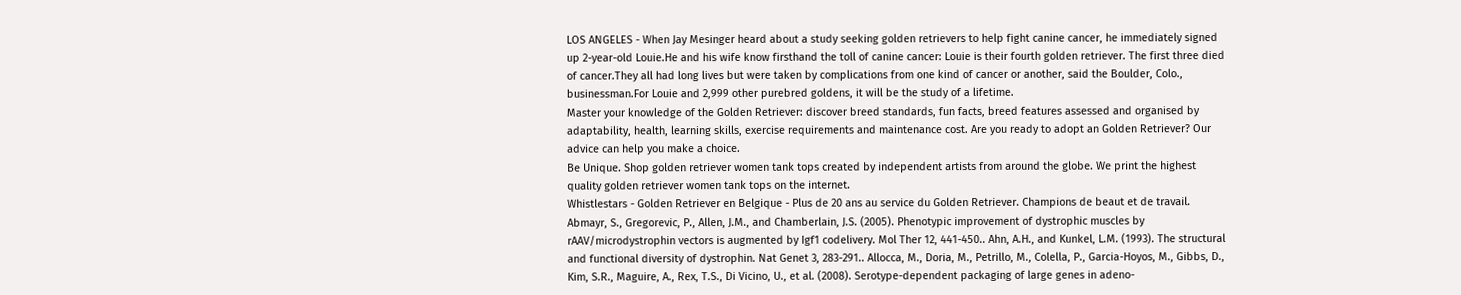LOS ANGELES - When Jay Mesinger heard about a study seeking golden retrievers to help fight canine cancer, he immediately signed up 2-year-old Louie.He and his wife know firsthand the toll of canine cancer: Louie is their fourth golden retriever. The first three died of cancer.They all had long lives but were taken by complications from one kind of cancer or another, said the Boulder, Colo., businessman.For Louie and 2,999 other purebred goldens, it will be the study of a lifetime.
Master your knowledge of the Golden Retriever: discover breed standards, fun facts, breed features assessed and organised by adaptability, health, learning skills, exercise requirements and maintenance cost. Are you ready to adopt an Golden Retriever? Our advice can help you make a choice.
Be Unique. Shop golden retriever women tank tops created by independent artists from around the globe. We print the highest quality golden retriever women tank tops on the internet.
Whistlestars - Golden Retriever en Belgique - Plus de 20 ans au service du Golden Retriever. Champions de beaut et de travail.
Abmayr, S., Gregorevic, P., Allen, J.M., and Chamberlain, J.S. (2005). Phenotypic improvement of dystrophic muscles by rAAV/microdystrophin vectors is augmented by Igf1 codelivery. Mol Ther 12, 441-450.. Ahn, A.H., and Kunkel, L.M. (1993). The structural and functional diversity of dystrophin. Nat Genet 3, 283-291.. Allocca, M., Doria, M., Petrillo, M., Colella, P., Garcia-Hoyos, M., Gibbs, D., Kim, S.R., Maguire, A., Rex, T.S., Di Vicino, U., et al. (2008). Serotype-dependent packaging of large genes in adeno-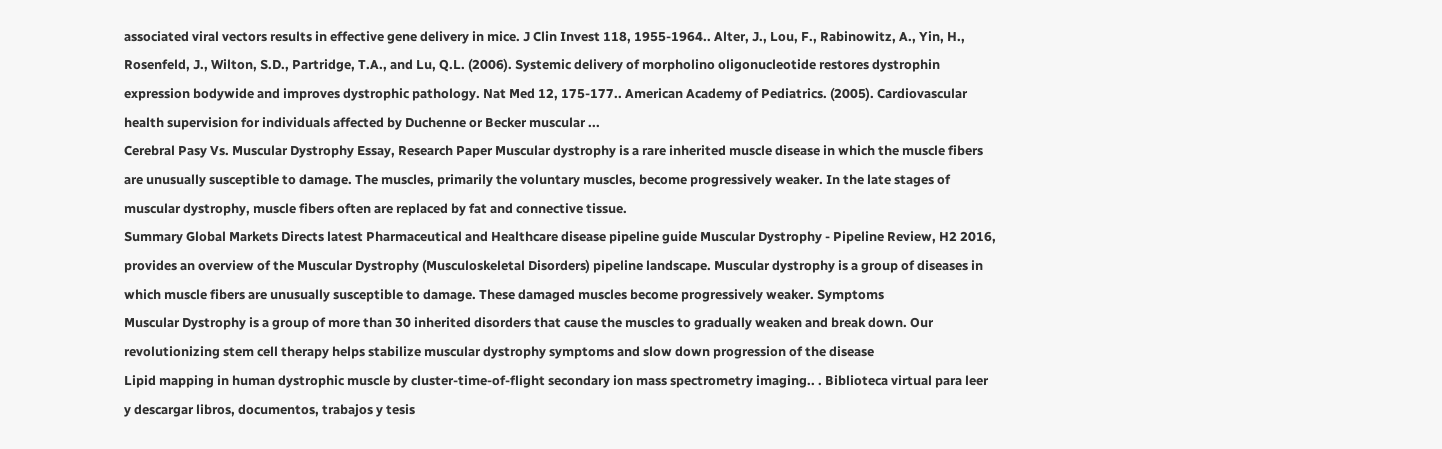associated viral vectors results in effective gene delivery in mice. J Clin Invest 118, 1955-1964.. Alter, J., Lou, F., Rabinowitz, A., Yin, H., Rosenfeld, J., Wilton, S.D., Partridge, T.A., and Lu, Q.L. (2006). Systemic delivery of morpholino oligonucleotide restores dystrophin expression bodywide and improves dystrophic pathology. Nat Med 12, 175-177.. American Academy of Pediatrics. (2005). Cardiovascular health supervision for individuals affected by Duchenne or Becker muscular ...
Cerebral Pasy Vs. Muscular Dystrophy Essay, Research Paper Muscular dystrophy is a rare inherited muscle disease in which the muscle fibers are unusually susceptible to damage. The muscles, primarily the voluntary muscles, become progressively weaker. In the late stages of muscular dystrophy, muscle fibers often are replaced by fat and connective tissue.
Summary Global Markets Directs latest Pharmaceutical and Healthcare disease pipeline guide Muscular Dystrophy - Pipeline Review, H2 2016, provides an overview of the Muscular Dystrophy (Musculoskeletal Disorders) pipeline landscape. Muscular dystrophy is a group of diseases in which muscle fibers are unusually susceptible to damage. These damaged muscles become progressively weaker. Symptoms
Muscular Dystrophy is a group of more than 30 inherited disorders that cause the muscles to gradually weaken and break down. Our revolutionizing stem cell therapy helps stabilize muscular dystrophy symptoms and slow down progression of the disease
Lipid mapping in human dystrophic muscle by cluster-time-of-flight secondary ion mass spectrometry imaging.. . Biblioteca virtual para leer y descargar libros, documentos, trabajos y tesis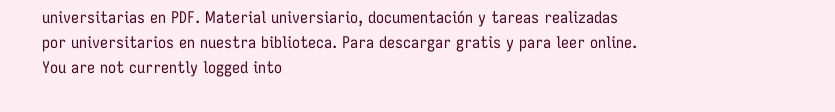universitarias en PDF. Material universiario, documentación y tareas realizadas por universitarios en nuestra biblioteca. Para descargar gratis y para leer online.
You are not currently logged into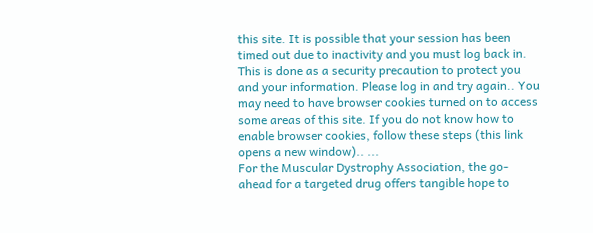this site. It is possible that your session has been timed out due to inactivity and you must log back in. This is done as a security precaution to protect you and your information. Please log in and try again.. You may need to have browser cookies turned on to access some areas of this site. If you do not know how to enable browser cookies, follow these steps (this link opens a new window).. ...
For the Muscular Dystrophy Association, the go-ahead for a targeted drug offers tangible hope to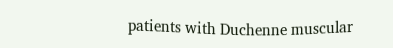patients with Duchenne muscular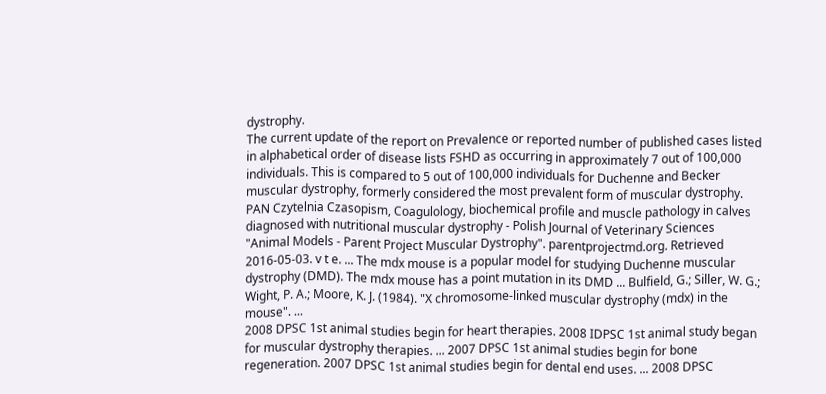dystrophy.
The current update of the report on Prevalence or reported number of published cases listed in alphabetical order of disease lists FSHD as occurring in approximately 7 out of 100,000 individuals. This is compared to 5 out of 100,000 individuals for Duchenne and Becker muscular dystrophy, formerly considered the most prevalent form of muscular dystrophy.
PAN Czytelnia Czasopism, Coagulology, biochemical profile and muscle pathology in calves diagnosed with nutritional muscular dystrophy - Polish Journal of Veterinary Sciences
"Animal Models - Parent Project Muscular Dystrophy". parentprojectmd.org. Retrieved 2016-05-03. v t e. ... The mdx mouse is a popular model for studying Duchenne muscular dystrophy (DMD). The mdx mouse has a point mutation in its DMD ... Bulfield, G.; Siller, W. G.; Wight, P. A.; Moore, K. J. (1984). "X chromosome-linked muscular dystrophy (mdx) in the mouse". ...
2008 DPSC 1st animal studies begin for heart therapies. 2008 IDPSC 1st animal study began for muscular dystrophy therapies. ... 2007 DPSC 1st animal studies begin for bone regeneration. 2007 DPSC 1st animal studies begin for dental end uses. ... 2008 DPSC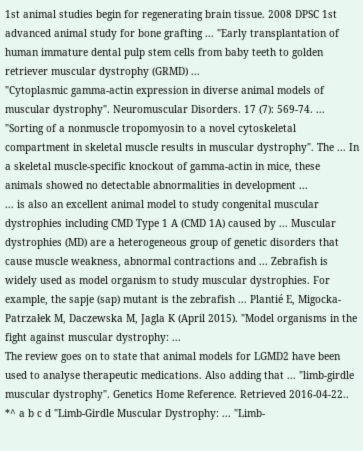1st animal studies begin for regenerating brain tissue. 2008 DPSC 1st advanced animal study for bone grafting ... "Early transplantation of human immature dental pulp stem cells from baby teeth to golden retriever muscular dystrophy (GRMD) ...
"Cytoplasmic gamma-actin expression in diverse animal models of muscular dystrophy". Neuromuscular Disorders. 17 (7): 569-74. ... "Sorting of a nonmuscle tropomyosin to a novel cytoskeletal compartment in skeletal muscle results in muscular dystrophy". The ... In a skeletal muscle-specific knockout of gamma-actin in mice, these animals showed no detectable abnormalities in development ...
... is also an excellent animal model to study congenital muscular dystrophies including CMD Type 1 A (CMD 1A) caused by ... Muscular dystrophies (MD) are a heterogeneous group of genetic disorders that cause muscle weakness, abnormal contractions and ... Zebrafish is widely used as model organism to study muscular dystrophies. For example, the sapje (sap) mutant is the zebrafish ... Plantié E, Migocka-Patrzałek M, Daczewska M, Jagla K (April 2015). "Model organisms in the fight against muscular dystrophy: ...
The review goes on to state that animal models for LGMD2 have been used to analyse therapeutic medications. Also adding that ... "limb-girdle muscular dystrophy". Genetics Home Reference. Retrieved 2016-04-22.. *^ a b c d "Limb-Girdle Muscular Dystrophy: ... "Limb-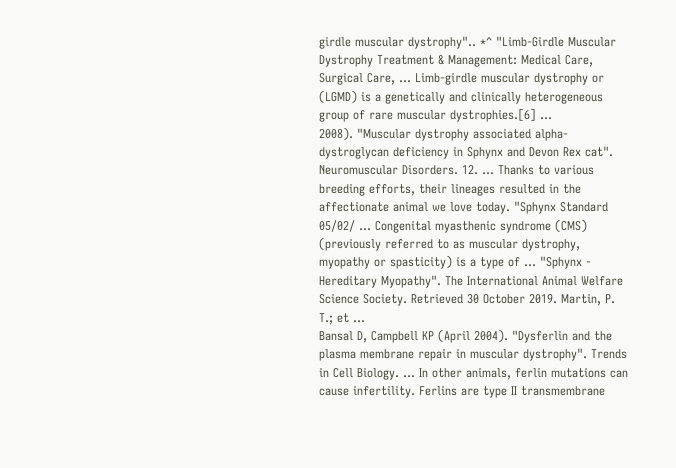girdle muscular dystrophy".. *^ "Limb-Girdle Muscular Dystrophy Treatment & Management: Medical Care, Surgical Care, ... Limb-girdle muscular dystrophy or (LGMD) is a genetically and clinically heterogeneous group of rare muscular dystrophies.[6] ...
2008). "Muscular dystrophy associated alpha-dystroglycan deficiency in Sphynx and Devon Rex cat". Neuromuscular Disorders. 12. ... Thanks to various breeding efforts, their lineages resulted in the affectionate animal we love today. "Sphynx Standard 05/02/ ... Congenital myasthenic syndrome (CMS) (previously referred to as muscular dystrophy, myopathy or spasticity) is a type of ... "Sphynx - Hereditary Myopathy". The International Animal Welfare Science Society. Retrieved 30 October 2019. Martin, P. T.; et ...
Bansal D, Campbell KP (April 2004). "Dysferlin and the plasma membrane repair in muscular dystrophy". Trends in Cell Biology. ... In other animals, ferlin mutations can cause infertility. Ferlins are type II transmembrane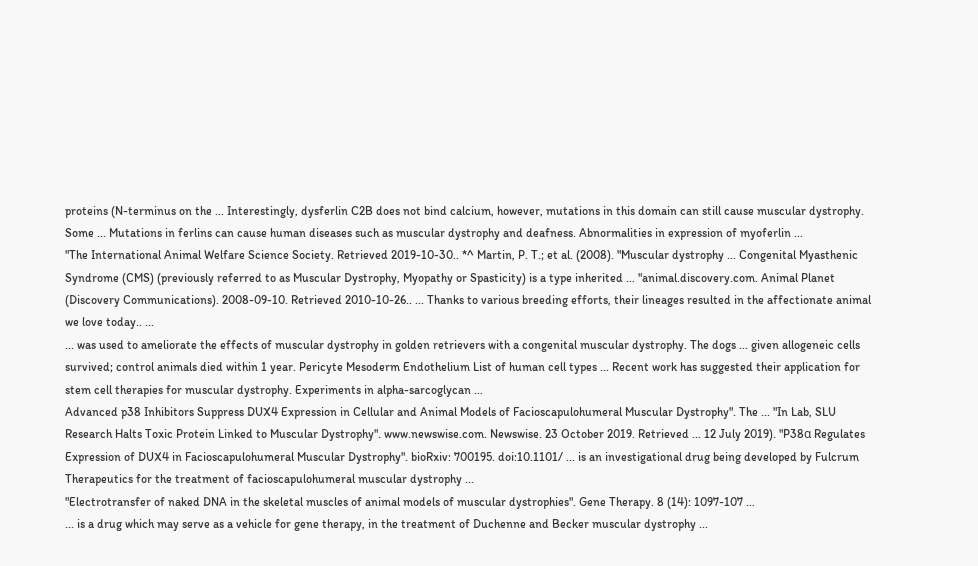proteins (N-terminus on the ... Interestingly, dysferlin C2B does not bind calcium, however, mutations in this domain can still cause muscular dystrophy. Some ... Mutations in ferlins can cause human diseases such as muscular dystrophy and deafness. Abnormalities in expression of myoferlin ...
"The International Animal Welfare Science Society. Retrieved 2019-10-30.. *^ Martin, P. T.; et al. (2008). "Muscular dystrophy ... Congenital Myasthenic Syndrome (CMS) (previously referred to as Muscular Dystrophy, Myopathy or Spasticity) is a type inherited ... "animal.discovery.com. Animal Planet (Discovery Communications). 2008-09-10. Retrieved 2010-10-26.. ... Thanks to various breeding efforts, their lineages resulted in the affectionate animal we love today.. ...
... was used to ameliorate the effects of muscular dystrophy in golden retrievers with a congenital muscular dystrophy. The dogs ... given allogeneic cells survived; control animals died within 1 year. Pericyte Mesoderm Endothelium List of human cell types ... Recent work has suggested their application for stem cell therapies for muscular dystrophy. Experiments in alpha-sarcoglycan ...
Advanced p38 Inhibitors Suppress DUX4 Expression in Cellular and Animal Models of Facioscapulohumeral Muscular Dystrophy". The ... "In Lab, SLU Research Halts Toxic Protein Linked to Muscular Dystrophy". www.newswise.com. Newswise. 23 October 2019. Retrieved ... 12 July 2019). "P38α Regulates Expression of DUX4 in Facioscapulohumeral Muscular Dystrophy". bioRxiv: 700195. doi:10.1101/ ... is an investigational drug being developed by Fulcrum Therapeutics for the treatment of facioscapulohumeral muscular dystrophy ...
"Electrotransfer of naked DNA in the skeletal muscles of animal models of muscular dystrophies". Gene Therapy. 8 (14): 1097-107 ...
... is a drug which may serve as a vehicle for gene therapy, in the treatment of Duchenne and Becker muscular dystrophy ...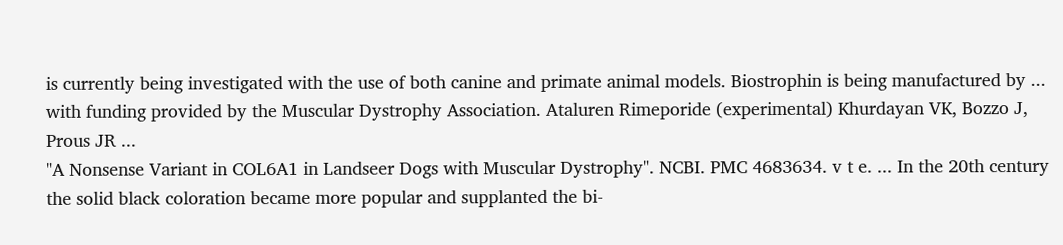is currently being investigated with the use of both canine and primate animal models. Biostrophin is being manufactured by ... with funding provided by the Muscular Dystrophy Association. Ataluren Rimeporide (experimental) Khurdayan VK, Bozzo J, Prous JR ...
"A Nonsense Variant in COL6A1 in Landseer Dogs with Muscular Dystrophy". NCBI. PMC 4683634. v t e. ... In the 20th century the solid black coloration became more popular and supplanted the bi-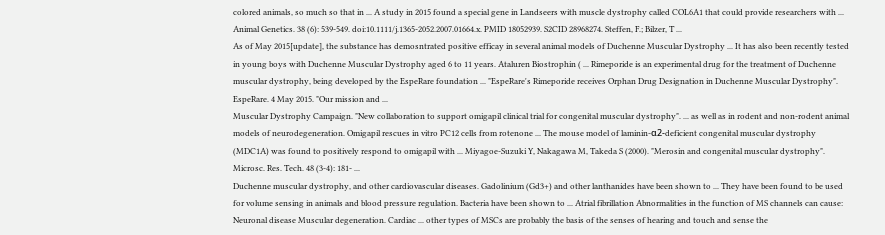colored animals, so much so that in ... A study in 2015 found a special gene in Landseers with muscle dystrophy called COL6A1 that could provide researchers with ... Animal Genetics. 38 (6): 539-549. doi:10.1111/j.1365-2052.2007.01664.x. PMID 18052939. S2CID 28968274. Steffen, F.; Bilzer, T ...
As of May 2015[update], the substance has demosntrated positive efficay in several animal models of Duchenne Muscular Dystrophy ... It has also been recently tested in young boys with Duchenne Muscular Dystrophy aged 6 to 11 years. Ataluren Biostrophin ( ... Rimeporide is an experimental drug for the treatment of Duchenne muscular dystrophy, being developed by the EspeRare foundation ... "EspeRare's Rimeporide receives Orphan Drug Designation in Duchenne Muscular Dystrophy". EspeRare. 4 May 2015. "Our mission and ...
Muscular Dystrophy Campaign. "New collaboration to support omigapil clinical trial for congenital muscular dystrophy". ... as well as in rodent and non-rodent animal models of neurodegeneration. Omigapil rescues in vitro PC12 cells from rotenone ... The mouse model of laminin-α2-deficient congenital muscular dystrophy (MDC1A) was found to positively respond to omigapil with ... Miyagoe-Suzuki Y, Nakagawa M, Takeda S (2000). "Merosin and congenital muscular dystrophy". Microsc. Res. Tech. 48 (3-4): 181- ...
Duchenne muscular dystrophy, and other cardiovascular diseases. Gadolinium (Gd3+) and other lanthanides have been shown to ... They have been found to be used for volume sensing in animals and blood pressure regulation. Bacteria have been shown to ... Atrial fibrillation Abnormalities in the function of MS channels can cause: Neuronal disease Muscular degeneration. Cardiac ... other types of MSCs are probably the basis of the senses of hearing and touch and sense the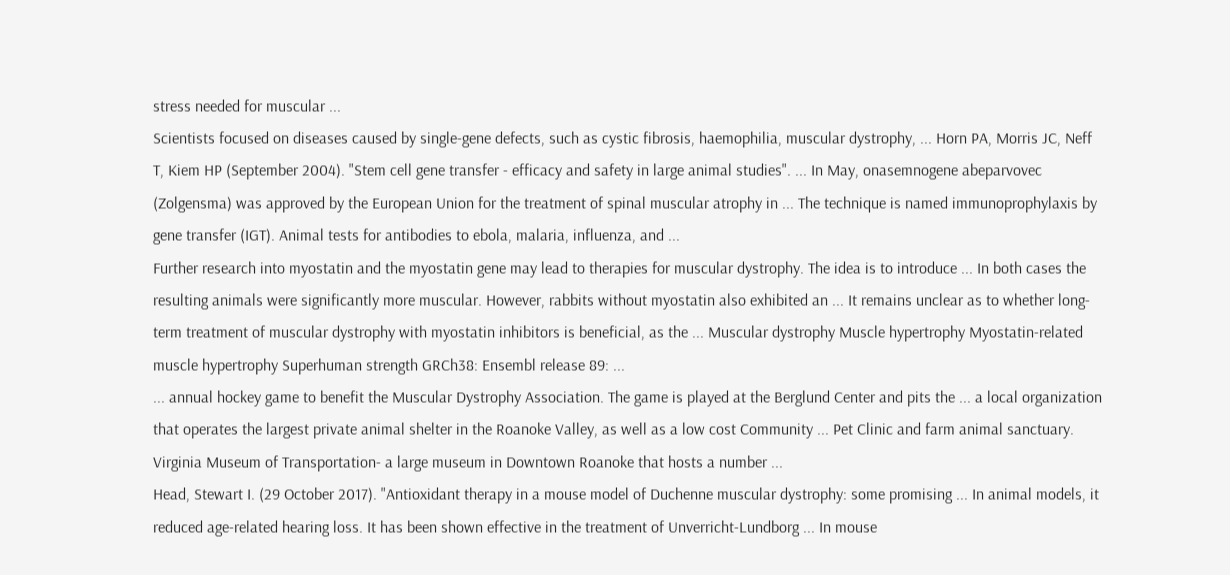stress needed for muscular ...
Scientists focused on diseases caused by single-gene defects, such as cystic fibrosis, haemophilia, muscular dystrophy, ... Horn PA, Morris JC, Neff T, Kiem HP (September 2004). "Stem cell gene transfer - efficacy and safety in large animal studies". ... In May, onasemnogene abeparvovec (Zolgensma) was approved by the European Union for the treatment of spinal muscular atrophy in ... The technique is named immunoprophylaxis by gene transfer (IGT). Animal tests for antibodies to ebola, malaria, influenza, and ...
Further research into myostatin and the myostatin gene may lead to therapies for muscular dystrophy. The idea is to introduce ... In both cases the resulting animals were significantly more muscular. However, rabbits without myostatin also exhibited an ... It remains unclear as to whether long-term treatment of muscular dystrophy with myostatin inhibitors is beneficial, as the ... Muscular dystrophy Muscle hypertrophy Myostatin-related muscle hypertrophy Superhuman strength GRCh38: Ensembl release 89: ...
... annual hockey game to benefit the Muscular Dystrophy Association. The game is played at the Berglund Center and pits the ... a local organization that operates the largest private animal shelter in the Roanoke Valley, as well as a low cost Community ... Pet Clinic and farm animal sanctuary. Virginia Museum of Transportation- a large museum in Downtown Roanoke that hosts a number ...
Head, Stewart I. (29 October 2017). "Antioxidant therapy in a mouse model of Duchenne muscular dystrophy: some promising ... In animal models, it reduced age-related hearing loss. It has been shown effective in the treatment of Unverricht-Lundborg ... In mouse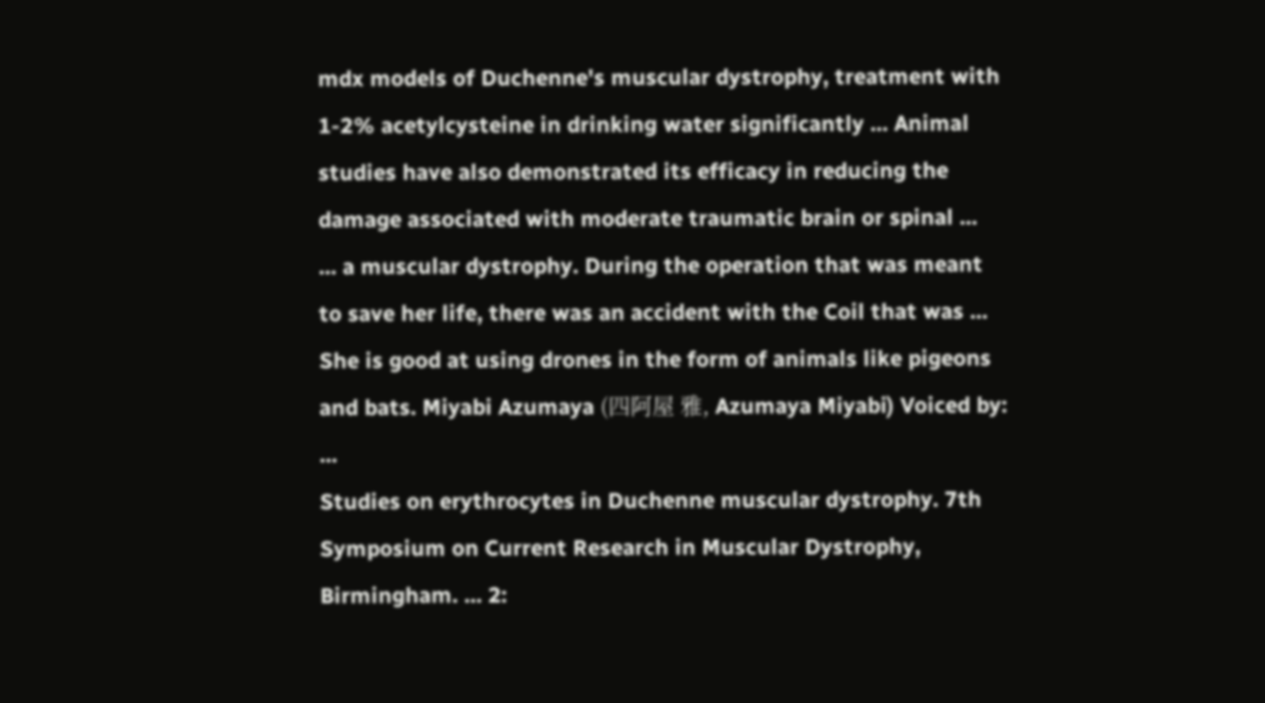mdx models of Duchenne's muscular dystrophy, treatment with 1-2% acetylcysteine in drinking water significantly ... Animal studies have also demonstrated its efficacy in reducing the damage associated with moderate traumatic brain or spinal ...
... a muscular dystrophy. During the operation that was meant to save her life, there was an accident with the Coil that was ... She is good at using drones in the form of animals like pigeons and bats. Miyabi Azumaya (四阿屋 雅, Azumaya Miyabi) Voiced by: ...
Studies on erythrocytes in Duchenne muscular dystrophy. 7th Symposium on Current Research in Muscular Dystrophy, Birmingham. ... 2: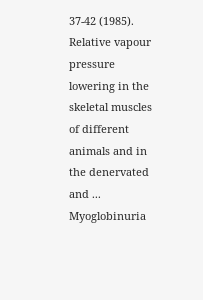37-42 (1985). Relative vapour pressure lowering in the skeletal muscles of different animals and in the denervated and ... Myoglobinuria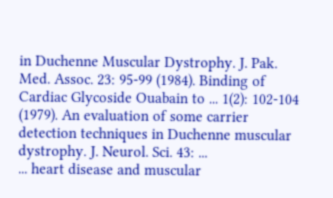in Duchenne Muscular Dystrophy. J. Pak. Med. Assoc. 23: 95-99 (1984). Binding of Cardiac Glycoside Ouabain to ... 1(2): 102-104 (1979). An evaluation of some carrier detection techniques in Duchenne muscular dystrophy. J. Neurol. Sci. 43: ...
... heart disease and muscular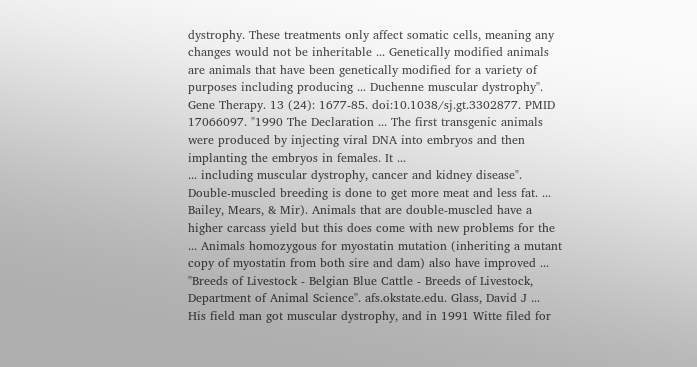dystrophy. These treatments only affect somatic cells, meaning any changes would not be inheritable ... Genetically modified animals are animals that have been genetically modified for a variety of purposes including producing ... Duchenne muscular dystrophy". Gene Therapy. 13 (24): 1677-85. doi:10.1038/sj.gt.3302877. PMID 17066097. "1990 The Declaration ... The first transgenic animals were produced by injecting viral DNA into embryos and then implanting the embryos in females. It ...
... including muscular dystrophy, cancer and kidney disease". Double-muscled breeding is done to get more meat and less fat. ... Bailey, Mears, & Mir). Animals that are double-muscled have a higher carcass yield but this does come with new problems for the ... Animals homozygous for myostatin mutation (inheriting a mutant copy of myostatin from both sire and dam) also have improved ... "Breeds of Livestock - Belgian Blue Cattle - Breeds of Livestock, Department of Animal Science". afs.okstate.edu. Glass, David J ...
His field man got muscular dystrophy, and in 1991 Witte filed for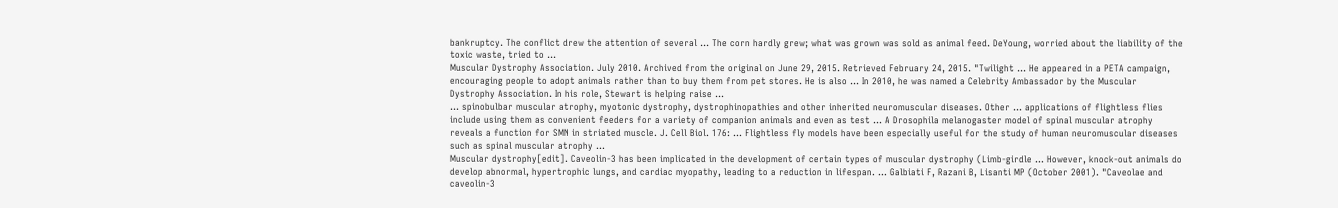bankruptcy. The conflict drew the attention of several ... The corn hardly grew; what was grown was sold as animal feed. DeYoung, worried about the liability of the toxic waste, tried to ...
Muscular Dystrophy Association. July 2010. Archived from the original on June 29, 2015. Retrieved February 24, 2015. "Twilight ... He appeared in a PETA campaign, encouraging people to adopt animals rather than to buy them from pet stores. He is also ... In 2010, he was named a Celebrity Ambassador by the Muscular Dystrophy Association. In his role, Stewart is helping raise ...
... spinobulbar muscular atrophy, myotonic dystrophy, dystrophinopathies and other inherited neuromuscular diseases. Other ... applications of flightless flies include using them as convenient feeders for a variety of companion animals and even as test ... A Drosophila melanogaster model of spinal muscular atrophy reveals a function for SMN in striated muscle. J. Cell Biol. 176: ... Flightless fly models have been especially useful for the study of human neuromuscular diseases such as spinal muscular atrophy ...
Muscular dystrophy[edit]. Caveolin-3 has been implicated in the development of certain types of muscular dystrophy (Limb-girdle ... However, knock-out animals do develop abnormal, hypertrophic lungs, and cardiac myopathy, leading to a reduction in lifespan. ... Galbiati F, Razani B, Lisanti MP (October 2001). "Caveolae and caveolin-3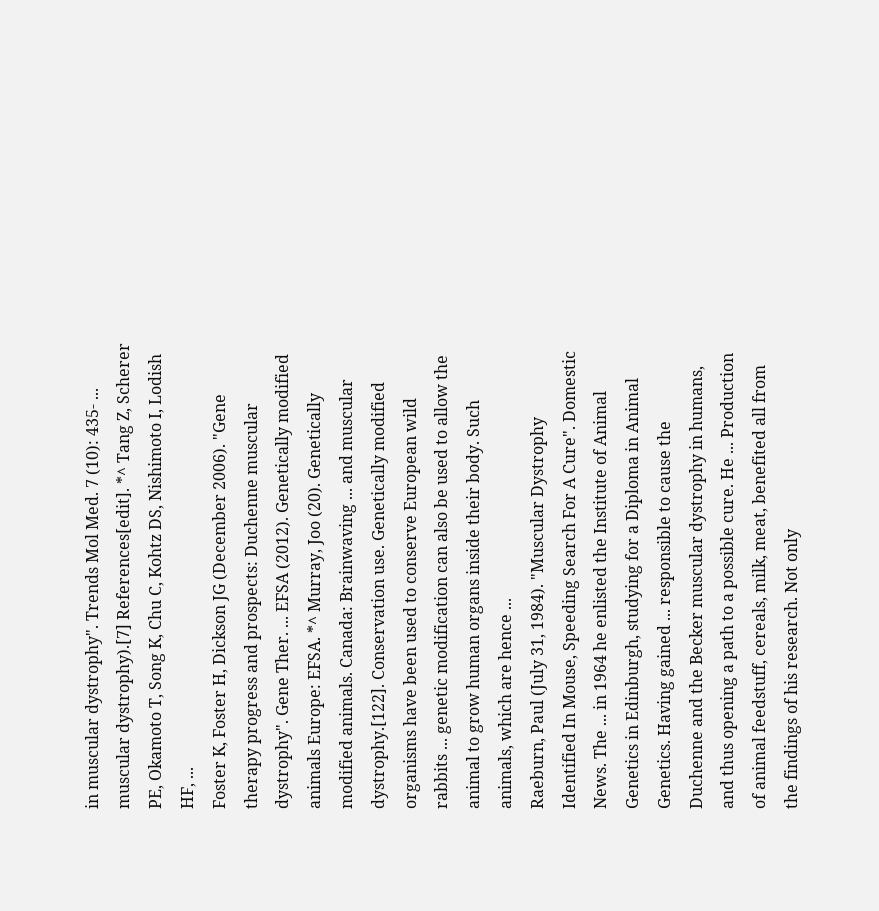in muscular dystrophy". Trends Mol Med. 7 (10): 435- ... muscular dystrophy).[7] References[edit]. *^ Tang Z, Scherer PE, Okamoto T, Song K, Chu C, Kohtz DS, Nishimoto I, Lodish HF, ...
Foster K, Foster H, Dickson JG (December 2006). "Gene therapy progress and prospects: Duchenne muscular dystrophy". Gene Ther. ... EFSA (2012). Genetically modified animals Europe: EFSA. *^ Murray, Joo (20). Genetically modified animals. Canada: Brainwaving ... and muscular dystrophy.[122]. Conservation use. Genetically modified organisms have been used to conserve European wild rabbits ... genetic modification can also be used to allow the animal to grow human organs inside their body. Such animals, which are hence ...
Raeburn, Paul (July 31, 1984). "Muscular Dystrophy Identified In Mouse, Speeding Search For A Cure". Domestic News. The ... in 1964 he enlisted the Institute of Animal Genetics in Edinburgh, studying for a Diploma in Animal Genetics. Having gained ... responsible to cause the Duchenne and the Becker muscular dystrophy in humans, and thus opening a path to a possible cure. He ... Production of animal feedstuff, cereals, milk, meat, benefited all from the findings of his research. Not only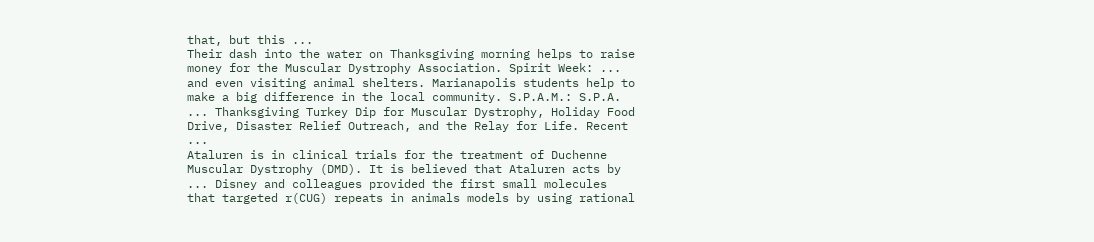that, but this ...
Their dash into the water on Thanksgiving morning helps to raise money for the Muscular Dystrophy Association. Spirit Week: ... and even visiting animal shelters. Marianapolis students help to make a big difference in the local community. S.P.A.M.: S.P.A. ... Thanksgiving Turkey Dip for Muscular Dystrophy, Holiday Food Drive, Disaster Relief Outreach, and the Relay for Life. Recent ...
Ataluren is in clinical trials for the treatment of Duchenne Muscular Dystrophy (DMD). It is believed that Ataluren acts by ... Disney and colleagues provided the first small molecules that targeted r(CUG) repeats in animals models by using rational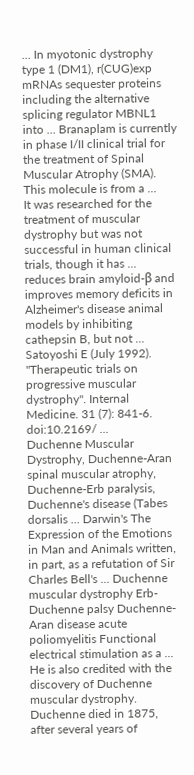... In myotonic dystrophy type 1 (DM1), r(CUG)exp mRNAs sequester proteins including the alternative splicing regulator MBNL1 into ... Branaplam is currently in phase I/II clinical trial for the treatment of Spinal Muscular Atrophy (SMA). This molecule is from a ...
It was researched for the treatment of muscular dystrophy but was not successful in human clinical trials, though it has ... reduces brain amyloid-β and improves memory deficits in Alzheimer's disease animal models by inhibiting cathepsin B, but not ... Satoyoshi E (July 1992). "Therapeutic trials on progressive muscular dystrophy". Internal Medicine. 31 (7): 841-6. doi:10.2169/ ...
Duchenne Muscular Dystrophy, Duchenne-Aran spinal muscular atrophy, Duchenne-Erb paralysis, Duchenne's disease (Tabes dorsalis ... Darwin's The Expression of the Emotions in Man and Animals written, in part, as a refutation of Sir Charles Bell's ... Duchenne muscular dystrophy Erb-Duchenne palsy Duchenne-Aran disease acute poliomyelitis Functional electrical stimulation as a ... He is also credited with the discovery of Duchenne muscular dystrophy. Duchenne died in 1875, after several years of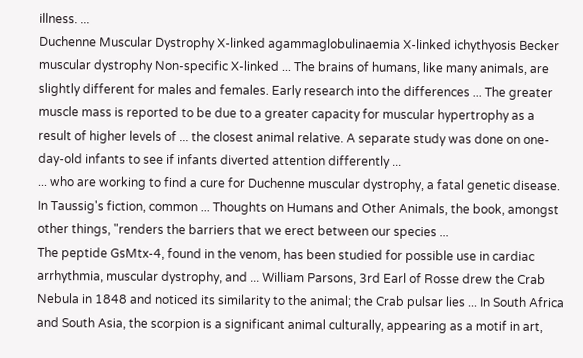illness. ...
Duchenne Muscular Dystrophy X-linked agammaglobulinaemia X-linked ichythyosis Becker muscular dystrophy Non-specific X-linked ... The brains of humans, like many animals, are slightly different for males and females. Early research into the differences ... The greater muscle mass is reported to be due to a greater capacity for muscular hypertrophy as a result of higher levels of ... the closest animal relative. A separate study was done on one-day-old infants to see if infants diverted attention differently ...
... who are working to find a cure for Duchenne muscular dystrophy, a fatal genetic disease. In Taussig's fiction, common ... Thoughts on Humans and Other Animals, the book, amongst other things, "renders the barriers that we erect between our species ...
The peptide GsMtx-4, found in the venom, has been studied for possible use in cardiac arrhythmia, muscular dystrophy, and ... William Parsons, 3rd Earl of Rosse drew the Crab Nebula in 1848 and noticed its similarity to the animal; the Crab pulsar lies ... In South Africa and South Asia, the scorpion is a significant animal culturally, appearing as a motif in art,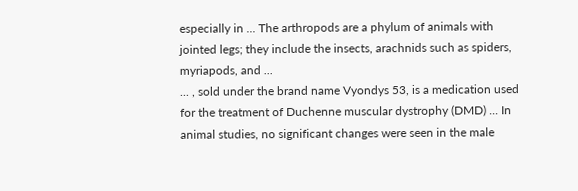especially in ... The arthropods are a phylum of animals with jointed legs; they include the insects, arachnids such as spiders, myriapods, and ...
... , sold under the brand name Vyondys 53, is a medication used for the treatment of Duchenne muscular dystrophy (DMD) ... In animal studies, no significant changes were seen in the male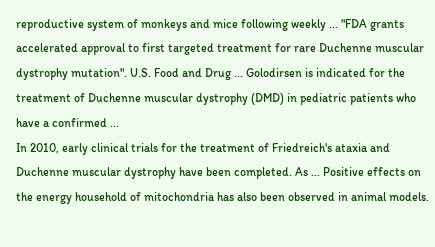reproductive system of monkeys and mice following weekly ... "FDA grants accelerated approval to first targeted treatment for rare Duchenne muscular dystrophy mutation". U.S. Food and Drug ... Golodirsen is indicated for the treatment of Duchenne muscular dystrophy (DMD) in pediatric patients who have a confirmed ...
In 2010, early clinical trials for the treatment of Friedreich's ataxia and Duchenne muscular dystrophy have been completed. As ... Positive effects on the energy household of mitochondria has also been observed in animal models.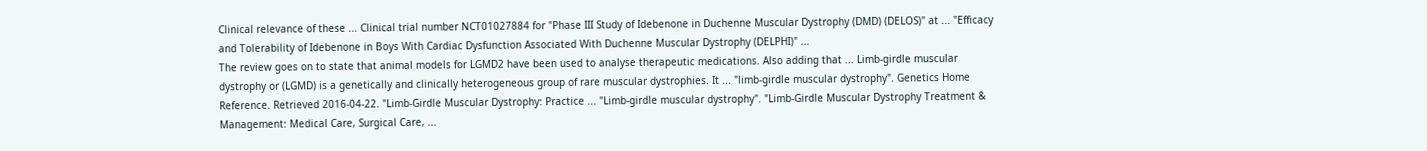Clinical relevance of these ... Clinical trial number NCT01027884 for "Phase III Study of Idebenone in Duchenne Muscular Dystrophy (DMD) (DELOS)" at ... "Efficacy and Tolerability of Idebenone in Boys With Cardiac Dysfunction Associated With Duchenne Muscular Dystrophy (DELPHI)" ...
The review goes on to state that animal models for LGMD2 have been used to analyse therapeutic medications. Also adding that ... Limb-girdle muscular dystrophy or (LGMD) is a genetically and clinically heterogeneous group of rare muscular dystrophies. It ... "limb-girdle muscular dystrophy". Genetics Home Reference. Retrieved 2016-04-22. "Limb-Girdle Muscular Dystrophy: Practice ... "Limb-girdle muscular dystrophy". "Limb-Girdle Muscular Dystrophy Treatment & Management: Medical Care, Surgical Care, ...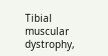Tibial muscular dystrophy,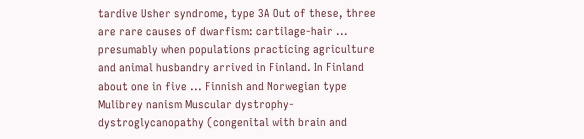tardive Usher syndrome, type 3A Out of these, three are rare causes of dwarfism: cartilage-hair ... presumably when populations practicing agriculture and animal husbandry arrived in Finland. In Finland about one in five ... Finnish and Norwegian type Mulibrey nanism Muscular dystrophy-dystroglycanopathy (congenital with brain and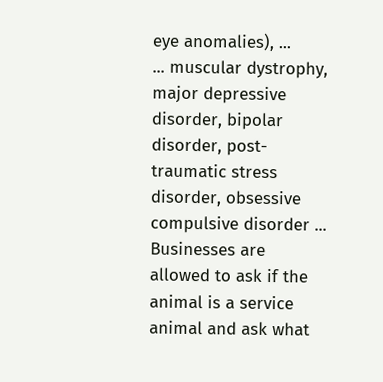eye anomalies), ...
... muscular dystrophy, major depressive disorder, bipolar disorder, post-traumatic stress disorder, obsessive compulsive disorder ... Businesses are allowed to ask if the animal is a service animal and ask what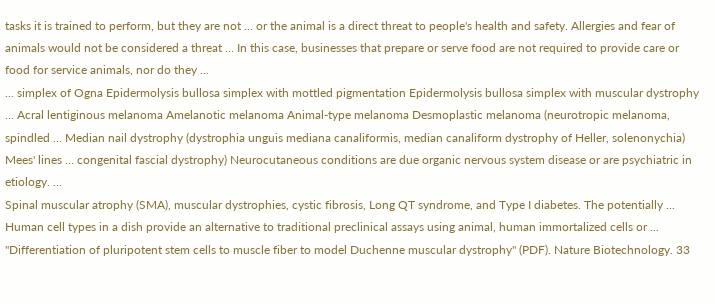tasks it is trained to perform, but they are not ... or the animal is a direct threat to people's health and safety. Allergies and fear of animals would not be considered a threat ... In this case, businesses that prepare or serve food are not required to provide care or food for service animals, nor do they ...
... simplex of Ogna Epidermolysis bullosa simplex with mottled pigmentation Epidermolysis bullosa simplex with muscular dystrophy ... Acral lentiginous melanoma Amelanotic melanoma Animal-type melanoma Desmoplastic melanoma (neurotropic melanoma, spindled ... Median nail dystrophy (dystrophia unguis mediana canaliformis, median canaliform dystrophy of Heller, solenonychia) Mees' lines ... congenital fascial dystrophy) Neurocutaneous conditions are due organic nervous system disease or are psychiatric in etiology. ...
Spinal muscular atrophy (SMA), muscular dystrophies, cystic fibrosis, Long QT syndrome, and Type I diabetes. The potentially ... Human cell types in a dish provide an alternative to traditional preclinical assays using animal, human immortalized cells or ... "Differentiation of pluripotent stem cells to muscle fiber to model Duchenne muscular dystrophy" (PDF). Nature Biotechnology. 33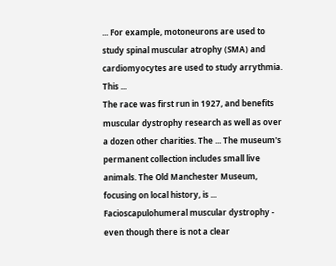... For example, motoneurons are used to study spinal muscular atrophy (SMA) and cardiomyocytes are used to study arrythmia. This ...
The race was first run in 1927, and benefits muscular dystrophy research as well as over a dozen other charities. The ... The museum's permanent collection includes small live animals. The Old Manchester Museum, focusing on local history, is ...
Facioscapulohumeral muscular dystrophy - even though there is not a clear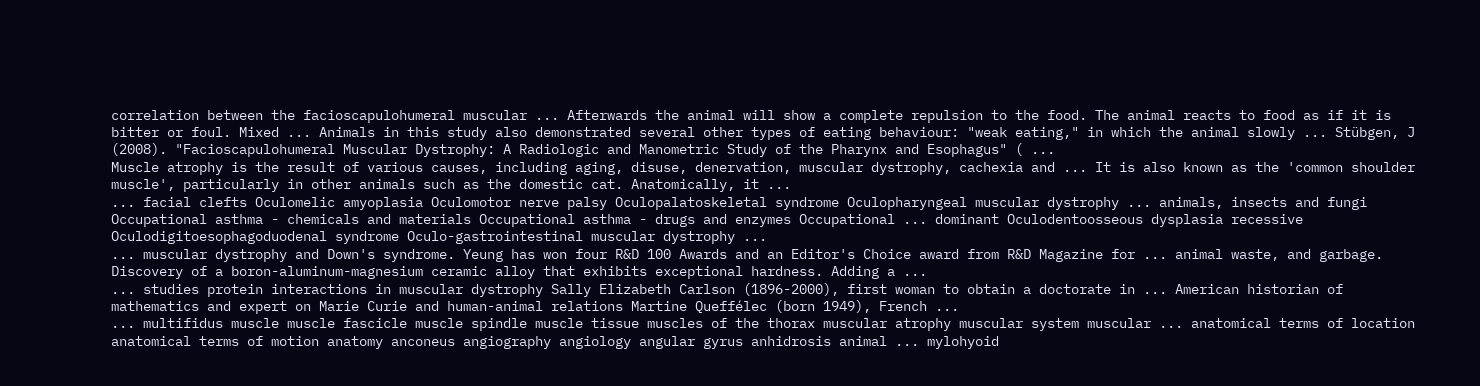correlation between the facioscapulohumeral muscular ... Afterwards the animal will show a complete repulsion to the food. The animal reacts to food as if it is bitter or foul. Mixed ... Animals in this study also demonstrated several other types of eating behaviour: "weak eating," in which the animal slowly ... Stübgen, J (2008). "Facioscapulohumeral Muscular Dystrophy: A Radiologic and Manometric Study of the Pharynx and Esophagus" ( ...
Muscle atrophy is the result of various causes, including aging, disuse, denervation, muscular dystrophy, cachexia and ... It is also known as the 'common shoulder muscle', particularly in other animals such as the domestic cat. Anatomically, it ...
... facial clefts Oculomelic amyoplasia Oculomotor nerve palsy Oculopalatoskeletal syndrome Oculopharyngeal muscular dystrophy ... animals, insects and fungi Occupational asthma - chemicals and materials Occupational asthma - drugs and enzymes Occupational ... dominant Oculodentoosseous dysplasia recessive Oculodigitoesophagoduodenal syndrome Oculo-gastrointestinal muscular dystrophy ...
... muscular dystrophy and Down's syndrome. Yeung has won four R&D 100 Awards and an Editor's Choice award from R&D Magazine for ... animal waste, and garbage. Discovery of a boron-aluminum-magnesium ceramic alloy that exhibits exceptional hardness. Adding a ...
... studies protein interactions in muscular dystrophy Sally Elizabeth Carlson (1896-2000), first woman to obtain a doctorate in ... American historian of mathematics and expert on Marie Curie and human-animal relations Martine Queffélec (born 1949), French ...
... multifidus muscle muscle fascicle muscle spindle muscle tissue muscles of the thorax muscular atrophy muscular system muscular ... anatomical terms of location anatomical terms of motion anatomy anconeus angiography angiology angular gyrus anhidrosis animal ... mylohyoid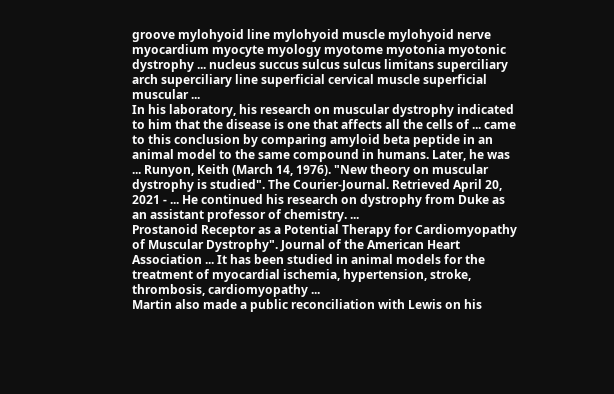groove mylohyoid line mylohyoid muscle mylohyoid nerve myocardium myocyte myology myotome myotonia myotonic dystrophy ... nucleus succus sulcus sulcus limitans superciliary arch superciliary line superficial cervical muscle superficial muscular ...
In his laboratory, his research on muscular dystrophy indicated to him that the disease is one that affects all the cells of ... came to this conclusion by comparing amyloid beta peptide in an animal model to the same compound in humans. Later, he was ... Runyon, Keith (March 14, 1976). "New theory on muscular dystrophy is studied". The Courier-Journal. Retrieved April 20, 2021 - ... He continued his research on dystrophy from Duke as an assistant professor of chemistry. ...
Prostanoid Receptor as a Potential Therapy for Cardiomyopathy of Muscular Dystrophy". Journal of the American Heart Association ... It has been studied in animal models for the treatment of myocardial ischemia, hypertension, stroke, thrombosis, cardiomyopathy ...
Martin also made a public reconciliation with Lewis on his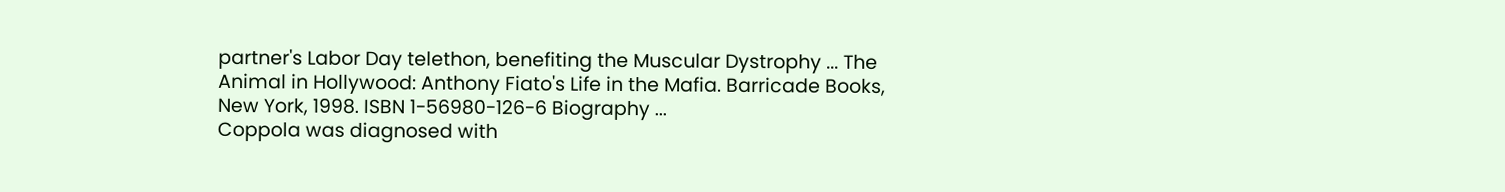partner's Labor Day telethon, benefiting the Muscular Dystrophy ... The Animal in Hollywood: Anthony Fiato's Life in the Mafia. Barricade Books, New York, 1998. ISBN 1-56980-126-6 Biography ...
Coppola was diagnosed with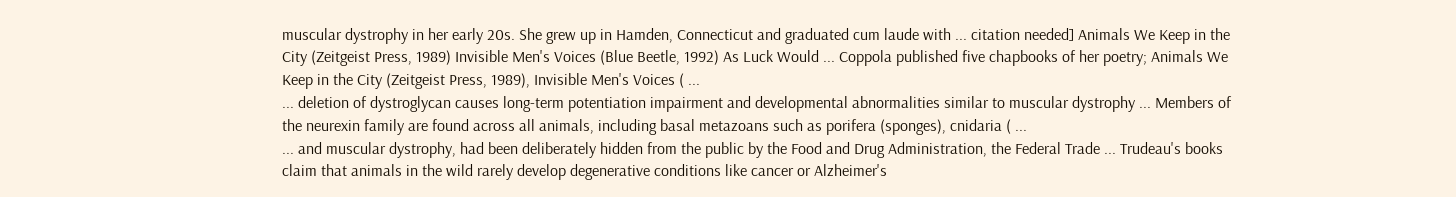muscular dystrophy in her early 20s. She grew up in Hamden, Connecticut and graduated cum laude with ... citation needed] Animals We Keep in the City (Zeitgeist Press, 1989) Invisible Men's Voices (Blue Beetle, 1992) As Luck Would ... Coppola published five chapbooks of her poetry; Animals We Keep in the City (Zeitgeist Press, 1989), Invisible Men's Voices ( ...
... deletion of dystroglycan causes long-term potentiation impairment and developmental abnormalities similar to muscular dystrophy ... Members of the neurexin family are found across all animals, including basal metazoans such as porifera (sponges), cnidaria ( ...
... and muscular dystrophy, had been deliberately hidden from the public by the Food and Drug Administration, the Federal Trade ... Trudeau's books claim that animals in the wild rarely develop degenerative conditions like cancer or Alzheimer's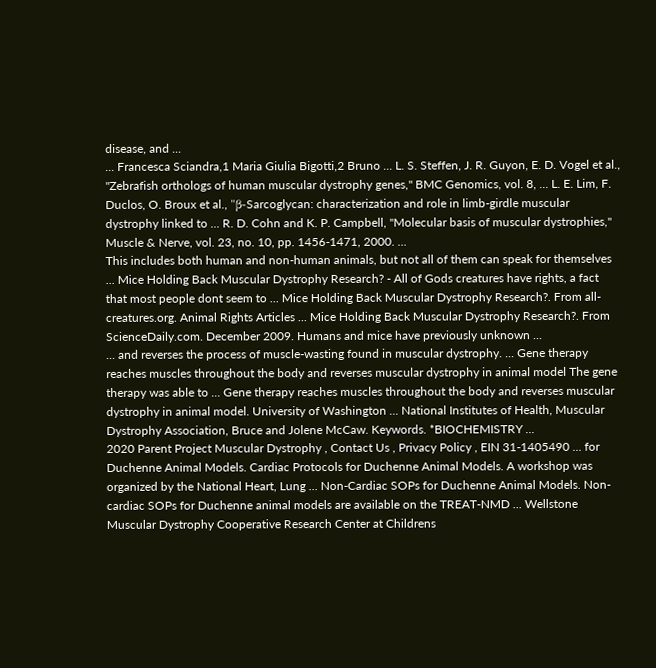disease, and ...
... Francesca Sciandra,1 Maria Giulia Bigotti,2 Bruno ... L. S. Steffen, J. R. Guyon, E. D. Vogel et al., "Zebrafish orthologs of human muscular dystrophy genes," BMC Genomics, vol. 8, ... L. E. Lim, F. Duclos, O. Broux et al., "β-Sarcoglycan: characterization and role in limb-girdle muscular dystrophy linked to ... R. D. Cohn and K. P. Campbell, "Molecular basis of muscular dystrophies," Muscle & Nerve, vol. 23, no. 10, pp. 1456-1471, 2000. ...
This includes both human and non-human animals, but not all of them can speak for themselves ... Mice Holding Back Muscular Dystrophy Research? - All of Gods creatures have rights, a fact that most people dont seem to ... Mice Holding Back Muscular Dystrophy Research?. From all-creatures.org. Animal Rights Articles ... Mice Holding Back Muscular Dystrophy Research?. From ScienceDaily.com. December 2009. Humans and mice have previously unknown ...
... and reverses the process of muscle-wasting found in muscular dystrophy. ... Gene therapy reaches muscles throughout the body and reverses muscular dystrophy in animal model The gene therapy was able to ... Gene therapy reaches muscles throughout the body and reverses muscular dystrophy in animal model. University of Washington ... National Institutes of Health, Muscular Dystrophy Association, Bruce and Jolene McCaw. Keywords. *BIOCHEMISTRY ...
2020 Parent Project Muscular Dystrophy , Contact Us , Privacy Policy , EIN 31-1405490 ... for Duchenne Animal Models. Cardiac Protocols for Duchenne Animal Models. A workshop was organized by the National Heart, Lung ... Non-Cardiac SOPs for Duchenne Animal Models. Non-cardiac SOPs for Duchenne animal models are available on the TREAT-NMD ... Wellstone Muscular Dystrophy Cooperative Research Center at Childrens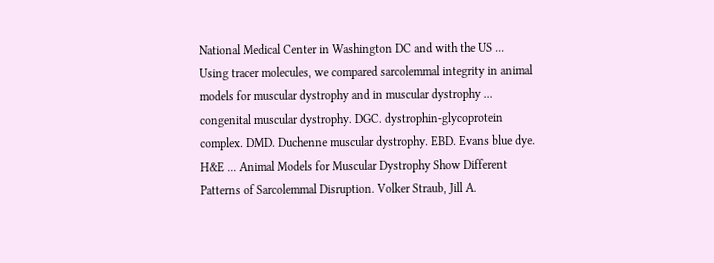National Medical Center in Washington DC and with the US ...
Using tracer molecules, we compared sarcolemmal integrity in animal models for muscular dystrophy and in muscular dystrophy ... congenital muscular dystrophy. DGC. dystrophin-glycoprotein complex. DMD. Duchenne muscular dystrophy. EBD. Evans blue dye. H&E ... Animal Models for Muscular Dystrophy Show Different Patterns of Sarcolemmal Disruption. Volker Straub, Jill A.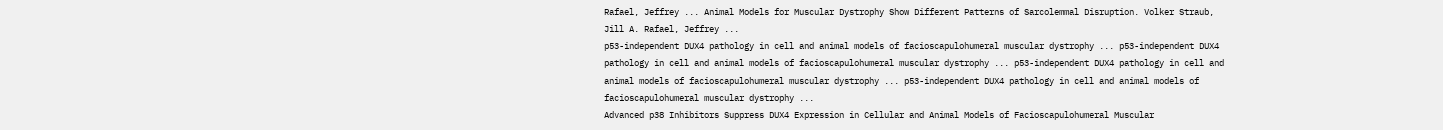Rafael, Jeffrey ... Animal Models for Muscular Dystrophy Show Different Patterns of Sarcolemmal Disruption. Volker Straub, Jill A. Rafael, Jeffrey ...
p53-independent DUX4 pathology in cell and animal models of facioscapulohumeral muscular dystrophy ... p53-independent DUX4 pathology in cell and animal models of facioscapulohumeral muscular dystrophy ... p53-independent DUX4 pathology in cell and animal models of facioscapulohumeral muscular dystrophy ... p53-independent DUX4 pathology in cell and animal models of facioscapulohumeral muscular dystrophy ...
Advanced p38 Inhibitors Suppress DUX4 Expression in Cellular and Animal Models of Facioscapulohumeral Muscular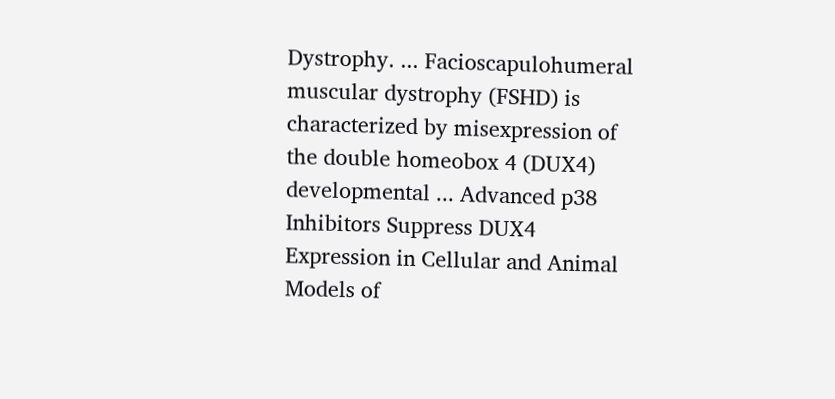Dystrophy. ... Facioscapulohumeral muscular dystrophy (FSHD) is characterized by misexpression of the double homeobox 4 (DUX4) developmental ... Advanced p38 Inhibitors Suppress DUX4 Expression in Cellular and Animal Models of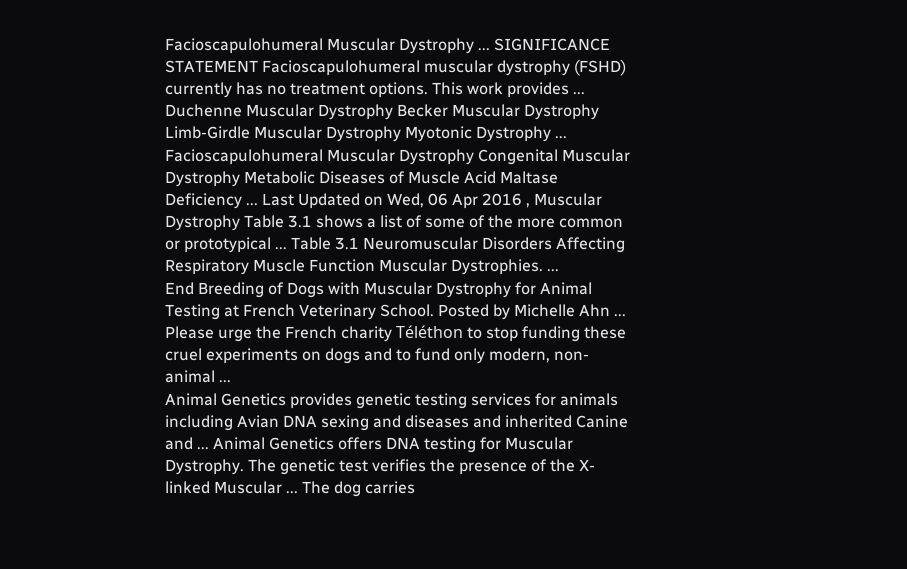Facioscapulohumeral Muscular Dystrophy ... SIGNIFICANCE STATEMENT Facioscapulohumeral muscular dystrophy (FSHD) currently has no treatment options. This work provides ...
Duchenne Muscular Dystrophy Becker Muscular Dystrophy Limb-Girdle Muscular Dystrophy Myotonic Dystrophy ... Facioscapulohumeral Muscular Dystrophy Congenital Muscular Dystrophy Metabolic Diseases of Muscle Acid Maltase Deficiency ... Last Updated on Wed, 06 Apr 2016 , Muscular Dystrophy Table 3.1 shows a list of some of the more common or prototypical ... Table 3.1 Neuromuscular Disorders Affecting Respiratory Muscle Function Muscular Dystrophies. ...
End Breeding of Dogs with Muscular Dystrophy for Animal Testing at French Veterinary School. Posted by Michelle Ahn ... Please urge the French charity Téléthon to stop funding these cruel experiments on dogs and to fund only modern, non-animal ...
Animal Genetics provides genetic testing services for animals including Avian DNA sexing and diseases and inherited Canine and ... Animal Genetics offers DNA testing for Muscular Dystrophy. The genetic test verifies the presence of the X-linked Muscular ... The dog carries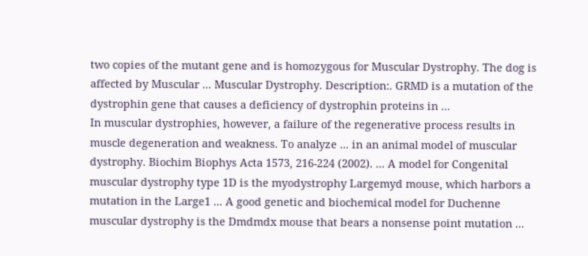two copies of the mutant gene and is homozygous for Muscular Dystrophy. The dog is affected by Muscular ... Muscular Dystrophy. Description:. GRMD is a mutation of the dystrophin gene that causes a deficiency of dystrophin proteins in ...
In muscular dystrophies, however, a failure of the regenerative process results in muscle degeneration and weakness. To analyze ... in an animal model of muscular dystrophy. Biochim Biophys Acta 1573, 216-224 (2002). ... A model for Congenital muscular dystrophy type 1D is the myodystrophy Largemyd mouse, which harbors a mutation in the Large1 ... A good genetic and biochemical model for Duchenne muscular dystrophy is the Dmdmdx mouse that bears a nonsense point mutation ...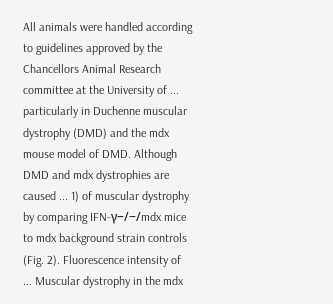All animals were handled according to guidelines approved by the Chancellors Animal Research committee at the University of ... particularly in Duchenne muscular dystrophy (DMD) and the mdx mouse model of DMD. Although DMD and mdx dystrophies are caused ... 1) of muscular dystrophy by comparing IFN-γ−/−/mdx mice to mdx background strain controls (Fig. 2). Fluorescence intensity of ... Muscular dystrophy in the mdx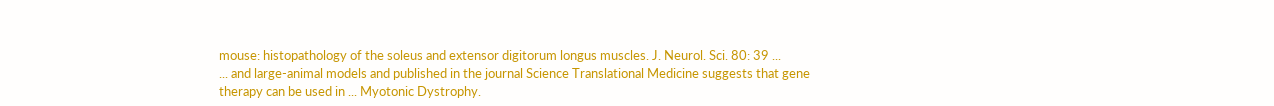mouse: histopathology of the soleus and extensor digitorum longus muscles. J. Neurol. Sci. 80: 39 ...
... and large-animal models and published in the journal Science Translational Medicine suggests that gene therapy can be used in ... Myotonic Dystrophy.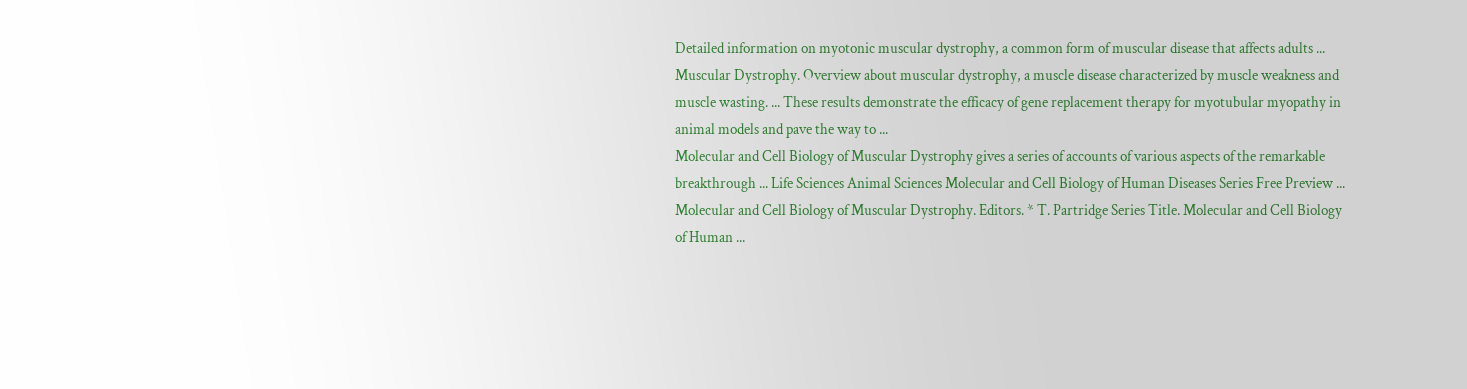Detailed information on myotonic muscular dystrophy, a common form of muscular disease that affects adults ... Muscular Dystrophy. Overview about muscular dystrophy, a muscle disease characterized by muscle weakness and muscle wasting. ... These results demonstrate the efficacy of gene replacement therapy for myotubular myopathy in animal models and pave the way to ...
Molecular and Cell Biology of Muscular Dystrophy gives a series of accounts of various aspects of the remarkable breakthrough ... Life Sciences Animal Sciences Molecular and Cell Biology of Human Diseases Series Free Preview ... Molecular and Cell Biology of Muscular Dystrophy. Editors. * T. Partridge Series Title. Molecular and Cell Biology of Human ...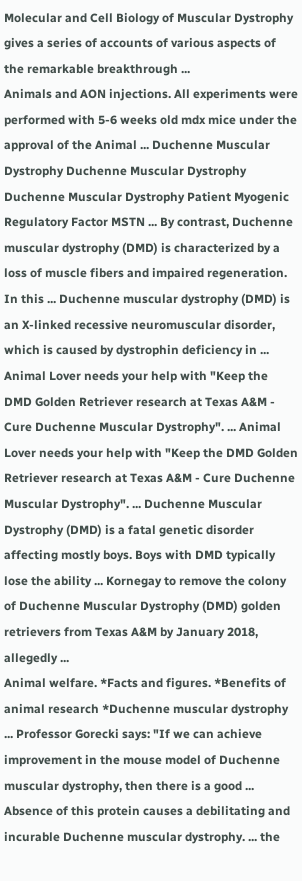Molecular and Cell Biology of Muscular Dystrophy gives a series of accounts of various aspects of the remarkable breakthrough ...
Animals and AON injections. All experiments were performed with 5-6 weeks old mdx mice under the approval of the Animal ... Duchenne Muscular Dystrophy Duchenne Muscular Dystrophy Duchenne Muscular Dystrophy Patient Myogenic Regulatory Factor MSTN ... By contrast, Duchenne muscular dystrophy (DMD) is characterized by a loss of muscle fibers and impaired regeneration. In this ... Duchenne muscular dystrophy (DMD) is an X-linked recessive neuromuscular disorder, which is caused by dystrophin deficiency in ...
Animal Lover needs your help with "Keep the DMD Golden Retriever research at Texas A&M - Cure Duchenne Muscular Dystrophy". ... Animal Lover needs your help with "Keep the DMD Golden Retriever research at Texas A&M - Cure Duchenne Muscular Dystrophy". ... Duchenne Muscular Dystrophy (DMD) is a fatal genetic disorder affecting mostly boys. Boys with DMD typically lose the ability ... Kornegay to remove the colony of Duchenne Muscular Dystrophy (DMD) golden retrievers from Texas A&M by January 2018, allegedly ...
Animal welfare. *Facts and figures. *Benefits of animal research *Duchenne muscular dystrophy ... Professor Gorecki says: "If we can achieve improvement in the mouse model of Duchenne muscular dystrophy, then there is a good ... Absence of this protein causes a debilitating and incurable Duchenne muscular dystrophy. ... the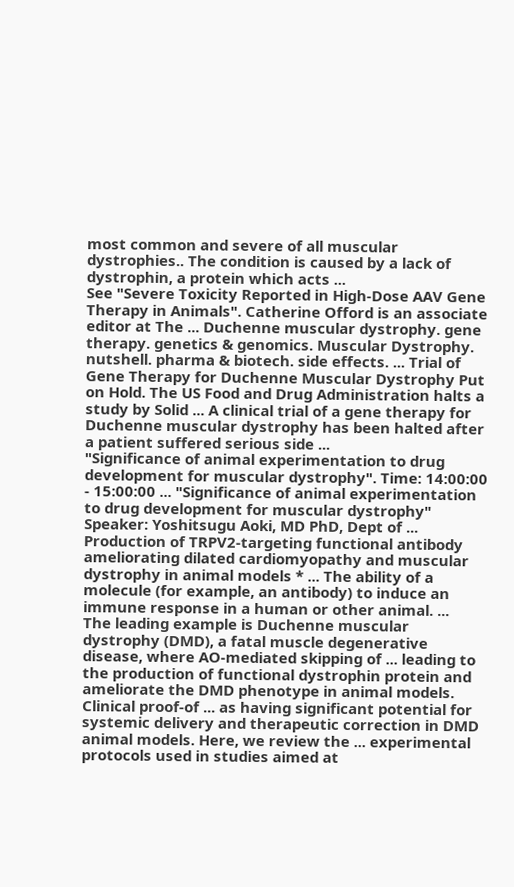most common and severe of all muscular dystrophies.. The condition is caused by a lack of dystrophin, a protein which acts ...
See "Severe Toxicity Reported in High-Dose AAV Gene Therapy in Animals". Catherine Offord is an associate editor at The ... Duchenne muscular dystrophy. gene therapy. genetics & genomics. Muscular Dystrophy. nutshell. pharma & biotech. side effects. ... Trial of Gene Therapy for Duchenne Muscular Dystrophy Put on Hold. The US Food and Drug Administration halts a study by Solid ... A clinical trial of a gene therapy for Duchenne muscular dystrophy has been halted after a patient suffered serious side ...
"Significance of animal experimentation to drug development for muscular dystrophy". Time: 14:00:00 - 15:00:00 ... "Significance of animal experimentation to drug development for muscular dystrophy" Speaker: Yoshitsugu Aoki, MD PhD, Dept of ...
Production of TRPV2-targeting functional antibody ameliorating dilated cardiomyopathy and muscular dystrophy in animal models * ... The ability of a molecule (for example, an antibody) to induce an immune response in a human or other animal. ...
The leading example is Duchenne muscular dystrophy (DMD), a fatal muscle degenerative disease, where AO-mediated skipping of ... leading to the production of functional dystrophin protein and ameliorate the DMD phenotype in animal models. Clinical proof-of ... as having significant potential for systemic delivery and therapeutic correction in DMD animal models. Here, we review the ... experimental protocols used in studies aimed at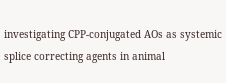investigating CPP-conjugated AOs as systemic splice correcting agents in animal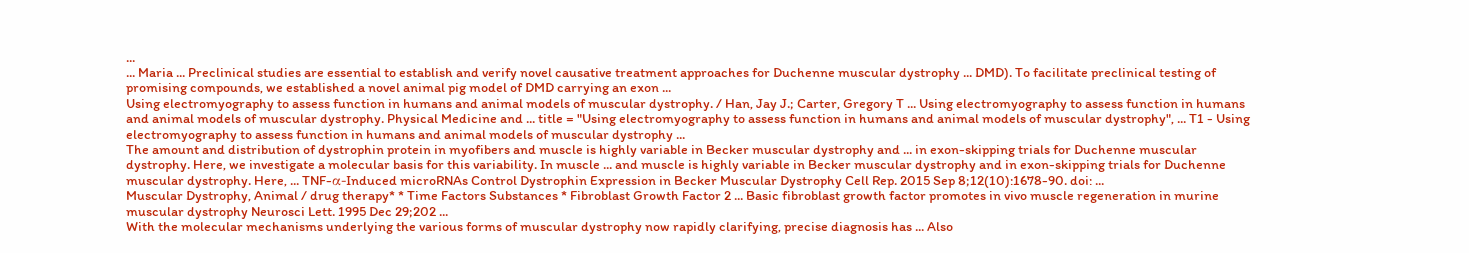...
... Maria ... Preclinical studies are essential to establish and verify novel causative treatment approaches for Duchenne muscular dystrophy ... DMD). To facilitate preclinical testing of promising compounds, we established a novel animal pig model of DMD carrying an exon ...
Using electromyography to assess function in humans and animal models of muscular dystrophy. / Han, Jay J.; Carter, Gregory T ... Using electromyography to assess function in humans and animal models of muscular dystrophy. Physical Medicine and ... title = "Using electromyography to assess function in humans and animal models of muscular dystrophy", ... T1 - Using electromyography to assess function in humans and animal models of muscular dystrophy ...
The amount and distribution of dystrophin protein in myofibers and muscle is highly variable in Becker muscular dystrophy and ... in exon-skipping trials for Duchenne muscular dystrophy. Here, we investigate a molecular basis for this variability. In muscle ... and muscle is highly variable in Becker muscular dystrophy and in exon-skipping trials for Duchenne muscular dystrophy. Here, ... TNF-α-Induced microRNAs Control Dystrophin Expression in Becker Muscular Dystrophy Cell Rep. 2015 Sep 8;12(10):1678-90. doi: ...
Muscular Dystrophy, Animal / drug therapy* * Time Factors Substances * Fibroblast Growth Factor 2 ... Basic fibroblast growth factor promotes in vivo muscle regeneration in murine muscular dystrophy Neurosci Lett. 1995 Dec 29;202 ...
With the molecular mechanisms underlying the various forms of muscular dystrophy now rapidly clarifying, precise diagnosis has ... Also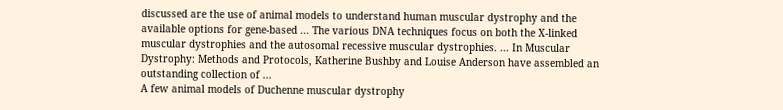discussed are the use of animal models to understand human muscular dystrophy and the available options for gene-based ... The various DNA techniques focus on both the X-linked muscular dystrophies and the autosomal recessive muscular dystrophies. ... In Muscular Dystrophy: Methods and Protocols, Katherine Bushby and Louise Anderson have assembled an outstanding collection of ...
A few animal models of Duchenne muscular dystrophy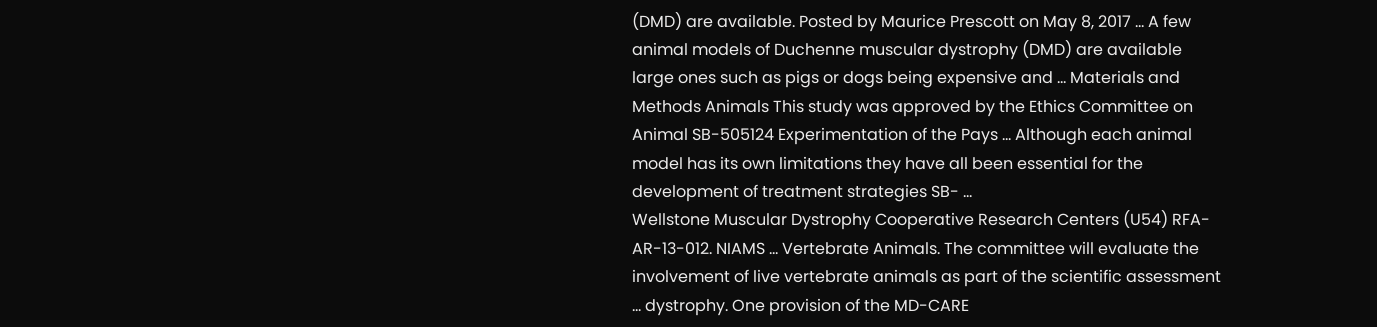(DMD) are available. Posted by Maurice Prescott on May 8, 2017 ... A few animal models of Duchenne muscular dystrophy (DMD) are available large ones such as pigs or dogs being expensive and ... Materials and Methods Animals This study was approved by the Ethics Committee on Animal SB-505124 Experimentation of the Pays ... Although each animal model has its own limitations they have all been essential for the development of treatment strategies SB- ...
Wellstone Muscular Dystrophy Cooperative Research Centers (U54) RFA-AR-13-012. NIAMS ... Vertebrate Animals. The committee will evaluate the involvement of live vertebrate animals as part of the scientific assessment ... dystrophy. One provision of the MD-CARE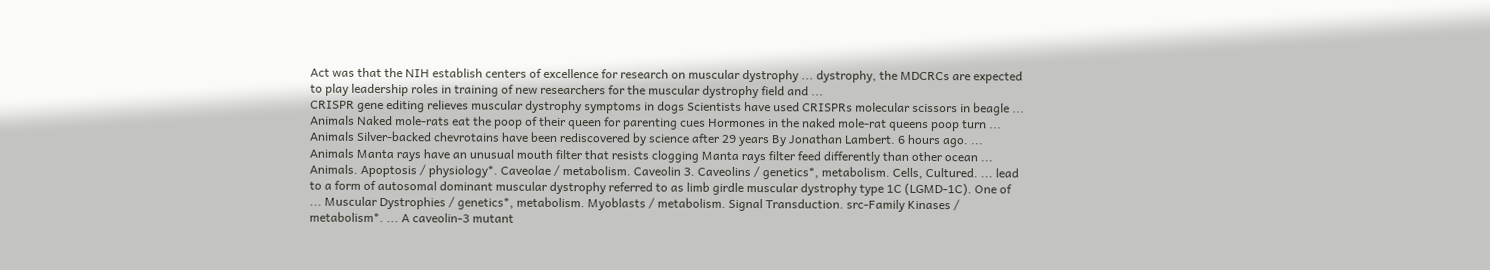Act was that the NIH establish centers of excellence for research on muscular dystrophy ... dystrophy, the MDCRCs are expected to play leadership roles in training of new researchers for the muscular dystrophy field and ...
CRISPR gene editing relieves muscular dystrophy symptoms in dogs Scientists have used CRISPRs molecular scissors in beagle ... Animals Naked mole-rats eat the poop of their queen for parenting cues Hormones in the naked mole-rat queens poop turn ... Animals Silver-backed chevrotains have been rediscovered by science after 29 years By Jonathan Lambert. 6 hours ago. ... Animals Manta rays have an unusual mouth filter that resists clogging Manta rays filter feed differently than other ocean ...
Animals. Apoptosis / physiology*. Caveolae / metabolism. Caveolin 3. Caveolins / genetics*, metabolism. Cells, Cultured. ... lead to a form of autosomal dominant muscular dystrophy referred to as limb girdle muscular dystrophy type 1C (LGMD-1C). One of ... Muscular Dystrophies / genetics*, metabolism. Myoblasts / metabolism. Signal Transduction. src-Family Kinases / metabolism*. ... A caveolin-3 mutant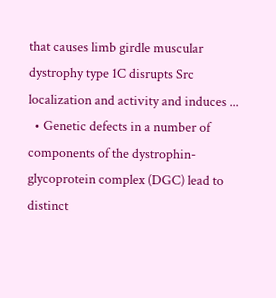that causes limb girdle muscular dystrophy type 1C disrupts Src localization and activity and induces ...
  • Genetic defects in a number of components of the dystrophin-glycoprotein complex (DGC) lead to distinct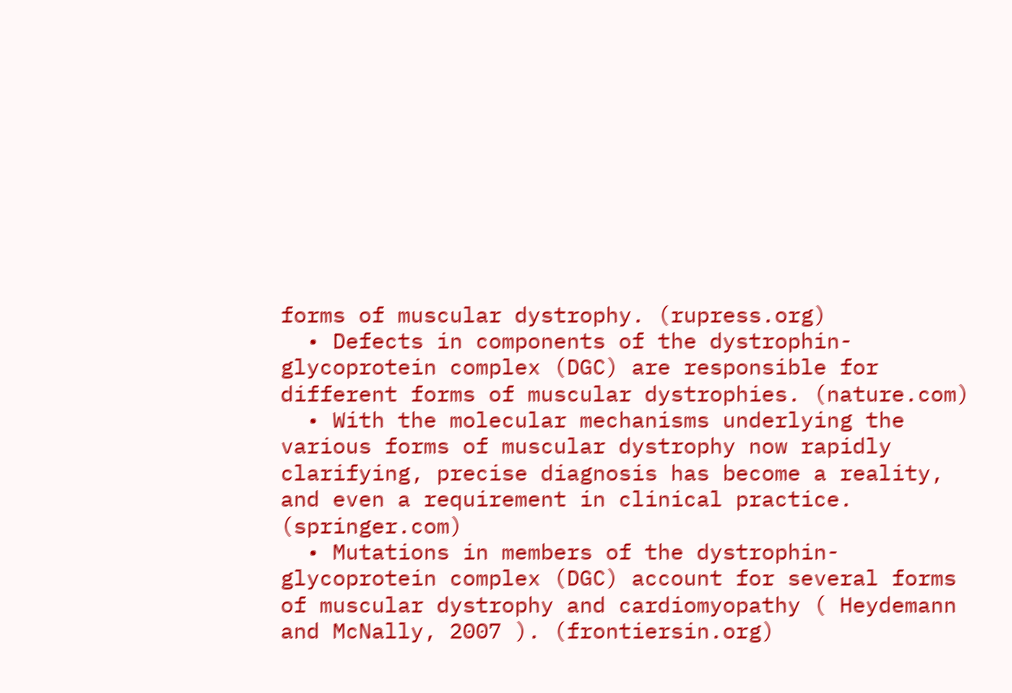forms of muscular dystrophy. (rupress.org)
  • Defects in components of the dystrophin-glycoprotein complex (DGC) are responsible for different forms of muscular dystrophies. (nature.com)
  • With the molecular mechanisms underlying the various forms of muscular dystrophy now rapidly clarifying, precise diagnosis has become a reality, and even a requirement in clinical practice. (springer.com)
  • Mutations in members of the dystrophin-glycoprotein complex (DGC) account for several forms of muscular dystrophy and cardiomyopathy ( Heydemann and McNally, 2007 ). (frontiersin.org)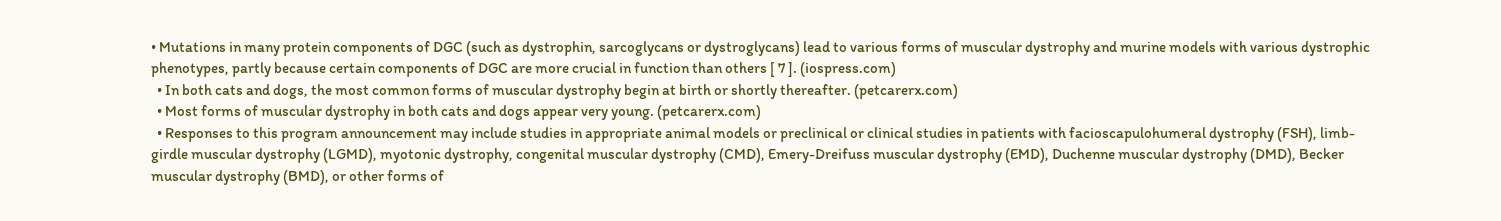• Mutations in many protein components of DGC (such as dystrophin, sarcoglycans or dystroglycans) lead to various forms of muscular dystrophy and murine models with various dystrophic phenotypes, partly because certain components of DGC are more crucial in function than others [ 7 ]. (iospress.com)
  • In both cats and dogs, the most common forms of muscular dystrophy begin at birth or shortly thereafter. (petcarerx.com)
  • Most forms of muscular dystrophy in both cats and dogs appear very young. (petcarerx.com)
  • Responses to this program announcement may include studies in appropriate animal models or preclinical or clinical studies in patients with facioscapulohumeral dystrophy (FSH), limb-girdle muscular dystrophy (LGMD), myotonic dystrophy, congenital muscular dystrophy (CMD), Emery-Dreifuss muscular dystrophy (EMD), Duchenne muscular dystrophy (DMD), Becker muscular dystrophy (BMD), or other forms of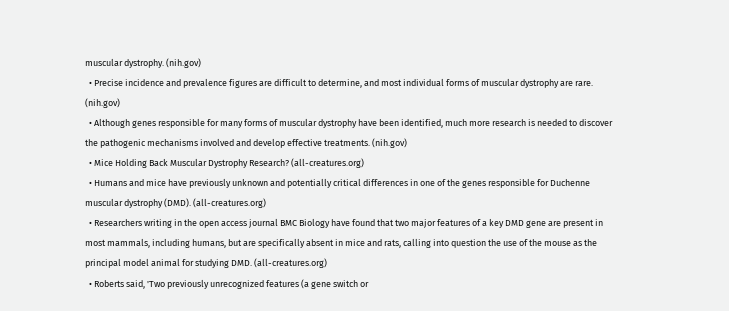muscular dystrophy. (nih.gov)
  • Precise incidence and prevalence figures are difficult to determine, and most individual forms of muscular dystrophy are rare. (nih.gov)
  • Although genes responsible for many forms of muscular dystrophy have been identified, much more research is needed to discover the pathogenic mechanisms involved and develop effective treatments. (nih.gov)
  • Mice Holding Back Muscular Dystrophy Research? (all-creatures.org)
  • Humans and mice have previously unknown and potentially critical differences in one of the genes responsible for Duchenne muscular dystrophy (DMD). (all-creatures.org)
  • Researchers writing in the open access journal BMC Biology have found that two major features of a key DMD gene are present in most mammals, including humans, but are specifically absent in mice and rats, calling into question the use of the mouse as the principal model animal for studying DMD. (all-creatures.org)
  • Roberts said, 'Two previously unrecognized features (a gene switch or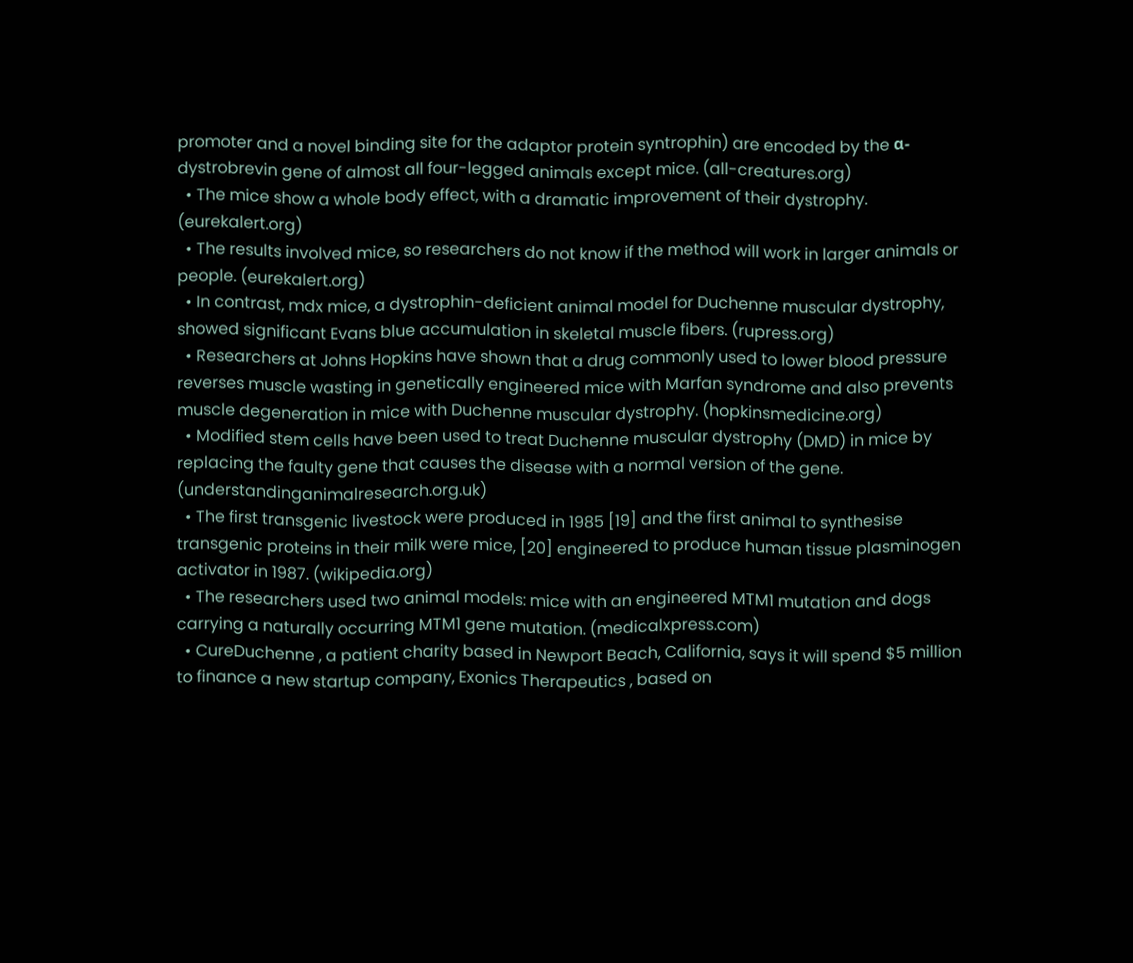promoter and a novel binding site for the adaptor protein syntrophin) are encoded by the α-dystrobrevin gene of almost all four-legged animals except mice. (all-creatures.org)
  • The mice show a whole body effect, with a dramatic improvement of their dystrophy. (eurekalert.org)
  • The results involved mice, so researchers do not know if the method will work in larger animals or people. (eurekalert.org)
  • In contrast, mdx mice, a dystrophin-deficient animal model for Duchenne muscular dystrophy, showed significant Evans blue accumulation in skeletal muscle fibers. (rupress.org)
  • Researchers at Johns Hopkins have shown that a drug commonly used to lower blood pressure reverses muscle wasting in genetically engineered mice with Marfan syndrome and also prevents muscle degeneration in mice with Duchenne muscular dystrophy. (hopkinsmedicine.org)
  • Modified stem cells have been used to treat Duchenne muscular dystrophy (DMD) in mice by replacing the faulty gene that causes the disease with a normal version of the gene. (understandinganimalresearch.org.uk)
  • The first transgenic livestock were produced in 1985 [19] and the first animal to synthesise transgenic proteins in their milk were mice, [20] engineered to produce human tissue plasminogen activator in 1987. (wikipedia.org)
  • The researchers used two animal models: mice with an engineered MTM1 mutation and dogs carrying a naturally occurring MTM1 gene mutation. (medicalxpress.com)
  • CureDuchenne , a patient charity based in Newport Beach, California, says it will spend $5 million to finance a new startup company, Exonics Therapeutics , based on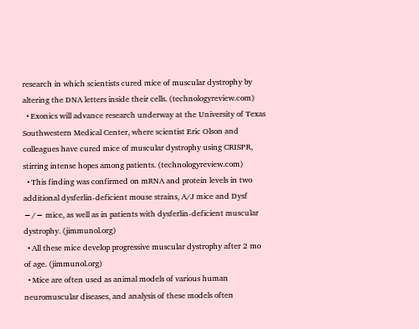research in which scientists cured mice of muscular dystrophy by altering the DNA letters inside their cells. (technologyreview.com)
  • Exonics will advance research underway at the University of Texas Southwestern Medical Center, where scientist Eric Olson and colleagues have cured mice of muscular dystrophy using CRISPR, stirring intense hopes among patients. (technologyreview.com)
  • This finding was confirmed on mRNA and protein levels in two additional dysferlin-deficient mouse strains, A/J mice and Dysf −/− mice, as well as in patients with dysferlin-deficient muscular dystrophy. (jimmunol.org)
  • All these mice develop progressive muscular dystrophy after 2 mo of age. (jimmunol.org)
  • Mice are often used as animal models of various human neuromuscular diseases, and analysis of these models often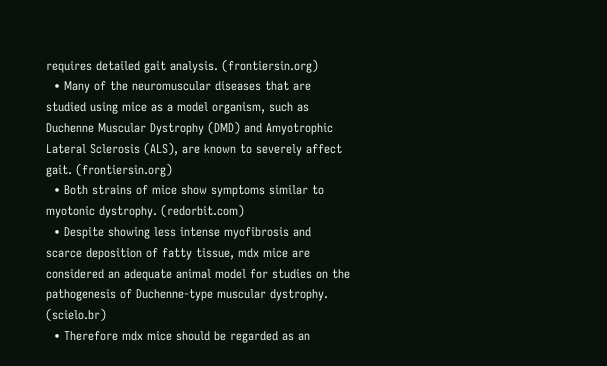requires detailed gait analysis. (frontiersin.org)
  • Many of the neuromuscular diseases that are studied using mice as a model organism, such as Duchenne Muscular Dystrophy (DMD) and Amyotrophic Lateral Sclerosis (ALS), are known to severely affect gait. (frontiersin.org)
  • Both strains of mice show symptoms similar to myotonic dystrophy. (redorbit.com)
  • Despite showing less intense myofibrosis and scarce deposition of fatty tissue, mdx mice are considered an adequate animal model for studies on the pathogenesis of Duchenne-type muscular dystrophy. (scielo.br)
  • Therefore mdx mice should be regarded as an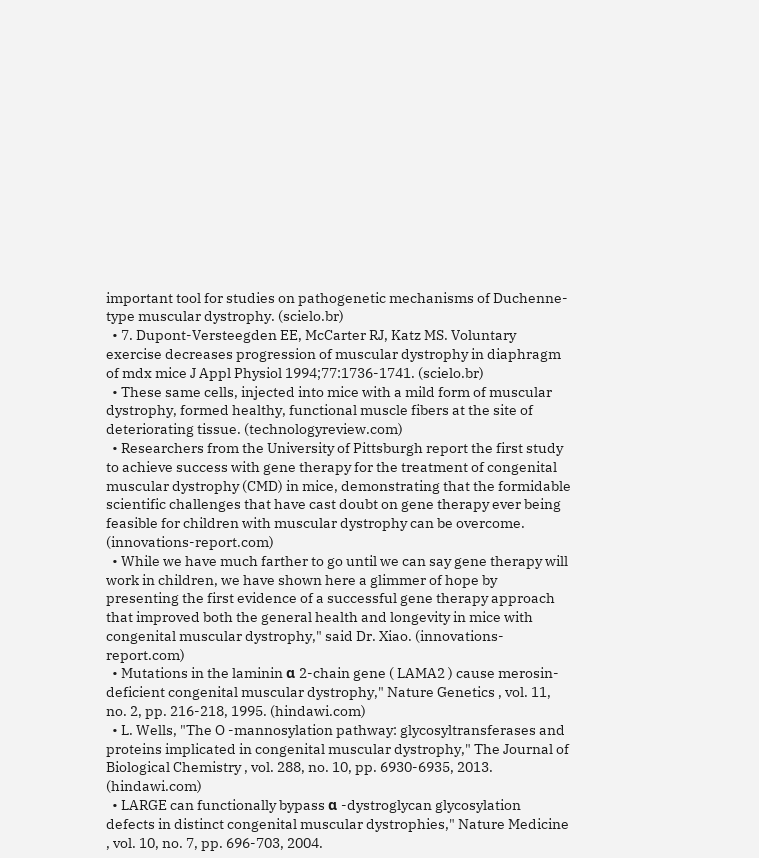important tool for studies on pathogenetic mechanisms of Duchenne-type muscular dystrophy. (scielo.br)
  • 7. Dupont-Versteegden EE, McCarter RJ, Katz MS. Voluntary exercise decreases progression of muscular dystrophy in diaphragm of mdx mice J Appl Physiol 1994;77:1736-1741. (scielo.br)
  • These same cells, injected into mice with a mild form of muscular dystrophy, formed healthy, functional muscle fibers at the site of deteriorating tissue. (technologyreview.com)
  • Researchers from the University of Pittsburgh report the first study to achieve success with gene therapy for the treatment of congenital muscular dystrophy (CMD) in mice, demonstrating that the formidable scientific challenges that have cast doubt on gene therapy ever being feasible for children with muscular dystrophy can be overcome. (innovations-report.com)
  • While we have much farther to go until we can say gene therapy will work in children, we have shown here a glimmer of hope by presenting the first evidence of a successful gene therapy approach that improved both the general health and longevity in mice with congenital muscular dystrophy," said Dr. Xiao. (innovations-report.com)
  • Mutations in the laminin α 2-chain gene ( LAMA2 ) cause merosin-deficient congenital muscular dystrophy," Nature Genetics , vol. 11, no. 2, pp. 216-218, 1995. (hindawi.com)
  • L. Wells, "The O -mannosylation pathway: glycosyltransferases and proteins implicated in congenital muscular dystrophy," The Journal of Biological Chemistry , vol. 288, no. 10, pp. 6930-6935, 2013. (hindawi.com)
  • LARGE can functionally bypass α -dystroglycan glycosylation defects in distinct congenital muscular dystrophies," Nature Medicine , vol. 10, no. 7, pp. 696-703, 2004.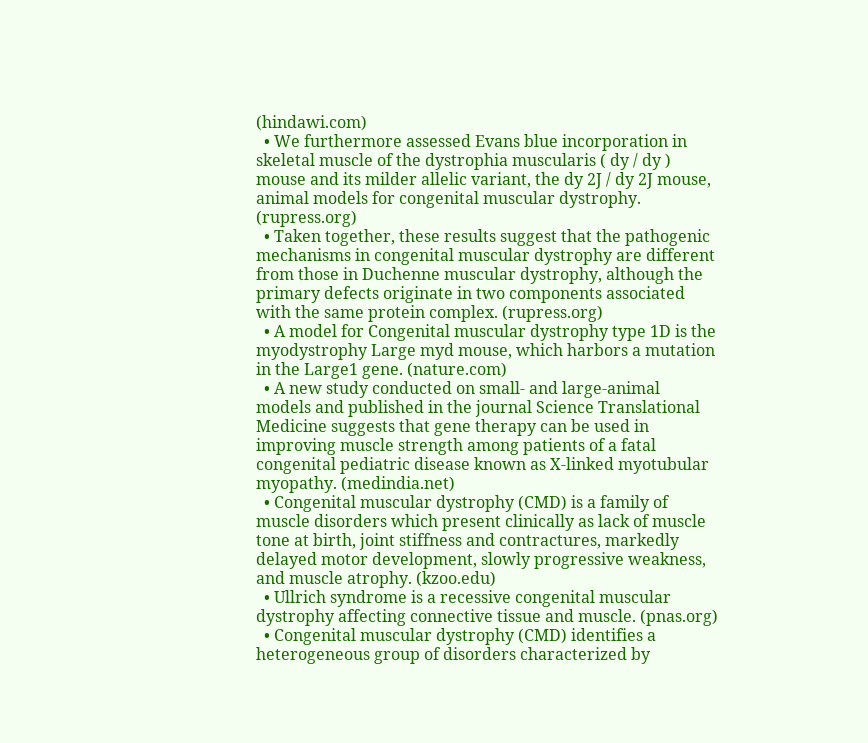(hindawi.com)
  • We furthermore assessed Evans blue incorporation in skeletal muscle of the dystrophia muscularis ( dy / dy ) mouse and its milder allelic variant, the dy 2J / dy 2J mouse, animal models for congenital muscular dystrophy. (rupress.org)
  • Taken together, these results suggest that the pathogenic mechanisms in congenital muscular dystrophy are different from those in Duchenne muscular dystrophy, although the primary defects originate in two components associated with the same protein complex. (rupress.org)
  • A model for Congenital muscular dystrophy type 1D is the myodystrophy Large myd mouse, which harbors a mutation in the Large1 gene. (nature.com)
  • A new study conducted on small- and large-animal models and published in the journal Science Translational Medicine suggests that gene therapy can be used in improving muscle strength among patients of a fatal congenital pediatric disease known as X-linked myotubular myopathy. (medindia.net)
  • Congenital muscular dystrophy (CMD) is a family of muscle disorders which present clinically as lack of muscle tone at birth, joint stiffness and contractures, markedly delayed motor development, slowly progressive weakness, and muscle atrophy. (kzoo.edu)
  • Ullrich syndrome is a recessive congenital muscular dystrophy affecting connective tissue and muscle. (pnas.org)
  • Congenital muscular dystrophy (CMD) identifies a heterogeneous group of disorders characterized by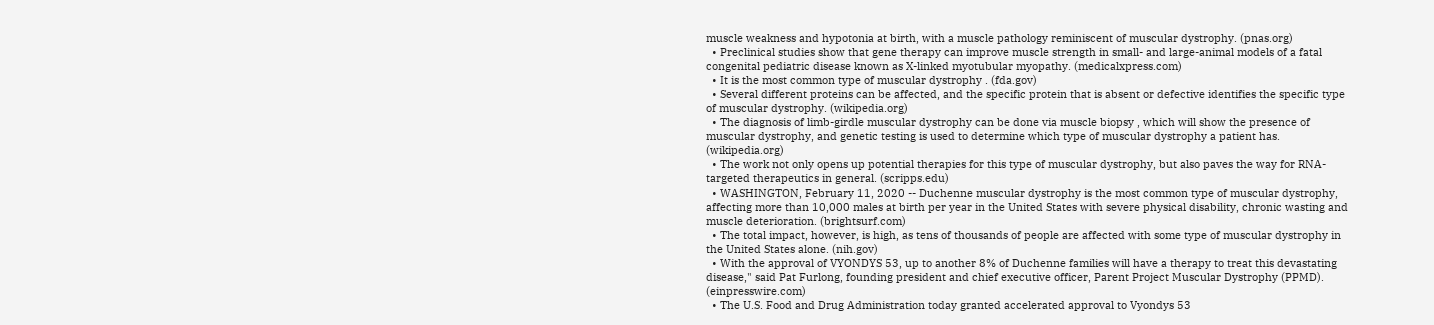muscle weakness and hypotonia at birth, with a muscle pathology reminiscent of muscular dystrophy. (pnas.org)
  • Preclinical studies show that gene therapy can improve muscle strength in small- and large-animal models of a fatal congenital pediatric disease known as X-linked myotubular myopathy. (medicalxpress.com)
  • It is the most common type of muscular dystrophy . (fda.gov)
  • Several different proteins can be affected, and the specific protein that is absent or defective identifies the specific type of muscular dystrophy. (wikipedia.org)
  • The diagnosis of limb-girdle muscular dystrophy can be done via muscle biopsy , which will show the presence of muscular dystrophy, and genetic testing is used to determine which type of muscular dystrophy a patient has. (wikipedia.org)
  • The work not only opens up potential therapies for this type of muscular dystrophy, but also paves the way for RNA-targeted therapeutics in general. (scripps.edu)
  • WASHINGTON, February 11, 2020 -- Duchenne muscular dystrophy is the most common type of muscular dystrophy, affecting more than 10,000 males at birth per year in the United States with severe physical disability, chronic wasting and muscle deterioration. (brightsurf.com)
  • The total impact, however, is high, as tens of thousands of people are affected with some type of muscular dystrophy in the United States alone. (nih.gov)
  • With the approval of VYONDYS 53, up to another 8% of Duchenne families will have a therapy to treat this devastating disease," said Pat Furlong, founding president and chief executive officer, Parent Project Muscular Dystrophy (PPMD). (einpresswire.com)
  • The U.S. Food and Drug Administration today granted accelerated approval to Vyondys 53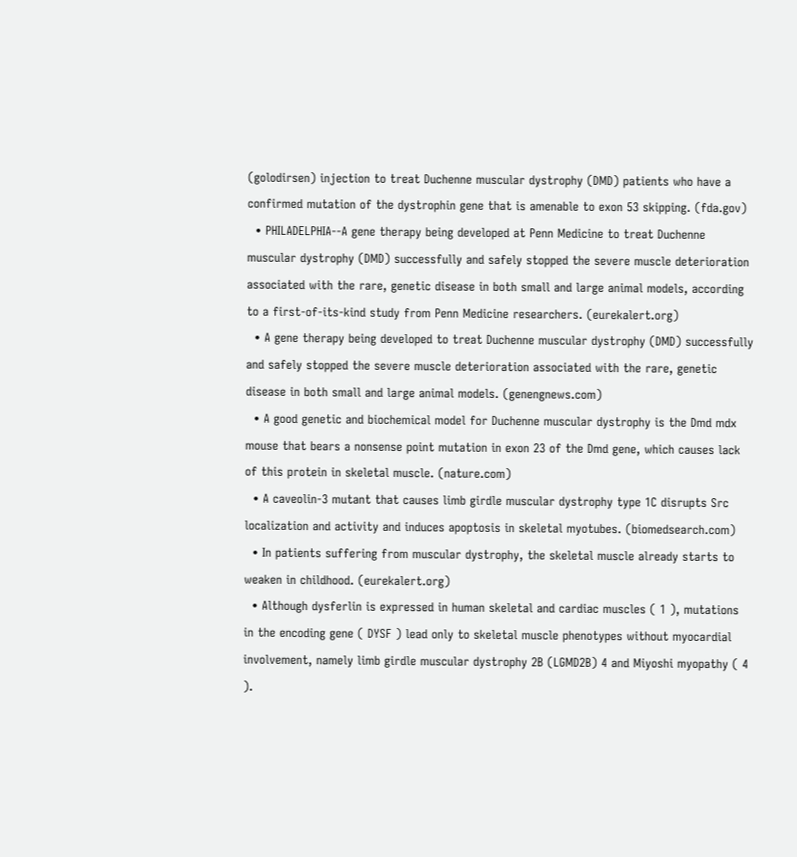(golodirsen) injection to treat Duchenne muscular dystrophy (DMD) patients who have a confirmed mutation of the dystrophin gene that is amenable to exon 53 skipping. (fda.gov)
  • PHILADELPHIA--A gene therapy being developed at Penn Medicine to treat Duchenne muscular dystrophy (DMD) successfully and safely stopped the severe muscle deterioration associated with the rare, genetic disease in both small and large animal models, according to a first-of-its-kind study from Penn Medicine researchers. (eurekalert.org)
  • A gene therapy being developed to treat Duchenne muscular dystrophy (DMD) successfully and safely stopped the severe muscle deterioration associated with the rare, genetic disease in both small and large animal models. (genengnews.com)
  • A good genetic and biochemical model for Duchenne muscular dystrophy is the Dmd mdx mouse that bears a nonsense point mutation in exon 23 of the Dmd gene, which causes lack of this protein in skeletal muscle. (nature.com)
  • A caveolin-3 mutant that causes limb girdle muscular dystrophy type 1C disrupts Src localization and activity and induces apoptosis in skeletal myotubes. (biomedsearch.com)
  • In patients suffering from muscular dystrophy, the skeletal muscle already starts to weaken in childhood. (eurekalert.org)
  • Although dysferlin is expressed in human skeletal and cardiac muscles ( 1 ), mutations in the encoding gene ( DYSF ) lead only to skeletal muscle phenotypes without myocardial involvement, namely limb girdle muscular dystrophy 2B (LGMD2B) 4 and Miyoshi myopathy ( 4 ).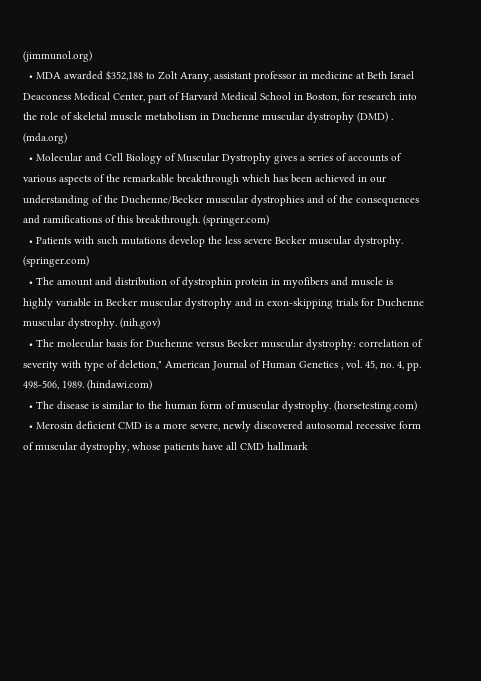(jimmunol.org)
  • MDA awarded $352,188 to Zolt Arany, assistant professor in medicine at Beth Israel Deaconess Medical Center, part of Harvard Medical School in Boston, for research into the role of skeletal muscle metabolism in Duchenne muscular dystrophy (DMD) . (mda.org)
  • Molecular and Cell Biology of Muscular Dystrophy gives a series of accounts of various aspects of the remarkable breakthrough which has been achieved in our understanding of the Duchenne/Becker muscular dystrophies and of the consequences and ramifications of this breakthrough. (springer.com)
  • Patients with such mutations develop the less severe Becker muscular dystrophy. (springer.com)
  • The amount and distribution of dystrophin protein in myofibers and muscle is highly variable in Becker muscular dystrophy and in exon-skipping trials for Duchenne muscular dystrophy. (nih.gov)
  • The molecular basis for Duchenne versus Becker muscular dystrophy: correlation of severity with type of deletion," American Journal of Human Genetics , vol. 45, no. 4, pp. 498-506, 1989. (hindawi.com)
  • The disease is similar to the human form of muscular dystrophy. (horsetesting.com)
  • Merosin deficient CMD is a more severe, newly discovered autosomal recessive form of muscular dystrophy, whose patients have all CMD hallmark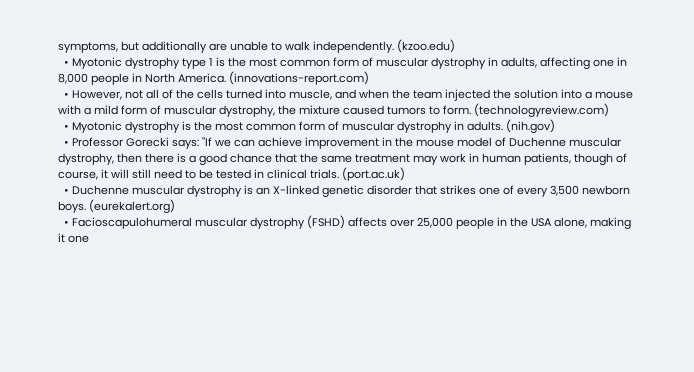symptoms, but additionally are unable to walk independently. (kzoo.edu)
  • Myotonic dystrophy type 1 is the most common form of muscular dystrophy in adults, affecting one in 8,000 people in North America. (innovations-report.com)
  • However, not all of the cells turned into muscle, and when the team injected the solution into a mouse with a mild form of muscular dystrophy, the mixture caused tumors to form. (technologyreview.com)
  • Myotonic dystrophy is the most common form of muscular dystrophy in adults. (nih.gov)
  • Professor Gorecki says: "If we can achieve improvement in the mouse model of Duchenne muscular dystrophy, then there is a good chance that the same treatment may work in human patients, though of course, it will still need to be tested in clinical trials. (port.ac.uk)
  • Duchenne muscular dystrophy is an X-linked genetic disorder that strikes one of every 3,500 newborn boys. (eurekalert.org)
  • Facioscapulohumeral muscular dystrophy (FSHD) affects over 25,000 people in the USA alone, making it one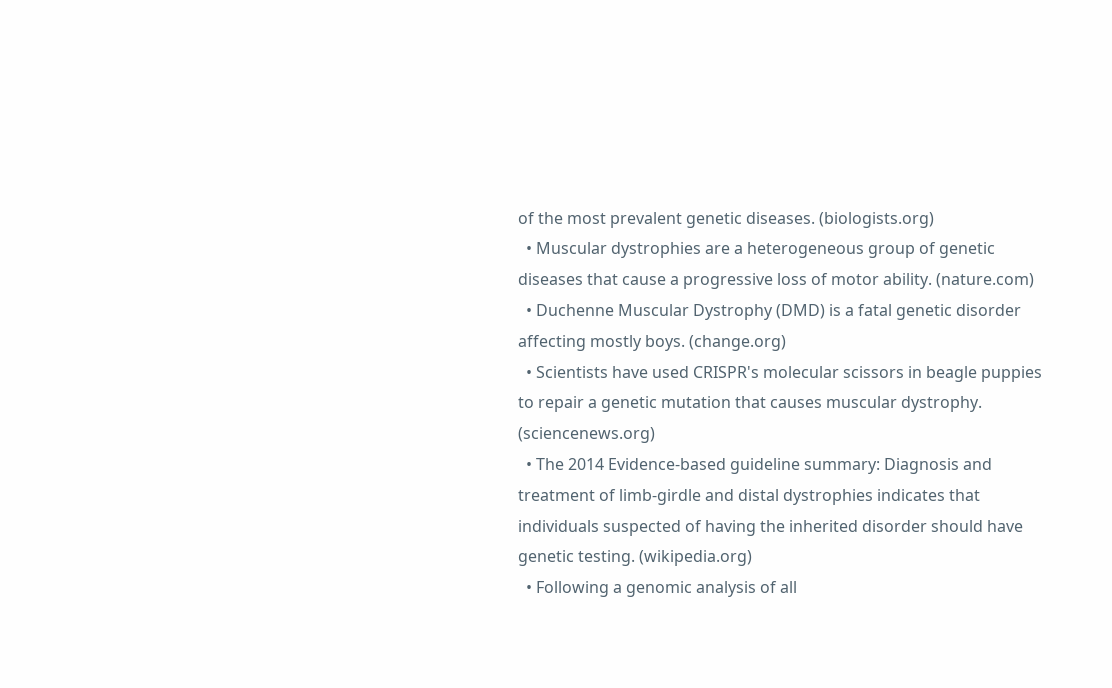of the most prevalent genetic diseases. (biologists.org)
  • Muscular dystrophies are a heterogeneous group of genetic diseases that cause a progressive loss of motor ability. (nature.com)
  • Duchenne Muscular Dystrophy (DMD) is a fatal genetic disorder affecting mostly boys. (change.org)
  • Scientists have used CRISPR's molecular scissors in beagle puppies to repair a genetic mutation that causes muscular dystrophy. (sciencenews.org)
  • The 2014 Evidence-based guideline summary: Diagnosis and treatment of limb-girdle and distal dystrophies indicates that individuals suspected of having the inherited disorder should have genetic testing. (wikipedia.org)
  • Following a genomic analysis of all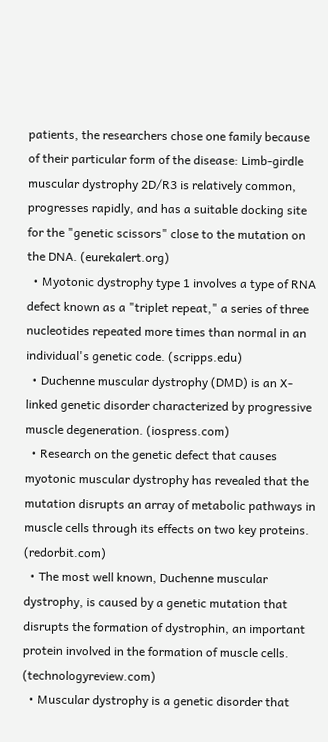patients, the researchers chose one family because of their particular form of the disease: Limb-girdle muscular dystrophy 2D/R3 is relatively common, progresses rapidly, and has a suitable docking site for the "genetic scissors" close to the mutation on the DNA. (eurekalert.org)
  • Myotonic dystrophy type 1 involves a type of RNA defect known as a "triplet repeat," a series of three nucleotides repeated more times than normal in an individual's genetic code. (scripps.edu)
  • Duchenne muscular dystrophy (DMD) is an X-linked genetic disorder characterized by progressive muscle degeneration. (iospress.com)
  • Research on the genetic defect that causes myotonic muscular dystrophy has revealed that the mutation disrupts an array of metabolic pathways in muscle cells through its effects on two key proteins. (redorbit.com)
  • The most well known, Duchenne muscular dystrophy, is caused by a genetic mutation that disrupts the formation of dystrophin, an important protein involved in the formation of muscle cells. (technologyreview.com)
  • Muscular dystrophy is a genetic disorder that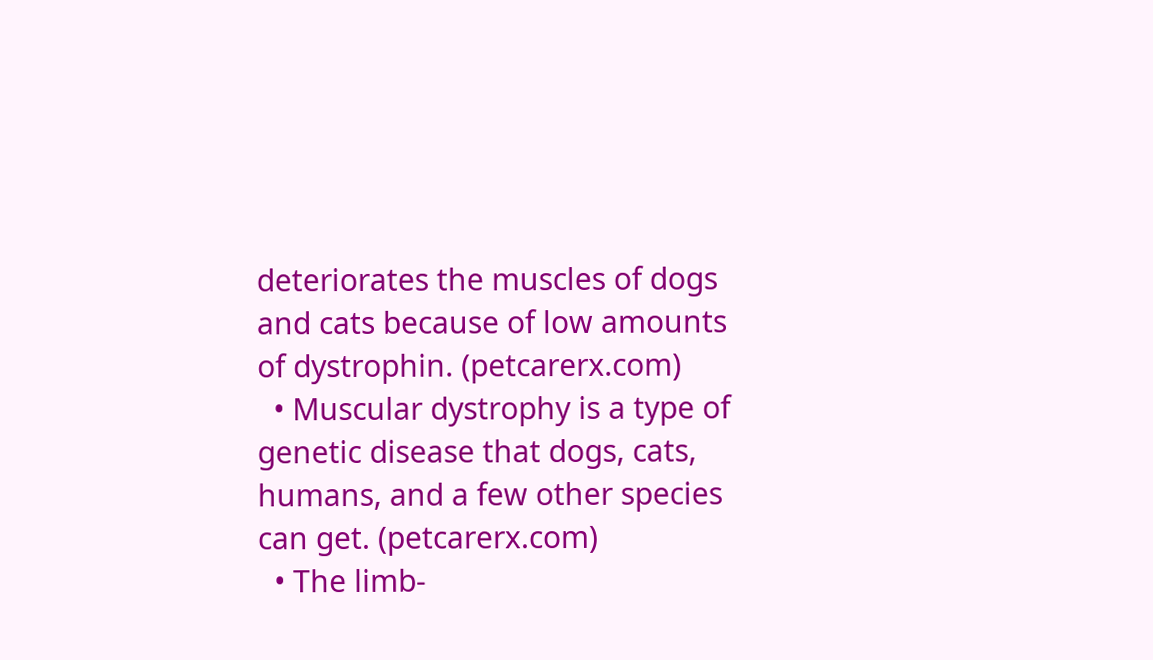deteriorates the muscles of dogs and cats because of low amounts of dystrophin. (petcarerx.com)
  • Muscular dystrophy is a type of genetic disease that dogs, cats, humans, and a few other species can get. (petcarerx.com)
  • The limb-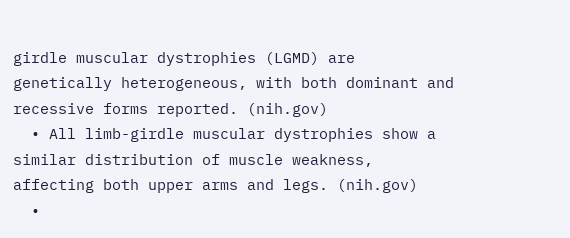girdle muscular dystrophies (LGMD) are genetically heterogeneous, with both dominant and recessive forms reported. (nih.gov)
  • All limb-girdle muscular dystrophies show a similar distribution of muscle weakness, affecting both upper arms and legs. (nih.gov)
  •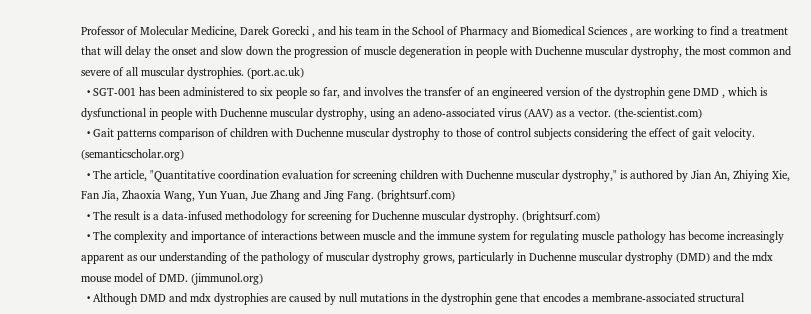Professor of Molecular Medicine, Darek Gorecki , and his team in the School of Pharmacy and Biomedical Sciences , are working to find a treatment that will delay the onset and slow down the progression of muscle degeneration in people with Duchenne muscular dystrophy, the most common and severe of all muscular dystrophies. (port.ac.uk)
  • SGT-001 has been administered to six people so far, and involves the transfer of an engineered version of the dystrophin gene DMD , which is dysfunctional in people with Duchenne muscular dystrophy, using an adeno-associated virus (AAV) as a vector. (the-scientist.com)
  • Gait patterns comparison of children with Duchenne muscular dystrophy to those of control subjects considering the effect of gait velocity. (semanticscholar.org)
  • The article, "Quantitative coordination evaluation for screening children with Duchenne muscular dystrophy," is authored by Jian An, Zhiying Xie, Fan Jia, Zhaoxia Wang, Yun Yuan, Jue Zhang and Jing Fang. (brightsurf.com)
  • The result is a data-infused methodology for screening for Duchenne muscular dystrophy. (brightsurf.com)
  • The complexity and importance of interactions between muscle and the immune system for regulating muscle pathology has become increasingly apparent as our understanding of the pathology of muscular dystrophy grows, particularly in Duchenne muscular dystrophy (DMD) and the mdx mouse model of DMD. (jimmunol.org)
  • Although DMD and mdx dystrophies are caused by null mutations in the dystrophin gene that encodes a membrane-associated structural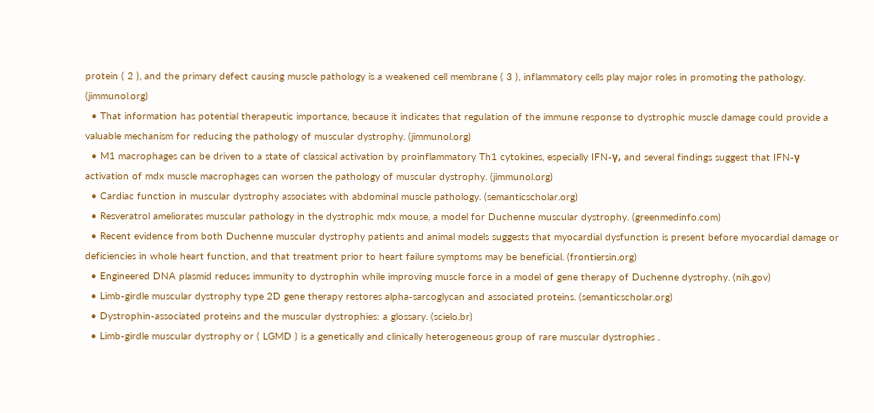protein ( 2 ), and the primary defect causing muscle pathology is a weakened cell membrane ( 3 ), inflammatory cells play major roles in promoting the pathology. (jimmunol.org)
  • That information has potential therapeutic importance, because it indicates that regulation of the immune response to dystrophic muscle damage could provide a valuable mechanism for reducing the pathology of muscular dystrophy. (jimmunol.org)
  • M1 macrophages can be driven to a state of classical activation by proinflammatory Th1 cytokines, especially IFN-γ, and several findings suggest that IFN-γ activation of mdx muscle macrophages can worsen the pathology of muscular dystrophy. (jimmunol.org)
  • Cardiac function in muscular dystrophy associates with abdominal muscle pathology. (semanticscholar.org)
  • Resveratrol ameliorates muscular pathology in the dystrophic mdx mouse, a model for Duchenne muscular dystrophy. (greenmedinfo.com)
  • Recent evidence from both Duchenne muscular dystrophy patients and animal models suggests that myocardial dysfunction is present before myocardial damage or deficiencies in whole heart function, and that treatment prior to heart failure symptoms may be beneficial. (frontiersin.org)
  • Engineered DNA plasmid reduces immunity to dystrophin while improving muscle force in a model of gene therapy of Duchenne dystrophy. (nih.gov)
  • Limb-girdle muscular dystrophy type 2D gene therapy restores alpha-sarcoglycan and associated proteins. (semanticscholar.org)
  • Dystrophin-associated proteins and the muscular dystrophies: a glossary. (scielo.br)
  • Limb-girdle muscular dystrophy or ( LGMD ) is a genetically and clinically heterogeneous group of rare muscular dystrophies .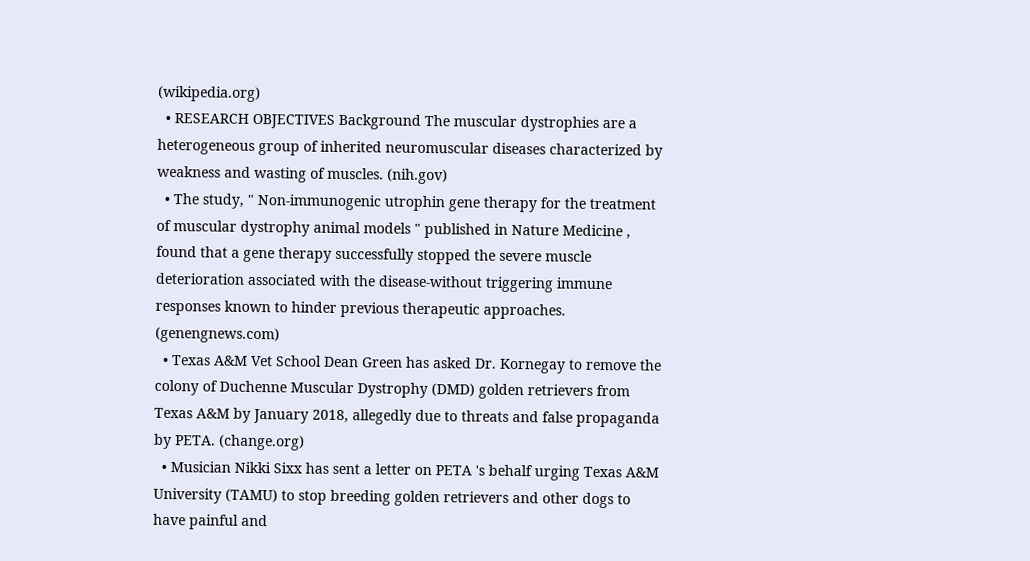(wikipedia.org)
  • RESEARCH OBJECTIVES Background The muscular dystrophies are a heterogeneous group of inherited neuromuscular diseases characterized by weakness and wasting of muscles. (nih.gov)
  • The study, " Non-immunogenic utrophin gene therapy for the treatment of muscular dystrophy animal models " published in Nature Medicine , found that a gene therapy successfully stopped the severe muscle deterioration associated with the disease-without triggering immune responses known to hinder previous therapeutic approaches. (genengnews.com)
  • Texas A&M Vet School Dean Green has asked Dr. Kornegay to remove the colony of Duchenne Muscular Dystrophy (DMD) golden retrievers from Texas A&M by January 2018, allegedly due to threats and false propaganda by PETA. (change.org)
  • Musician Nikki Sixx has sent a letter on PETA 's behalf urging Texas A&M University (TAMU) to stop breeding golden retrievers and other dogs to have painful and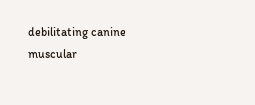debilitating canine muscular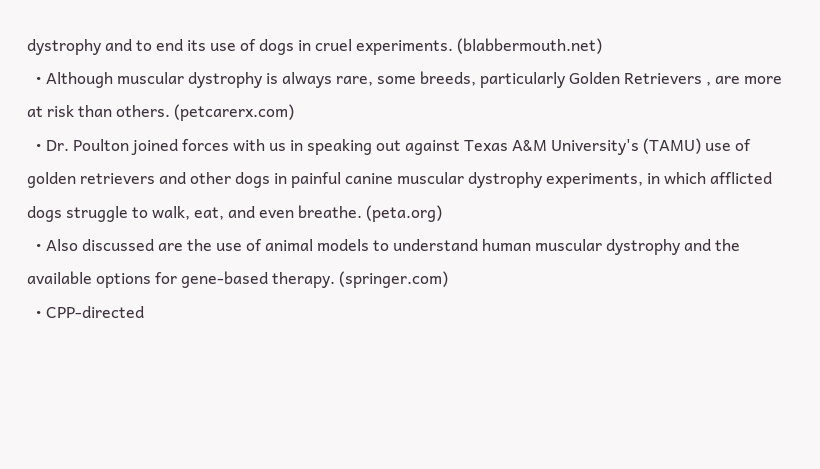dystrophy and to end its use of dogs in cruel experiments. (blabbermouth.net)
  • Although muscular dystrophy is always rare, some breeds, particularly Golden Retrievers , are more at risk than others. (petcarerx.com)
  • Dr. Poulton joined forces with us in speaking out against Texas A&M University's (TAMU) use of golden retrievers and other dogs in painful canine muscular dystrophy experiments, in which afflicted dogs struggle to walk, eat, and even breathe. (peta.org)
  • Also discussed are the use of animal models to understand human muscular dystrophy and the available options for gene-based therapy. (springer.com)
  • CPP-directed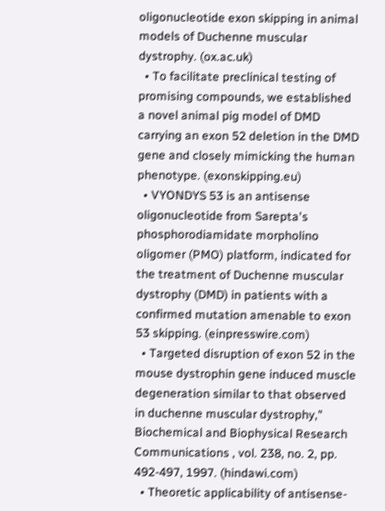oligonucleotide exon skipping in animal models of Duchenne muscular dystrophy. (ox.ac.uk)
  • To facilitate preclinical testing of promising compounds, we established a novel animal pig model of DMD carrying an exon 52 deletion in the DMD gene and closely mimicking the human phenotype. (exonskipping.eu)
  • VYONDYS 53 is an antisense oligonucleotide from Sarepta's phosphorodiamidate morpholino oligomer (PMO) platform, indicated for the treatment of Duchenne muscular dystrophy (DMD) in patients with a confirmed mutation amenable to exon 53 skipping. (einpresswire.com)
  • Targeted disruption of exon 52 in the mouse dystrophin gene induced muscle degeneration similar to that observed in duchenne muscular dystrophy," Biochemical and Biophysical Research Communications , vol. 238, no. 2, pp. 492-497, 1997. (hindawi.com)
  • Theoretic applicability of antisense-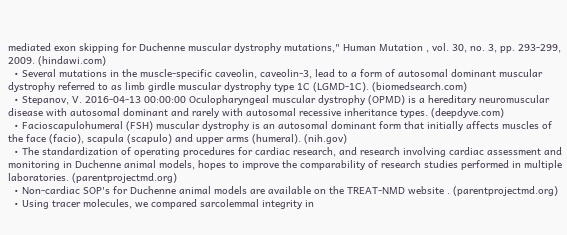mediated exon skipping for Duchenne muscular dystrophy mutations," Human Mutation , vol. 30, no. 3, pp. 293-299, 2009. (hindawi.com)
  • Several mutations in the muscle-specific caveolin, caveolin-3, lead to a form of autosomal dominant muscular dystrophy referred to as limb girdle muscular dystrophy type 1C (LGMD-1C). (biomedsearch.com)
  • Stepanov, V. 2016-04-13 00:00:00 Oculopharyngeal muscular dystrophy (OPMD) is a hereditary neuromuscular disease with autosomal dominant and rarely with autosomal recessive inheritance types. (deepdyve.com)
  • Facioscapulohumeral (FSH) muscular dystrophy is an autosomal dominant form that initially affects muscles of the face (facio), scapula (scapulo) and upper arms (humeral). (nih.gov)
  • The standardization of operating procedures for cardiac research, and research involving cardiac assessment and monitoring in Duchenne animal models, hopes to improve the comparability of research studies performed in multiple laboratories. (parentprojectmd.org)
  • Non-cardiac SOP's for Duchenne animal models are available on the TREAT-NMD website . (parentprojectmd.org)
  • Using tracer molecules, we compared sarcolemmal integrity in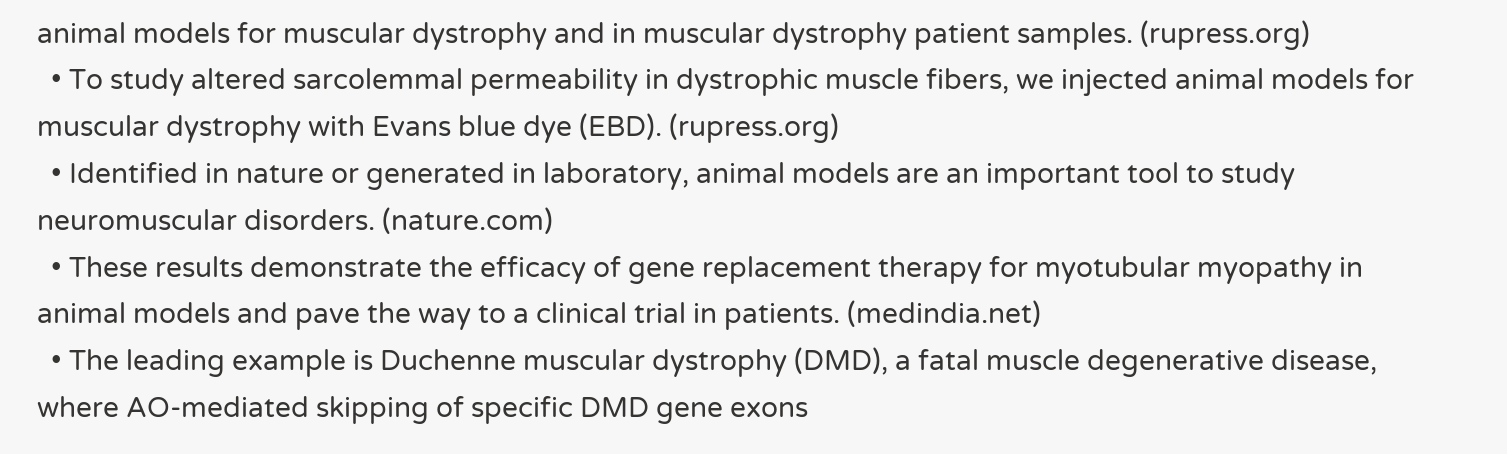animal models for muscular dystrophy and in muscular dystrophy patient samples. (rupress.org)
  • To study altered sarcolemmal permeability in dystrophic muscle fibers, we injected animal models for muscular dystrophy with Evans blue dye (EBD). (rupress.org)
  • Identified in nature or generated in laboratory, animal models are an important tool to study neuromuscular disorders. (nature.com)
  • These results demonstrate the efficacy of gene replacement therapy for myotubular myopathy in animal models and pave the way to a clinical trial in patients. (medindia.net)
  • The leading example is Duchenne muscular dystrophy (DMD), a fatal muscle degenerative disease, where AO-mediated skipping of specific DMD gene exons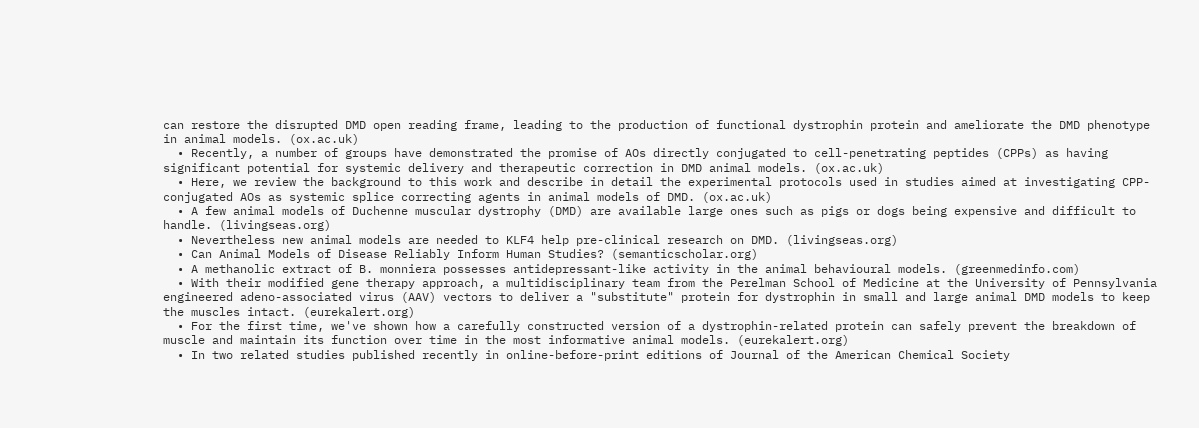can restore the disrupted DMD open reading frame, leading to the production of functional dystrophin protein and ameliorate the DMD phenotype in animal models. (ox.ac.uk)
  • Recently, a number of groups have demonstrated the promise of AOs directly conjugated to cell-penetrating peptides (CPPs) as having significant potential for systemic delivery and therapeutic correction in DMD animal models. (ox.ac.uk)
  • Here, we review the background to this work and describe in detail the experimental protocols used in studies aimed at investigating CPP-conjugated AOs as systemic splice correcting agents in animal models of DMD. (ox.ac.uk)
  • A few animal models of Duchenne muscular dystrophy (DMD) are available large ones such as pigs or dogs being expensive and difficult to handle. (livingseas.org)
  • Nevertheless new animal models are needed to KLF4 help pre-clinical research on DMD. (livingseas.org)
  • Can Animal Models of Disease Reliably Inform Human Studies? (semanticscholar.org)
  • A methanolic extract of B. monniera possesses antidepressant-like activity in the animal behavioural models. (greenmedinfo.com)
  • With their modified gene therapy approach, a multidisciplinary team from the Perelman School of Medicine at the University of Pennsylvania engineered adeno-associated virus (AAV) vectors to deliver a "substitute" protein for dystrophin in small and large animal DMD models to keep the muscles intact. (eurekalert.org)
  • For the first time, we've shown how a carefully constructed version of a dystrophin-related protein can safely prevent the breakdown of muscle and maintain its function over time in the most informative animal models. (eurekalert.org)
  • In two related studies published recently in online-before-print editions of Journal of the American Chemical Society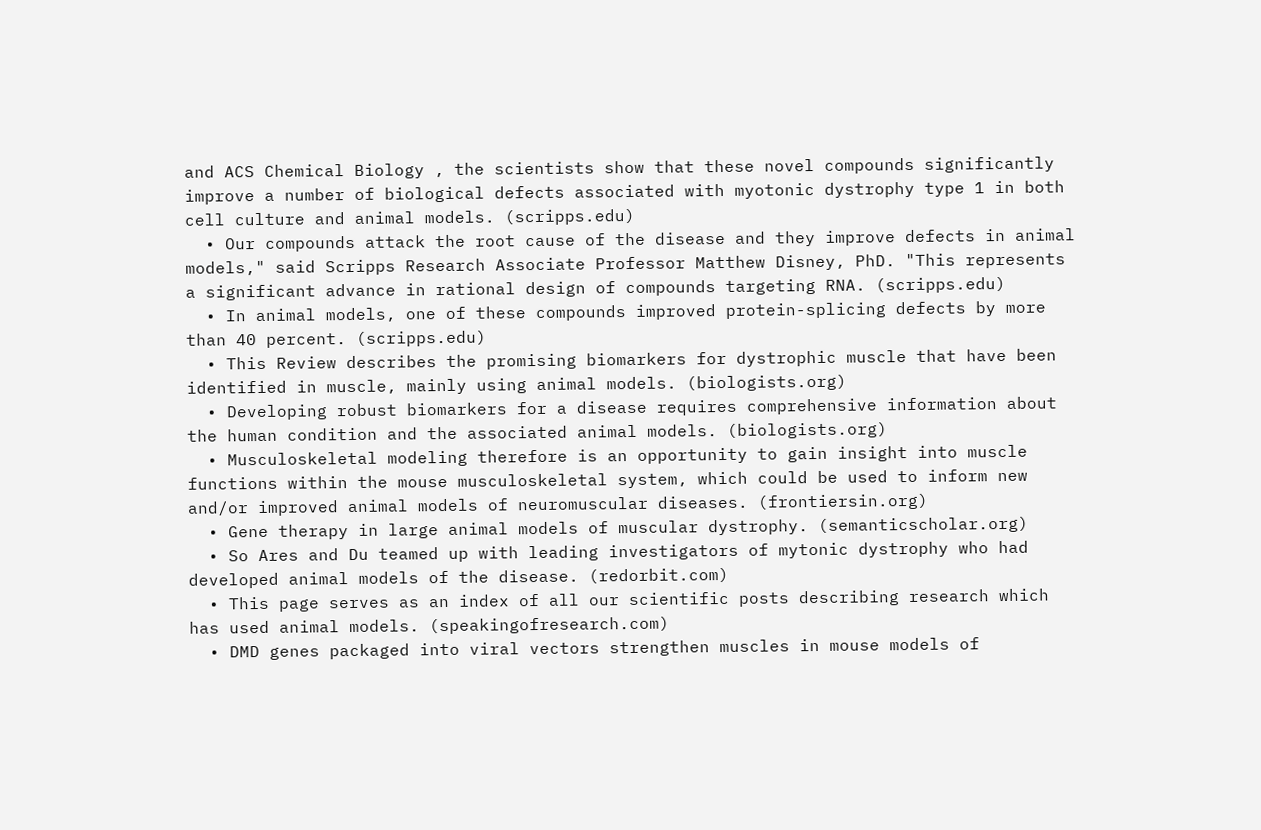and ACS Chemical Biology , the scientists show that these novel compounds significantly improve a number of biological defects associated with myotonic dystrophy type 1 in both cell culture and animal models. (scripps.edu)
  • Our compounds attack the root cause of the disease and they improve defects in animal models," said Scripps Research Associate Professor Matthew Disney, PhD. "This represents a significant advance in rational design of compounds targeting RNA. (scripps.edu)
  • In animal models, one of these compounds improved protein-splicing defects by more than 40 percent. (scripps.edu)
  • This Review describes the promising biomarkers for dystrophic muscle that have been identified in muscle, mainly using animal models. (biologists.org)
  • Developing robust biomarkers for a disease requires comprehensive information about the human condition and the associated animal models. (biologists.org)
  • Musculoskeletal modeling therefore is an opportunity to gain insight into muscle functions within the mouse musculoskeletal system, which could be used to inform new and/or improved animal models of neuromuscular diseases. (frontiersin.org)
  • Gene therapy in large animal models of muscular dystrophy. (semanticscholar.org)
  • So Ares and Du teamed up with leading investigators of mytonic dystrophy who had developed animal models of the disease. (redorbit.com)
  • This page serves as an index of all our scientific posts describing research which has used animal models. (speakingofresearch.com)
  • DMD genes packaged into viral vectors strengthen muscles in mouse models of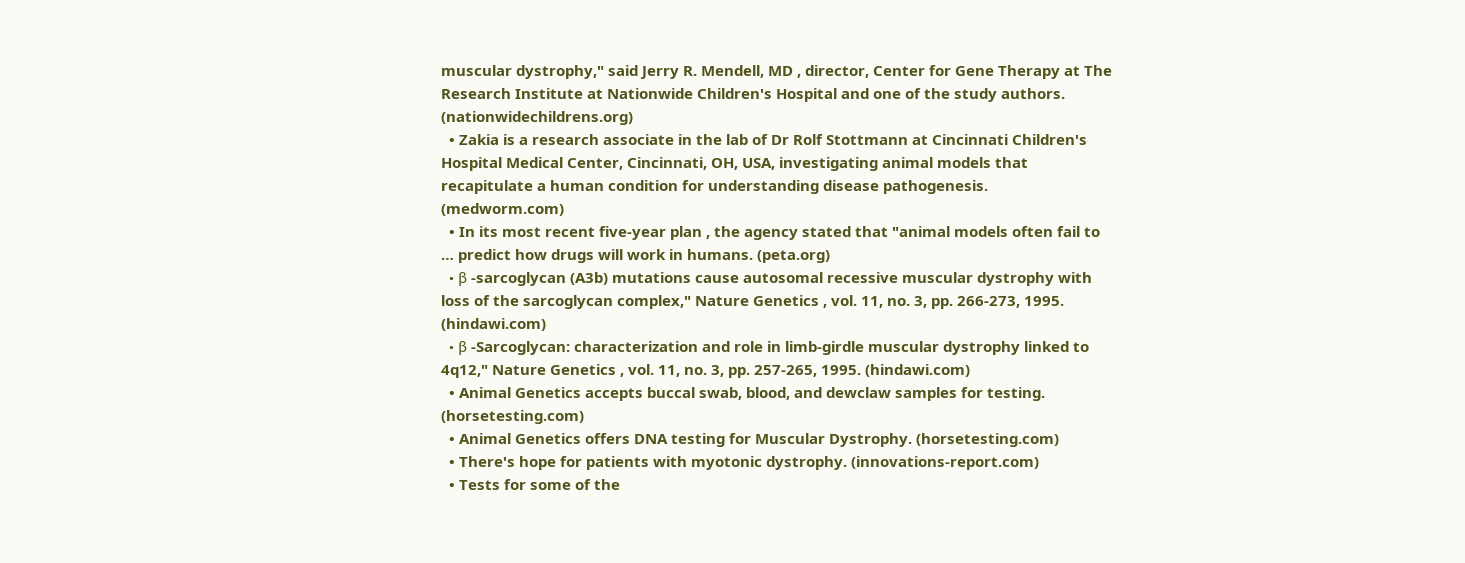muscular dystrophy," said Jerry R. Mendell, MD , director, Center for Gene Therapy at The Research Institute at Nationwide Children's Hospital and one of the study authors. (nationwidechildrens.org)
  • Zakia is a research associate in the lab of Dr Rolf Stottmann at Cincinnati Children's Hospital Medical Center, Cincinnati, OH, USA, investigating animal models that recapitulate a human condition for understanding disease pathogenesis. (medworm.com)
  • In its most recent five-year plan , the agency stated that "animal models often fail to … predict how drugs will work in humans. (peta.org)
  • β -sarcoglycan (A3b) mutations cause autosomal recessive muscular dystrophy with loss of the sarcoglycan complex," Nature Genetics , vol. 11, no. 3, pp. 266-273, 1995. (hindawi.com)
  • β -Sarcoglycan: characterization and role in limb-girdle muscular dystrophy linked to 4q12," Nature Genetics , vol. 11, no. 3, pp. 257-265, 1995. (hindawi.com)
  • Animal Genetics accepts buccal swab, blood, and dewclaw samples for testing. (horsetesting.com)
  • Animal Genetics offers DNA testing for Muscular Dystrophy. (horsetesting.com)
  • There's hope for patients with myotonic dystrophy. (innovations-report.com)
  • Tests for some of the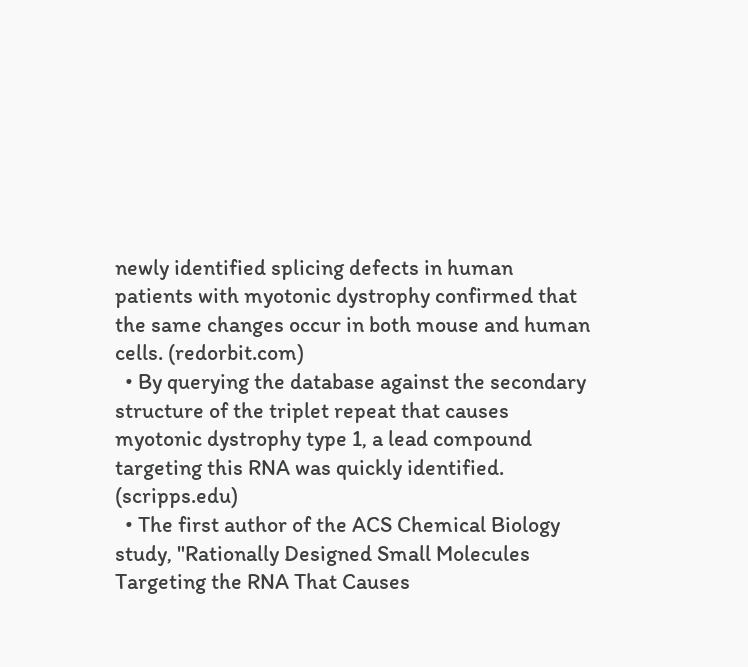newly identified splicing defects in human patients with myotonic dystrophy confirmed that the same changes occur in both mouse and human cells. (redorbit.com)
  • By querying the database against the secondary structure of the triplet repeat that causes myotonic dystrophy type 1, a lead compound targeting this RNA was quickly identified. (scripps.edu)
  • The first author of the ACS Chemical Biology study, "Rationally Designed Small Molecules Targeting the RNA That Causes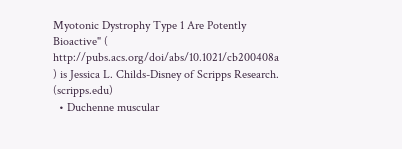Myotonic Dystrophy Type 1 Are Potently Bioactive" ( http://pubs.acs.org/doi/abs/10.1021/cb200408a ) is Jessica L. Childs-Disney of Scripps Research. (scripps.edu)
  • Duchenne muscular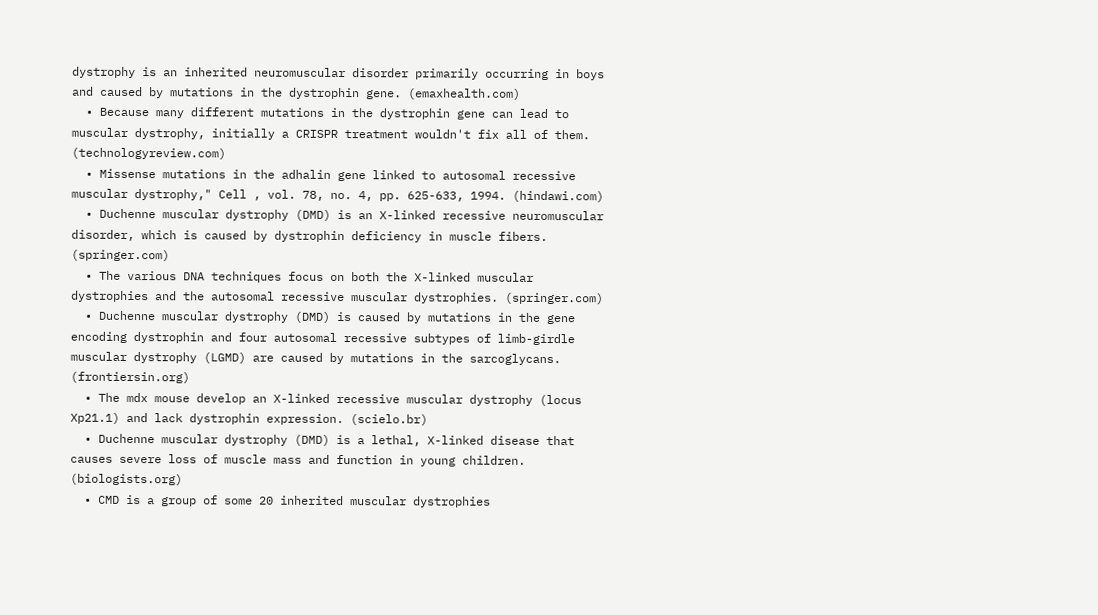dystrophy is an inherited neuromuscular disorder primarily occurring in boys and caused by mutations in the dystrophin gene. (emaxhealth.com)
  • Because many different mutations in the dystrophin gene can lead to muscular dystrophy, initially a CRISPR treatment wouldn't fix all of them. (technologyreview.com)
  • Missense mutations in the adhalin gene linked to autosomal recessive muscular dystrophy," Cell , vol. 78, no. 4, pp. 625-633, 1994. (hindawi.com)
  • Duchenne muscular dystrophy (DMD) is an X-linked recessive neuromuscular disorder, which is caused by dystrophin deficiency in muscle fibers. (springer.com)
  • The various DNA techniques focus on both the X-linked muscular dystrophies and the autosomal recessive muscular dystrophies. (springer.com)
  • Duchenne muscular dystrophy (DMD) is caused by mutations in the gene encoding dystrophin and four autosomal recessive subtypes of limb-girdle muscular dystrophy (LGMD) are caused by mutations in the sarcoglycans. (frontiersin.org)
  • The mdx mouse develop an X-linked recessive muscular dystrophy (locus Xp21.1) and lack dystrophin expression. (scielo.br)
  • Duchenne muscular dystrophy (DMD) is a lethal, X-linked disease that causes severe loss of muscle mass and function in young children. (biologists.org)
  • CMD is a group of some 20 inherited muscular dystrophies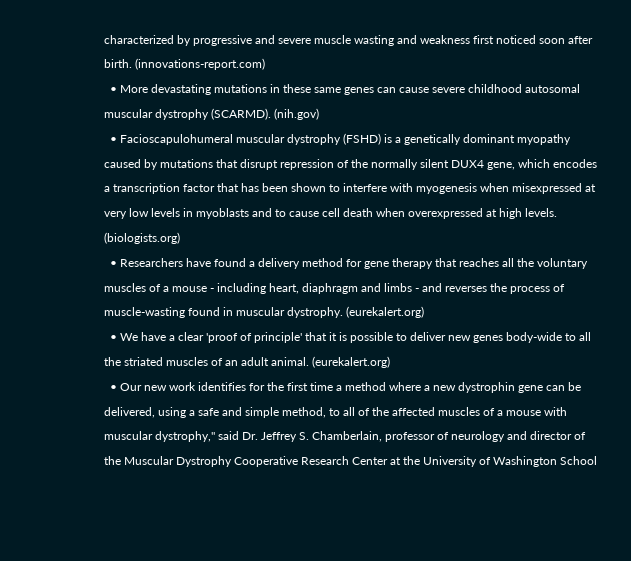characterized by progressive and severe muscle wasting and weakness first noticed soon after birth. (innovations-report.com)
  • More devastating mutations in these same genes can cause severe childhood autosomal muscular dystrophy (SCARMD). (nih.gov)
  • Facioscapulohumeral muscular dystrophy (FSHD) is a genetically dominant myopathy caused by mutations that disrupt repression of the normally silent DUX4 gene, which encodes a transcription factor that has been shown to interfere with myogenesis when misexpressed at very low levels in myoblasts and to cause cell death when overexpressed at high levels. (biologists.org)
  • Researchers have found a delivery method for gene therapy that reaches all the voluntary muscles of a mouse - including heart, diaphragm and limbs - and reverses the process of muscle-wasting found in muscular dystrophy. (eurekalert.org)
  • We have a clear 'proof of principle' that it is possible to deliver new genes body-wide to all the striated muscles of an adult animal. (eurekalert.org)
  • Our new work identifies for the first time a method where a new dystrophin gene can be delivered, using a safe and simple method, to all of the affected muscles of a mouse with muscular dystrophy," said Dr. Jeffrey S. Chamberlain, professor of neurology and director of the Muscular Dystrophy Cooperative Research Center at the University of Washington School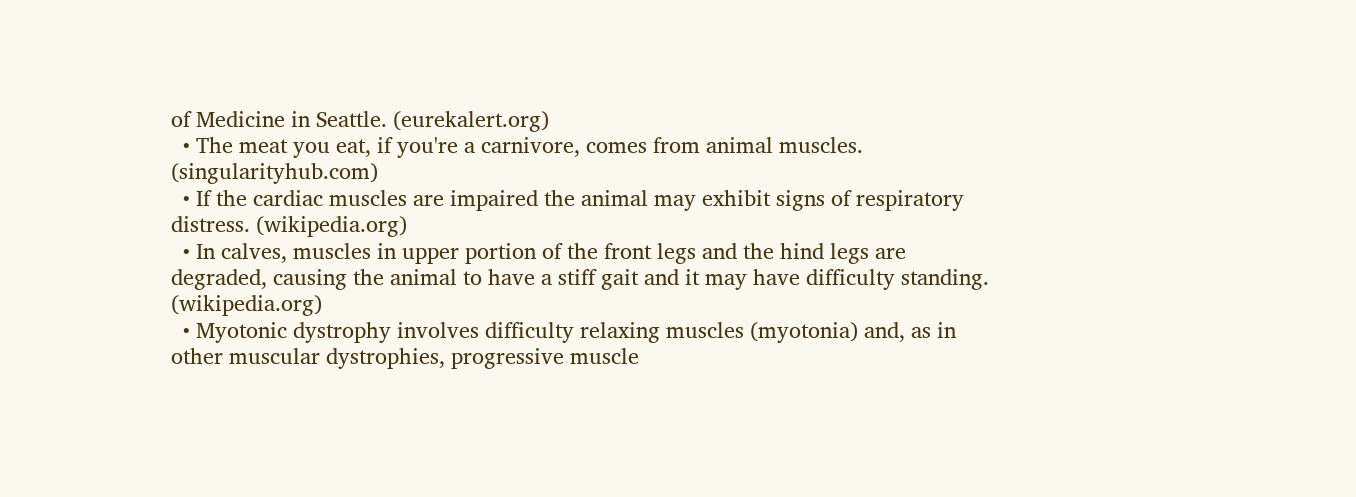of Medicine in Seattle. (eurekalert.org)
  • The meat you eat, if you're a carnivore, comes from animal muscles. (singularityhub.com)
  • If the cardiac muscles are impaired the animal may exhibit signs of respiratory distress. (wikipedia.org)
  • In calves, muscles in upper portion of the front legs and the hind legs are degraded, causing the animal to have a stiff gait and it may have difficulty standing. (wikipedia.org)
  • Myotonic dystrophy involves difficulty relaxing muscles (myotonia) and, as in other muscular dystrophies, progressive muscle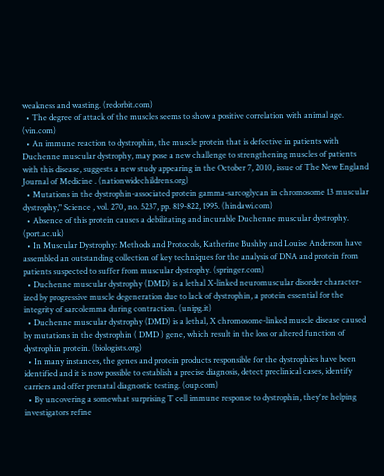weakness and wasting. (redorbit.com)
  • The degree of attack of the muscles seems to show a positive correlation with animal age. (vin.com)
  • An immune reaction to dystrophin, the muscle protein that is defective in patients with Duchenne muscular dystrophy, may pose a new challenge to strengthening muscles of patients with this disease, suggests a new study appearing in the October 7, 2010, issue of The New England Journal of Medicine . (nationwidechildrens.org)
  • Mutations in the dystrophin-associated protein gamma-sarcoglycan in chromosome 13 muscular dystrophy," Science , vol. 270, no. 5237, pp. 819-822, 1995. (hindawi.com)
  • Absence of this protein causes a debilitating and incurable Duchenne muscular dystrophy. (port.ac.uk)
  • In Muscular Dystrophy: Methods and Protocols, Katherine Bushby and Louise Anderson have assembled an outstanding collection of key techniques for the analysis of DNA and protein from patients suspected to suffer from muscular dystrophy. (springer.com)
  • Duchenne muscular dystrophy (DMD) is a lethal X-linked neuromuscular disorder character-ized by progressive muscle degeneration due to lack of dystrophin, a protein essential for the integrity of sarcolemma during contraction. (unipg.it)
  • Duchenne muscular dystrophy (DMD) is a lethal, X chromosome-linked muscle disease caused by mutations in the dystrophin ( DMD ) gene, which result in the loss or altered function of dystrophin protein. (biologists.org)
  • In many instances, the genes and protein products responsible for the dystrophies have been identified and it is now possible to establish a precise diagnosis, detect preclinical cases, identify carriers and offer prenatal diagnostic testing. (oup.com)
  • By uncovering a somewhat surprising T cell immune response to dystrophin, they're helping investigators refine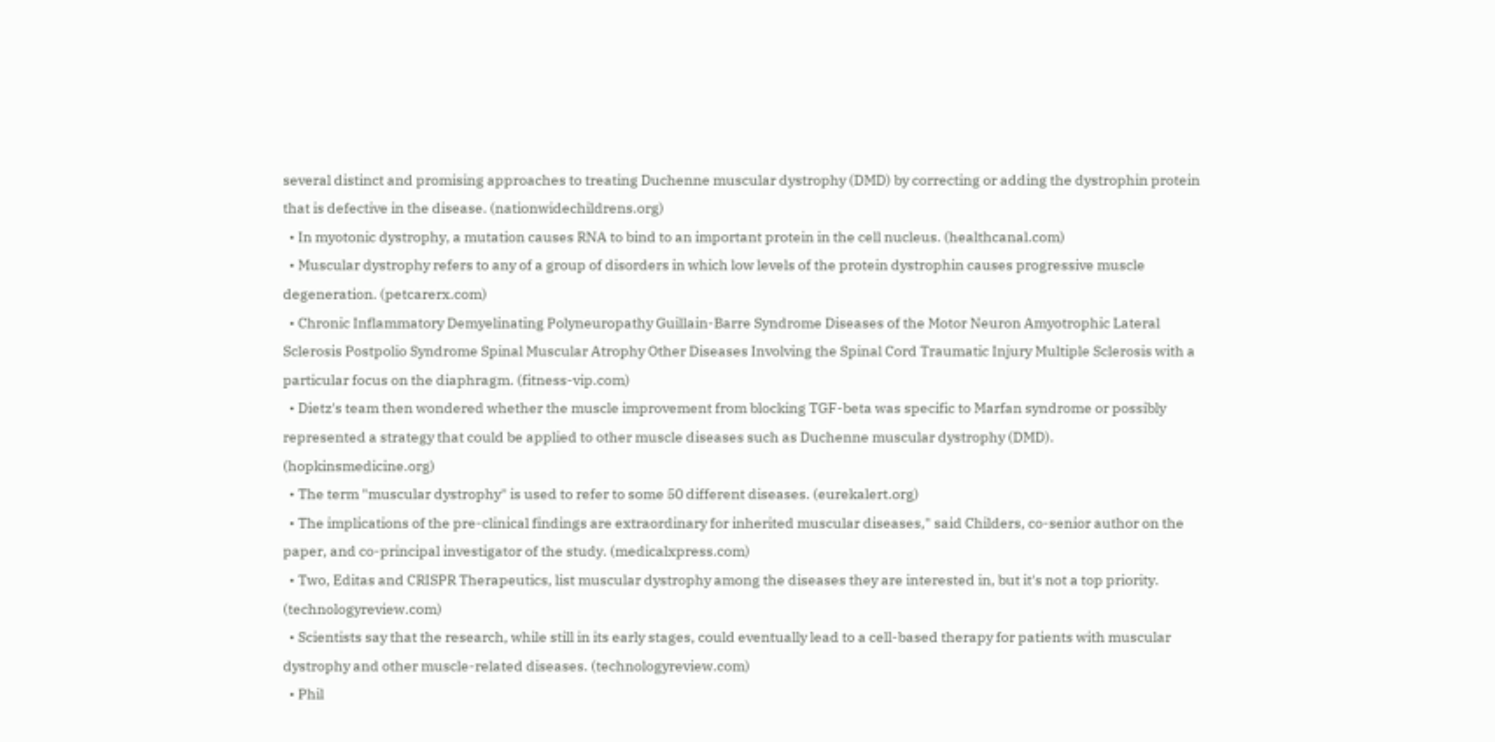several distinct and promising approaches to treating Duchenne muscular dystrophy (DMD) by correcting or adding the dystrophin protein that is defective in the disease. (nationwidechildrens.org)
  • In myotonic dystrophy, a mutation causes RNA to bind to an important protein in the cell nucleus. (healthcanal.com)
  • Muscular dystrophy refers to any of a group of disorders in which low levels of the protein dystrophin causes progressive muscle degeneration. (petcarerx.com)
  • Chronic Inflammatory Demyelinating Polyneuropathy Guillain-Barre Syndrome Diseases of the Motor Neuron Amyotrophic Lateral Sclerosis Postpolio Syndrome Spinal Muscular Atrophy Other Diseases Involving the Spinal Cord Traumatic Injury Multiple Sclerosis with a particular focus on the diaphragm. (fitness-vip.com)
  • Dietz's team then wondered whether the muscle improvement from blocking TGF-beta was specific to Marfan syndrome or possibly represented a strategy that could be applied to other muscle diseases such as Duchenne muscular dystrophy (DMD). (hopkinsmedicine.org)
  • The term "muscular dystrophy" is used to refer to some 50 different diseases. (eurekalert.org)
  • The implications of the pre-clinical findings are extraordinary for inherited muscular diseases," said Childers, co-senior author on the paper, and co-principal investigator of the study. (medicalxpress.com)
  • Two, Editas and CRISPR Therapeutics, list muscular dystrophy among the diseases they are interested in, but it's not a top priority. (technologyreview.com)
  • Scientists say that the research, while still in its early stages, could eventually lead to a cell-based therapy for patients with muscular dystrophy and other muscle-related diseases. (technologyreview.com)
  • Phil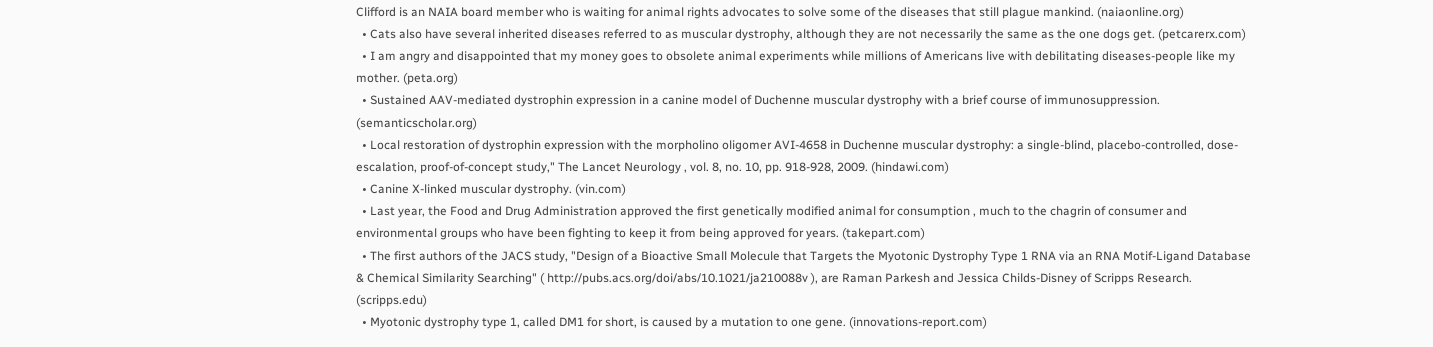Clifford is an NAIA board member who is waiting for animal rights advocates to solve some of the diseases that still plague mankind. (naiaonline.org)
  • Cats also have several inherited diseases referred to as muscular dystrophy, although they are not necessarily the same as the one dogs get. (petcarerx.com)
  • I am angry and disappointed that my money goes to obsolete animal experiments while millions of Americans live with debilitating diseases-people like my mother. (peta.org)
  • Sustained AAV-mediated dystrophin expression in a canine model of Duchenne muscular dystrophy with a brief course of immunosuppression. (semanticscholar.org)
  • Local restoration of dystrophin expression with the morpholino oligomer AVI-4658 in Duchenne muscular dystrophy: a single-blind, placebo-controlled, dose-escalation, proof-of-concept study," The Lancet Neurology , vol. 8, no. 10, pp. 918-928, 2009. (hindawi.com)
  • Canine X-linked muscular dystrophy. (vin.com)
  • Last year, the Food and Drug Administration approved the first genetically modified animal for consumption , much to the chagrin of consumer and environmental groups who have been fighting to keep it from being approved for years. (takepart.com)
  • The first authors of the JACS study, "Design of a Bioactive Small Molecule that Targets the Myotonic Dystrophy Type 1 RNA via an RNA Motif-Ligand Database & Chemical Similarity Searching" ( http://pubs.acs.org/doi/abs/10.1021/ja210088v ), are Raman Parkesh and Jessica Childs-Disney of Scripps Research. (scripps.edu)
  • Myotonic dystrophy type 1, called DM1 for short, is caused by a mutation to one gene. (innovations-report.com)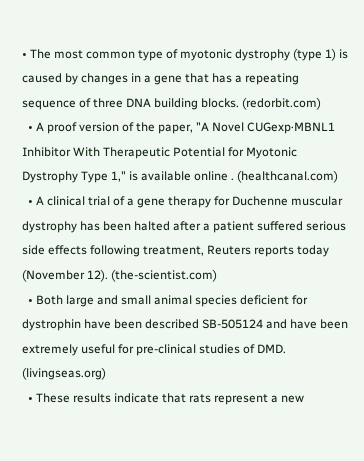• The most common type of myotonic dystrophy (type 1) is caused by changes in a gene that has a repeating sequence of three DNA building blocks. (redorbit.com)
  • A proof version of the paper, "A Novel CUGexp·MBNL1 Inhibitor With Therapeutic Potential for Myotonic Dystrophy Type 1," is available online . (healthcanal.com)
  • A clinical trial of a gene therapy for Duchenne muscular dystrophy has been halted after a patient suffered serious side effects following treatment, Reuters reports today (November 12). (the-scientist.com)
  • Both large and small animal species deficient for dystrophin have been described SB-505124 and have been extremely useful for pre-clinical studies of DMD. (livingseas.org)
  • These results indicate that rats represent a new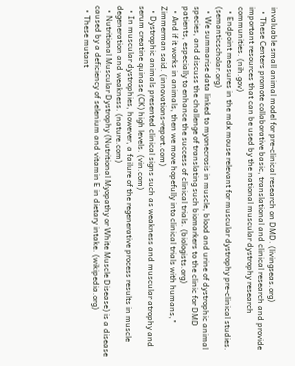invaluable small animal model for pre-clinical research on DMD. (livingseas.org)
  • These Centers promote collaborative basic, translational and clinical research and provide important resources that can be used by the national muscular dystrophy research communities. (nih.gov)
  • Endpoint measures in the mdx mouse relevant for muscular dystrophy pre-clinical studies. (semanticscholar.org)
  • We summarise data linked to myonecrosis in muscle, blood and urine of dystrophic animal species, and discuss the challenge of translating such biomarkers to the clinic for DMD patients, especially to enhance the success of clinical trials. (biologists.org)
  • And if it works in animals, then we move hopefully into clinical trials with humans," Zimmerman said. (innovations-report.com)
  • Dystrophic animals presented clinical signs such as weakness and muscular atrophy and serum creatine quinase (CK) high levels. (vin.com)
  • In muscular dystrophies, however, a failure of the regenerative process results in muscle degeneration and weakness. (nature.com)
  • Nutritional Muscular Dystrophy (Nutritional Myopathy or White Muscle Disease) is a disease caused by a deficiency of selenium and vitamin E in dietary intake. (wikipedia.org)
  • These mutant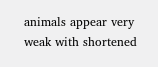animals appear very weak with shortened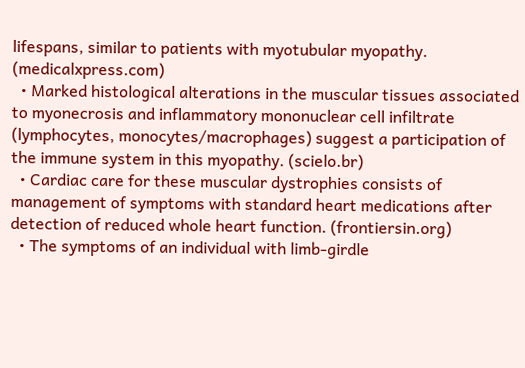lifespans, similar to patients with myotubular myopathy. (medicalxpress.com)
  • Marked histological alterations in the muscular tissues associated to myonecrosis and inflammatory mononuclear cell infiltrate (lymphocytes, monocytes/macrophages) suggest a participation of the immune system in this myopathy. (scielo.br)
  • Cardiac care for these muscular dystrophies consists of management of symptoms with standard heart medications after detection of reduced whole heart function. (frontiersin.org)
  • The symptoms of an individual with limb-girdle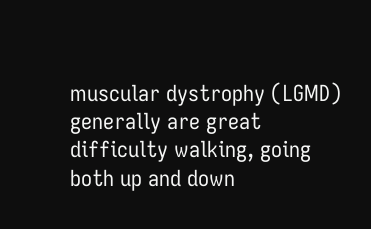muscular dystrophy (LGMD) generally are great difficulty walking, going both up and down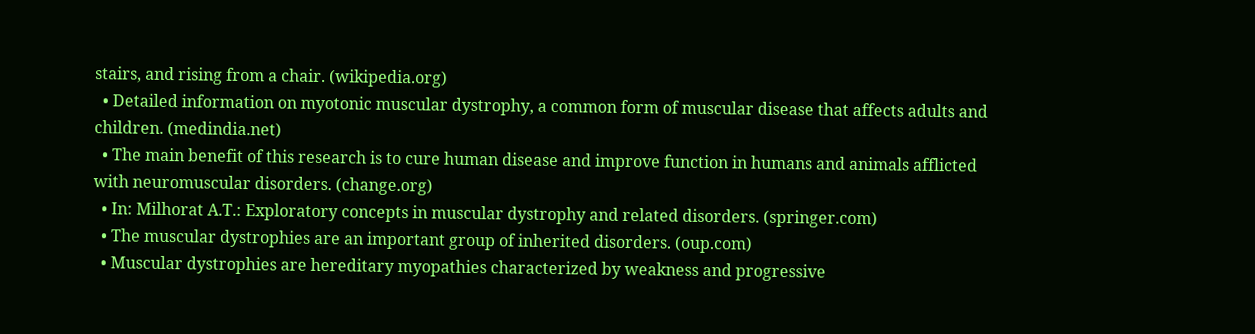stairs, and rising from a chair. (wikipedia.org)
  • Detailed information on myotonic muscular dystrophy, a common form of muscular disease that affects adults and children. (medindia.net)
  • The main benefit of this research is to cure human disease and improve function in humans and animals afflicted with neuromuscular disorders. (change.org)
  • In: Milhorat A.T.: Exploratory concepts in muscular dystrophy and related disorders. (springer.com)
  • The muscular dystrophies are an important group of inherited disorders. (oup.com)
  • Muscular dystrophies are hereditary myopathies characterized by weakness and progressive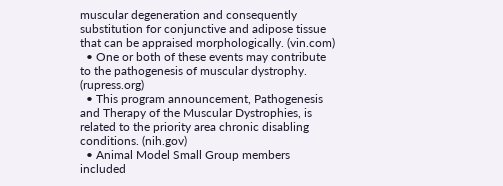muscular degeneration and consequently substitution for conjunctive and adipose tissue that can be appraised morphologically. (vin.com)
  • One or both of these events may contribute to the pathogenesis of muscular dystrophy. (rupress.org)
  • This program announcement, Pathogenesis and Therapy of the Muscular Dystrophies, is related to the priority area chronic disabling conditions. (nih.gov)
  • Animal Model Small Group members included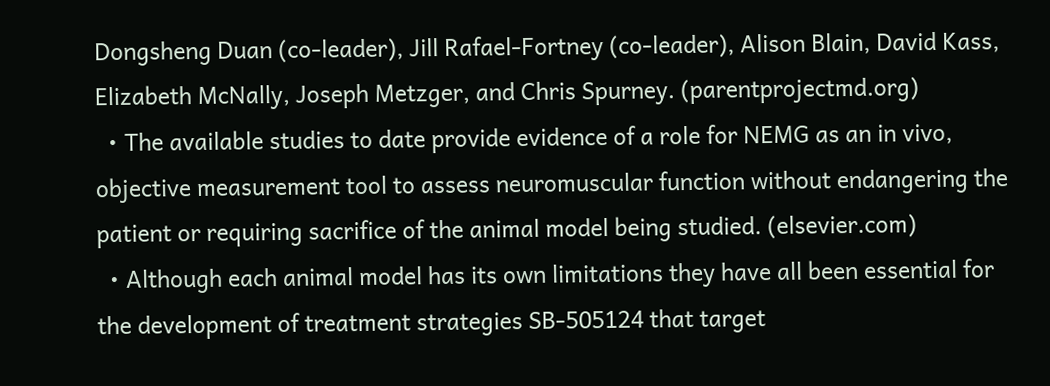Dongsheng Duan (co-leader), Jill Rafael-Fortney (co-leader), Alison Blain, David Kass, Elizabeth McNally, Joseph Metzger, and Chris Spurney. (parentprojectmd.org)
  • The available studies to date provide evidence of a role for NEMG as an in vivo, objective measurement tool to assess neuromuscular function without endangering the patient or requiring sacrifice of the animal model being studied. (elsevier.com)
  • Although each animal model has its own limitations they have all been essential for the development of treatment strategies SB-505124 that target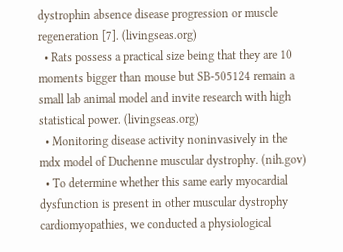dystrophin absence disease progression or muscle regeneration [7]. (livingseas.org)
  • Rats possess a practical size being that they are 10 moments bigger than mouse but SB-505124 remain a small lab animal model and invite research with high statistical power. (livingseas.org)
  • Monitoring disease activity noninvasively in the mdx model of Duchenne muscular dystrophy. (nih.gov)
  • To determine whether this same early myocardial dysfunction is present in other muscular dystrophy cardiomyopathies, we conducted a physiological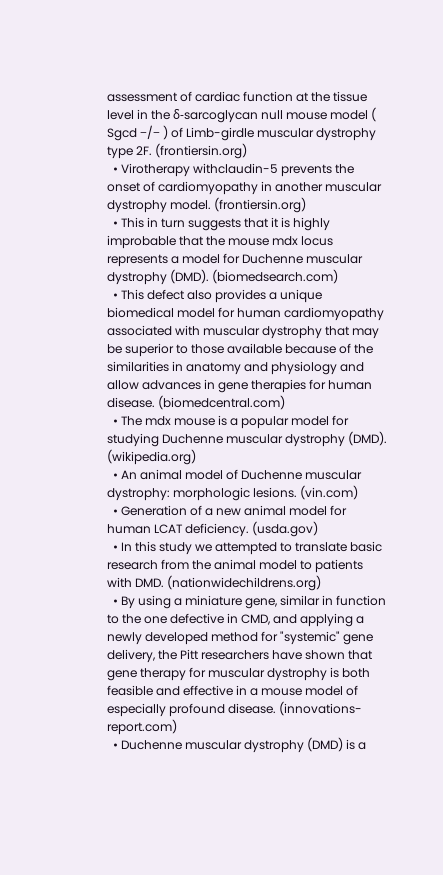assessment of cardiac function at the tissue level in the δ-sarcoglycan null mouse model ( Sgcd −/− ) of Limb-girdle muscular dystrophy type 2F. (frontiersin.org)
  • Virotherapy withclaudin-5 prevents the onset of cardiomyopathy in another muscular dystrophy model. (frontiersin.org)
  • This in turn suggests that it is highly improbable that the mouse mdx locus represents a model for Duchenne muscular dystrophy (DMD). (biomedsearch.com)
  • This defect also provides a unique biomedical model for human cardiomyopathy associated with muscular dystrophy that may be superior to those available because of the similarities in anatomy and physiology and allow advances in gene therapies for human disease. (biomedcentral.com)
  • The mdx mouse is a popular model for studying Duchenne muscular dystrophy (DMD). (wikipedia.org)
  • An animal model of Duchenne muscular dystrophy: morphologic lesions. (vin.com)
  • Generation of a new animal model for human LCAT deficiency. (usda.gov)
  • In this study we attempted to translate basic research from the animal model to patients with DMD. (nationwidechildrens.org)
  • By using a miniature gene, similar in function to the one defective in CMD, and applying a newly developed method for "systemic" gene delivery, the Pitt researchers have shown that gene therapy for muscular dystrophy is both feasible and effective in a mouse model of especially profound disease. (innovations-report.com)
  • Duchenne muscular dystrophy (DMD) is a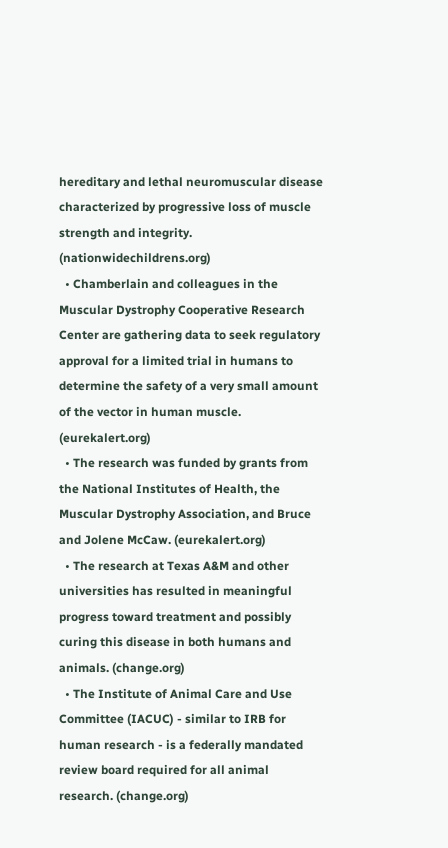hereditary and lethal neuromuscular disease characterized by progressive loss of muscle strength and integrity. (nationwidechildrens.org)
  • Chamberlain and colleagues in the Muscular Dystrophy Cooperative Research Center are gathering data to seek regulatory approval for a limited trial in humans to determine the safety of a very small amount of the vector in human muscle. (eurekalert.org)
  • The research was funded by grants from the National Institutes of Health, the Muscular Dystrophy Association, and Bruce and Jolene McCaw. (eurekalert.org)
  • The research at Texas A&M and other universities has resulted in meaningful progress toward treatment and possibly curing this disease in both humans and animals. (change.org)
  • The Institute of Animal Care and Use Committee (IACUC) - similar to IRB for human research - is a federally mandated review board required for all animal research. (change.org)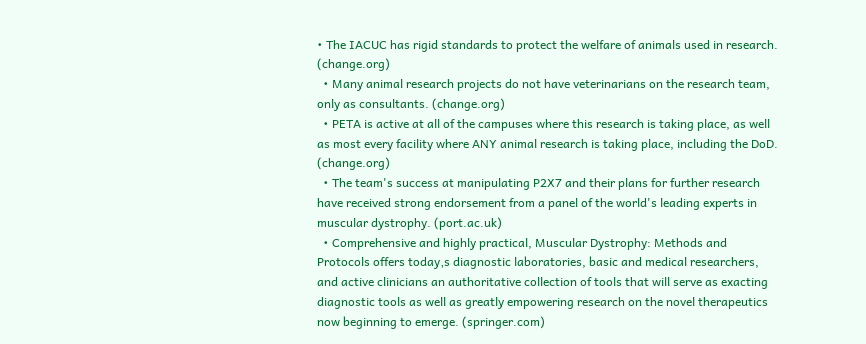• The IACUC has rigid standards to protect the welfare of animals used in research. (change.org)
  • Many animal research projects do not have veterinarians on the research team, only as consultants. (change.org)
  • PETA is active at all of the campuses where this research is taking place, as well as most every facility where ANY animal research is taking place, including the DoD. (change.org)
  • The team's success at manipulating P2X7 and their plans for further research have received strong endorsement from a panel of the world's leading experts in muscular dystrophy. (port.ac.uk)
  • Comprehensive and highly practical, Muscular Dystrophy: Methods and Protocols offers today‚s diagnostic laboratories, basic and medical researchers, and active clinicians an authoritative collection of tools that will serve as exacting diagnostic tools as well as greatly empowering research on the novel therapeutics now beginning to emerge. (springer.com)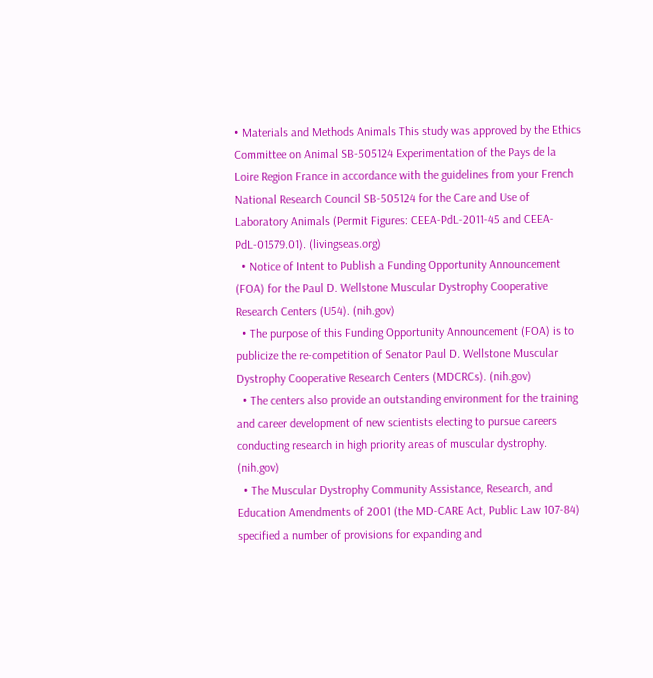• Materials and Methods Animals This study was approved by the Ethics Committee on Animal SB-505124 Experimentation of the Pays de la Loire Region France in accordance with the guidelines from your French National Research Council SB-505124 for the Care and Use of Laboratory Animals (Permit Figures: CEEA-PdL-2011-45 and CEEA-PdL-01579.01). (livingseas.org)
  • Notice of Intent to Publish a Funding Opportunity Announcement (FOA) for the Paul D. Wellstone Muscular Dystrophy Cooperative Research Centers (U54). (nih.gov)
  • The purpose of this Funding Opportunity Announcement (FOA) is to publicize the re-competition of Senator Paul D. Wellstone Muscular Dystrophy Cooperative Research Centers (MDCRCs). (nih.gov)
  • The centers also provide an outstanding environment for the training and career development of new scientists electing to pursue careers conducting research in high priority areas of muscular dystrophy. (nih.gov)
  • The Muscular Dystrophy Community Assistance, Research, and Education Amendments of 2001 (the MD-CARE Act, Public Law 107-84) specified a number of provisions for expanding and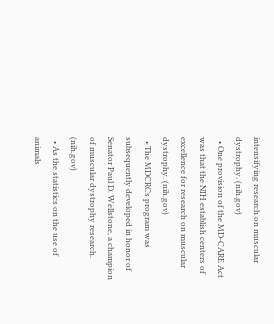intensifying research on muscular dystrophy. (nih.gov)
  • One provision of the MD-CARE Act was that the NIH establish centers of excellence for research on muscular dystrophy. (nih.gov)
  • The MDCRCs program was subsequently developed in honor of Senator Paul D. Wellstone, a champion of muscular dystrophy research. (nih.gov)
  • As the statistics on the use of animals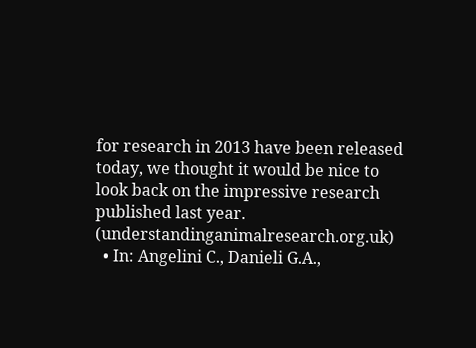for research in 2013 have been released today, we thought it would be nice to look back on the impressive research published last year. (understandinganimalresearch.org.uk)
  • In: Angelini C., Danieli G.A.,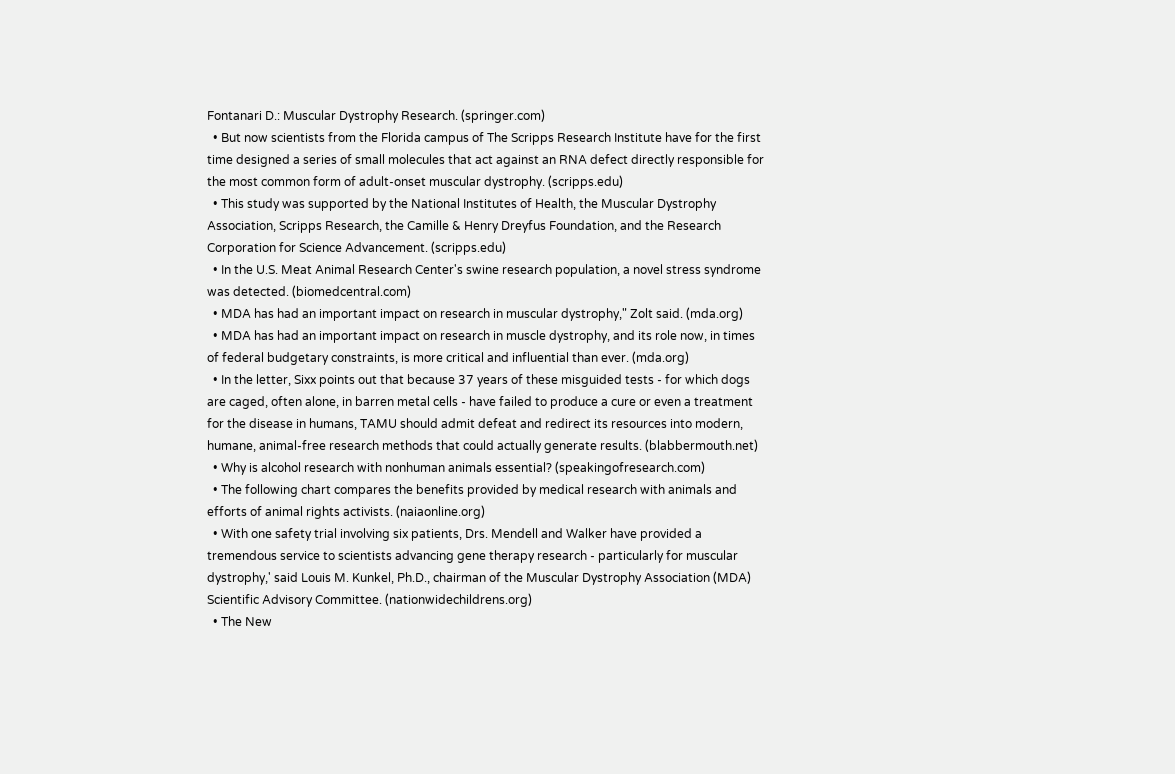Fontanari D.: Muscular Dystrophy Research. (springer.com)
  • But now scientists from the Florida campus of The Scripps Research Institute have for the first time designed a series of small molecules that act against an RNA defect directly responsible for the most common form of adult-onset muscular dystrophy. (scripps.edu)
  • This study was supported by the National Institutes of Health, the Muscular Dystrophy Association, Scripps Research, the Camille & Henry Dreyfus Foundation, and the Research Corporation for Science Advancement. (scripps.edu)
  • In the U.S. Meat Animal Research Center's swine research population, a novel stress syndrome was detected. (biomedcentral.com)
  • MDA has had an important impact on research in muscular dystrophy," Zolt said. (mda.org)
  • MDA has had an important impact on research in muscle dystrophy, and its role now, in times of federal budgetary constraints, is more critical and influential than ever. (mda.org)
  • In the letter, Sixx points out that because 37 years of these misguided tests - for which dogs are caged, often alone, in barren metal cells - have failed to produce a cure or even a treatment for the disease in humans, TAMU should admit defeat and redirect its resources into modern, humane, animal-free research methods that could actually generate results. (blabbermouth.net)
  • Why is alcohol research with nonhuman animals essential? (speakingofresearch.com)
  • The following chart compares the benefits provided by medical research with animals and efforts of animal rights activists. (naiaonline.org)
  • With one safety trial involving six patients, Drs. Mendell and Walker have provided a tremendous service to scientists advancing gene therapy research - particularly for muscular dystrophy,' said Louis M. Kunkel, Ph.D., chairman of the Muscular Dystrophy Association (MDA) Scientific Advisory Committee. (nationwidechildrens.org)
  • The New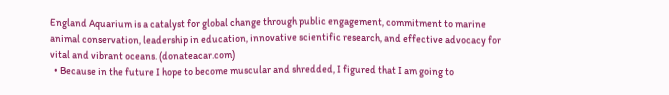England Aquarium is a catalyst for global change through public engagement, commitment to marine animal conservation, leadership in education, innovative scientific research, and effective advocacy for vital and vibrant oceans. (donateacar.com)
  • Because in the future I hope to become muscular and shredded, I figured that I am going to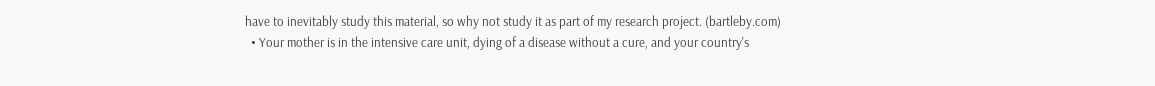have to inevitably study this material, so why not study it as part of my research project. (bartleby.com)
  • Your mother is in the intensive care unit, dying of a disease without a cure, and your country's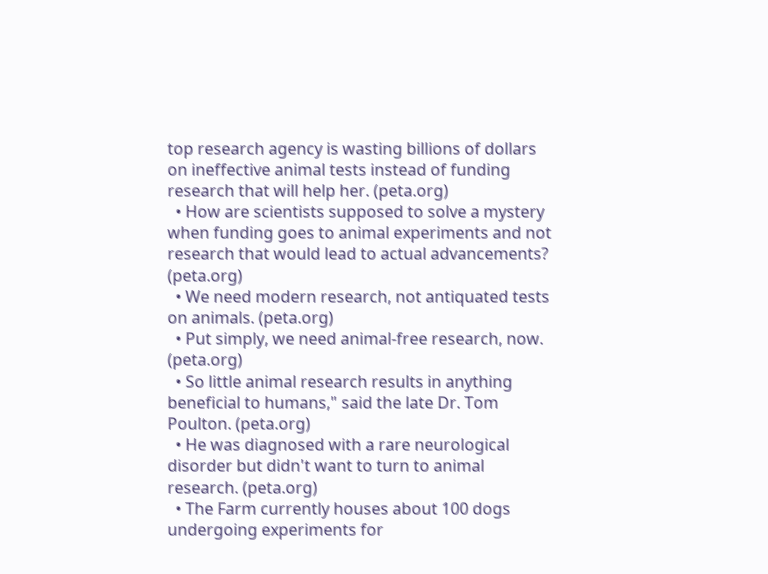top research agency is wasting billions of dollars on ineffective animal tests instead of funding research that will help her. (peta.org)
  • How are scientists supposed to solve a mystery when funding goes to animal experiments and not research that would lead to actual advancements? (peta.org)
  • We need modern research, not antiquated tests on animals. (peta.org)
  • Put simply, we need animal-free research, now. (peta.org)
  • So little animal research results in anything beneficial to humans," said the late Dr. Tom Poulton. (peta.org)
  • He was diagnosed with a rare neurological disorder but didn't want to turn to animal research. (peta.org)
  • The Farm currently houses about 100 dogs undergoing experiments for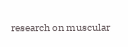research on muscular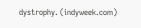dystrophy. (indyweek.com)